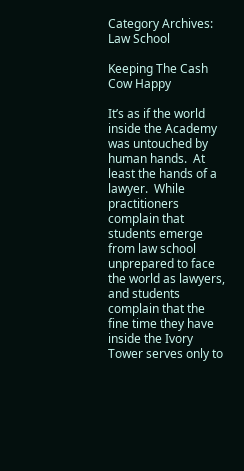Category Archives: Law School

Keeping The Cash Cow Happy

It’s as if the world inside the Academy was untouched by human hands.  At least the hands of a lawyer.  While practitioners complain that students emerge from law school unprepared to face the world as lawyers, and students complain that the fine time they have inside the Ivory Tower serves only to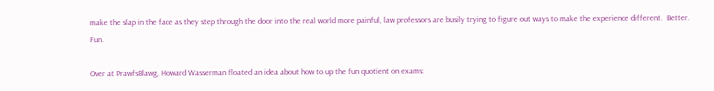make the slap in the face as they step through the door into the real world more painful, law professors are busily trying to figure out ways to make the experience different.  Better. Fun.

Over at PrawfsBlawg, Howard Wasserman floated an idea about how to up the fun quotient on exams: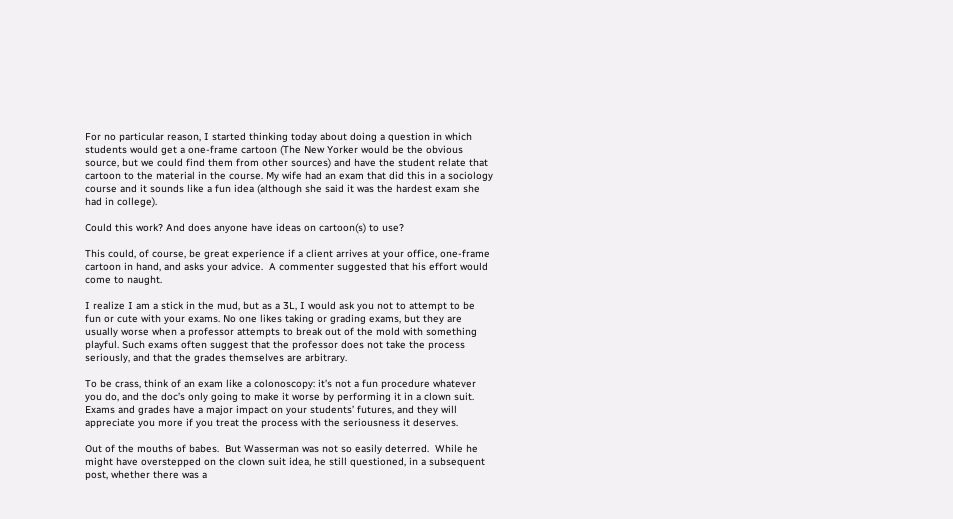For no particular reason, I started thinking today about doing a question in which students would get a one-frame cartoon (The New Yorker would be the obvious source, but we could find them from other sources) and have the student relate that cartoon to the material in the course. My wife had an exam that did this in a sociology course and it sounds like a fun idea (although she said it was the hardest exam she had in college).

Could this work? And does anyone have ideas on cartoon(s) to use?

This could, of course, be great experience if a client arrives at your office, one-frame cartoon in hand, and asks your advice.  A commenter suggested that his effort would come to naught.

I realize I am a stick in the mud, but as a 3L, I would ask you not to attempt to be fun or cute with your exams. No one likes taking or grading exams, but they are usually worse when a professor attempts to break out of the mold with something playful. Such exams often suggest that the professor does not take the process seriously, and that the grades themselves are arbitrary.

To be crass, think of an exam like a colonoscopy: it’s not a fun procedure whatever you do, and the doc’s only going to make it worse by performing it in a clown suit. Exams and grades have a major impact on your students’ futures, and they will appreciate you more if you treat the process with the seriousness it deserves.

Out of the mouths of babes.  But Wasserman was not so easily deterred.  While he might have overstepped on the clown suit idea, he still questioned, in a subsequent post, whether there was a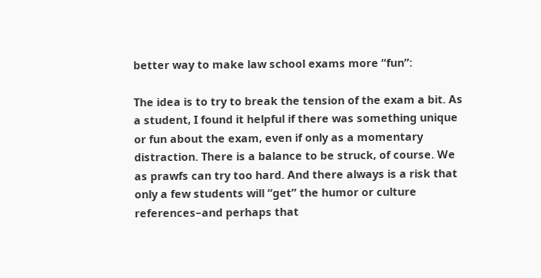better way to make law school exams more “fun”:

The idea is to try to break the tension of the exam a bit. As a student, I found it helpful if there was something unique or fun about the exam, even if only as a momentary distraction. There is a balance to be struck, of course. We as prawfs can try too hard. And there always is a risk that only a few students will “get” the humor or culture references–and perhaps that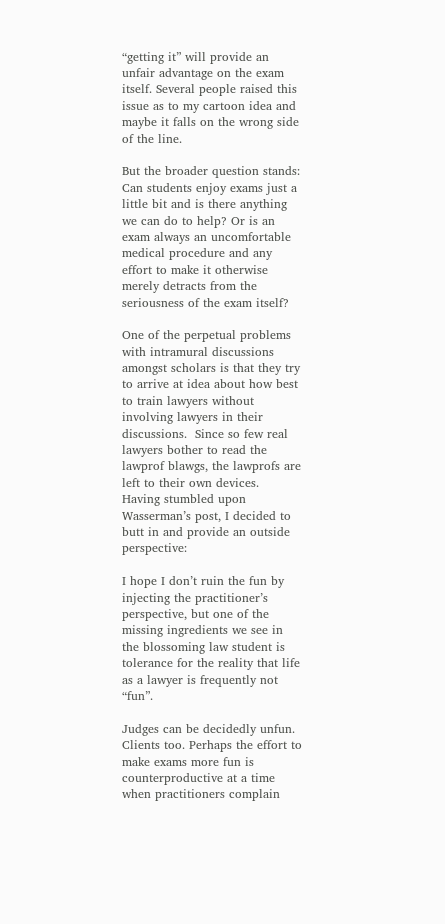“getting it” will provide an unfair advantage on the exam itself. Several people raised this issue as to my cartoon idea and maybe it falls on the wrong side of the line.

But the broader question stands: Can students enjoy exams just a little bit and is there anything we can do to help? Or is an exam always an uncomfortable medical procedure and any effort to make it otherwise merely detracts from the seriousness of the exam itself?

One of the perpetual problems with intramural discussions amongst scholars is that they try to arrive at idea about how best to train lawyers without involving lawyers in their discussions.  Since so few real lawyers bother to read the lawprof blawgs, the lawprofs are left to their own devices.  Having stumbled upon Wasserman’s post, I decided to butt in and provide an outside perspective:

I hope I don’t ruin the fun by injecting the practitioner’s perspective, but one of the missing ingredients we see in the blossoming law student is tolerance for the reality that life as a lawyer is frequently not “fun”.

Judges can be decidedly unfun. Clients too. Perhaps the effort to make exams more fun is counterproductive at a time when practitioners complain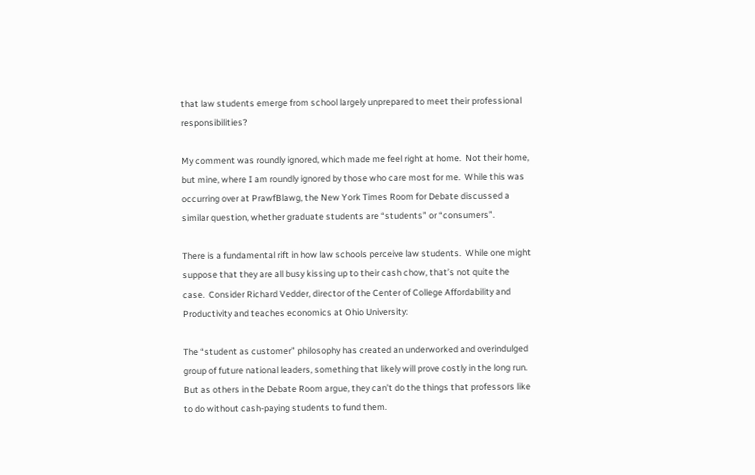that law students emerge from school largely unprepared to meet their professional responsibilities?

My comment was roundly ignored, which made me feel right at home.  Not their home, but mine, where I am roundly ignored by those who care most for me.  While this was occurring over at PrawfBlawg, the New York Times Room for Debate discussed a similar question, whether graduate students are “students” or “consumers”.

There is a fundamental rift in how law schools perceive law students.  While one might suppose that they are all busy kissing up to their cash chow, that’s not quite the case.  Consider Richard Vedder, director of the Center of College Affordability and Productivity and teaches economics at Ohio University:

The “student as customer” philosophy has created an underworked and overindulged group of future national leaders, something that likely will prove costly in the long run.
But as others in the Debate Room argue, they can’t do the things that professors like to do without cash-paying students to fund them.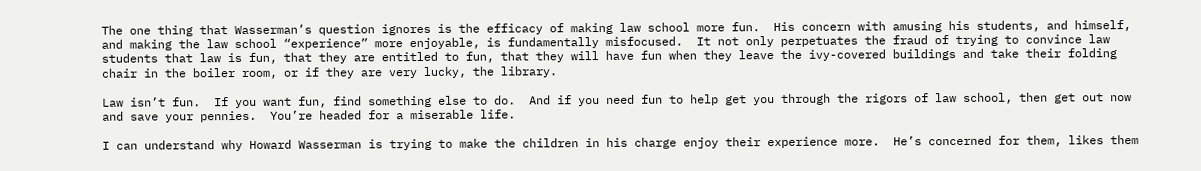The one thing that Wasserman’s question ignores is the efficacy of making law school more fun.  His concern with amusing his students, and himself, and making the law school “experience” more enjoyable, is fundamentally misfocused.  It not only perpetuates the fraud of trying to convince law students that law is fun, that they are entitled to fun, that they will have fun when they leave the ivy-covered buildings and take their folding chair in the boiler room, or if they are very lucky, the library.

Law isn’t fun.  If you want fun, find something else to do.  And if you need fun to help get you through the rigors of law school, then get out now and save your pennies.  You’re headed for a miserable life.

I can understand why Howard Wasserman is trying to make the children in his charge enjoy their experience more.  He’s concerned for them, likes them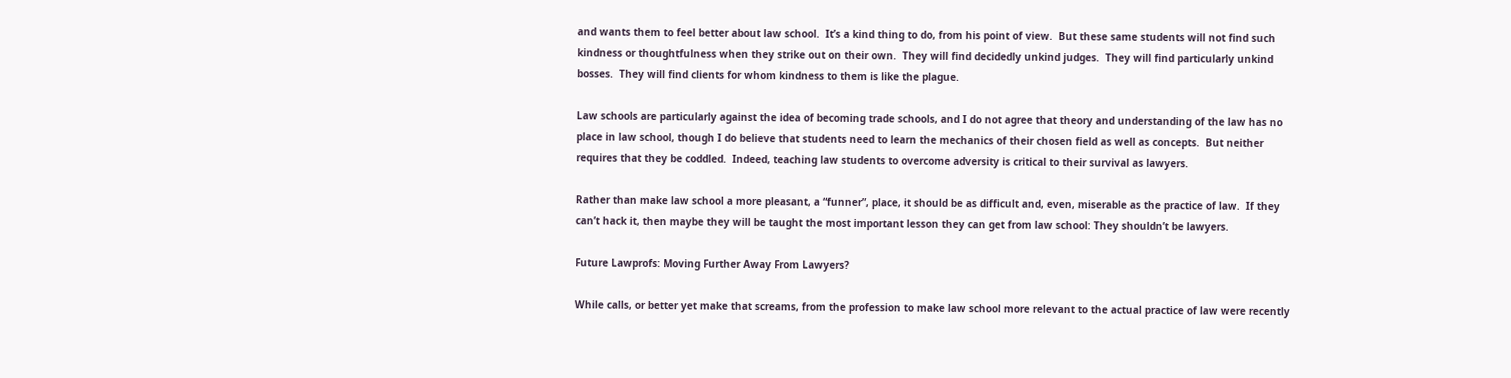and wants them to feel better about law school.  It’s a kind thing to do, from his point of view.  But these same students will not find such kindness or thoughtfulness when they strike out on their own.  They will find decidedly unkind judges.  They will find particularly unkind bosses.  They will find clients for whom kindness to them is like the plague.

Law schools are particularly against the idea of becoming trade schools, and I do not agree that theory and understanding of the law has no place in law school, though I do believe that students need to learn the mechanics of their chosen field as well as concepts.  But neither requires that they be coddled.  Indeed, teaching law students to overcome adversity is critical to their survival as lawyers.

Rather than make law school a more pleasant, a “funner”, place, it should be as difficult and, even, miserable as the practice of law.  If they can’t hack it, then maybe they will be taught the most important lesson they can get from law school: They shouldn’t be lawyers.

Future Lawprofs: Moving Further Away From Lawyers?

While calls, or better yet make that screams, from the profession to make law school more relevant to the actual practice of law were recently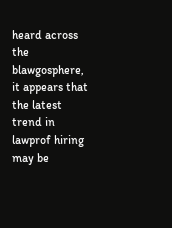heard across the blawgosphere, it appears that the latest trend in lawprof hiring may be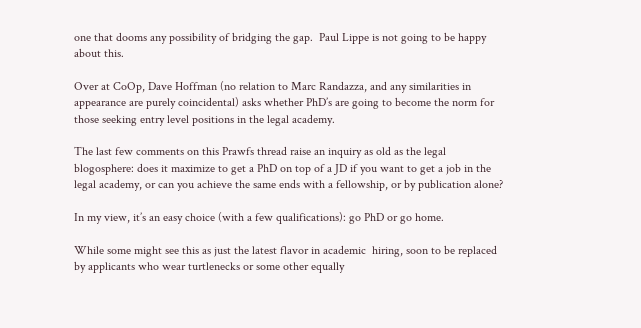one that dooms any possibility of bridging the gap.  Paul Lippe is not going to be happy about this.

Over at CoOp, Dave Hoffman (no relation to Marc Randazza, and any similarities in appearance are purely coincidental) asks whether PhD’s are going to become the norm for those seeking entry level positions in the legal academy.

The last few comments on this Prawfs thread raise an inquiry as old as the legal blogosphere: does it maximize to get a PhD on top of a JD if you want to get a job in the legal academy, or can you achieve the same ends with a fellowship, or by publication alone?

In my view, it’s an easy choice (with a few qualifications): go PhD or go home.

While some might see this as just the latest flavor in academic  hiring, soon to be replaced by applicants who wear turtlenecks or some other equally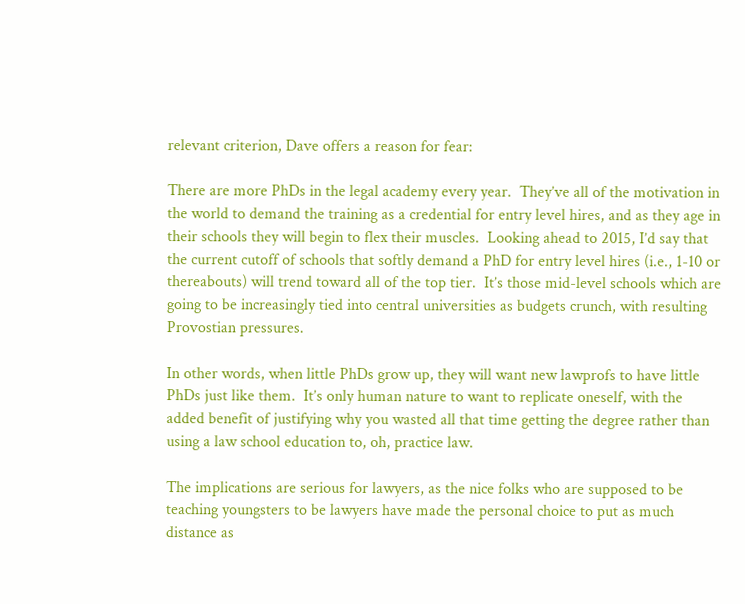relevant criterion, Dave offers a reason for fear:

There are more PhDs in the legal academy every year.  They’ve all of the motivation in the world to demand the training as a credential for entry level hires, and as they age in their schools they will begin to flex their muscles.  Looking ahead to 2015, I’d say that the current cutoff of schools that softly demand a PhD for entry level hires (i.e., 1-10 or thereabouts) will trend toward all of the top tier.  It’s those mid-level schools which are going to be increasingly tied into central universities as budgets crunch, with resulting Provostian pressures.

In other words, when little PhDs grow up, they will want new lawprofs to have little PhDs just like them.  It’s only human nature to want to replicate oneself, with the added benefit of justifying why you wasted all that time getting the degree rather than using a law school education to, oh, practice law.

The implications are serious for lawyers, as the nice folks who are supposed to be teaching youngsters to be lawyers have made the personal choice to put as much distance as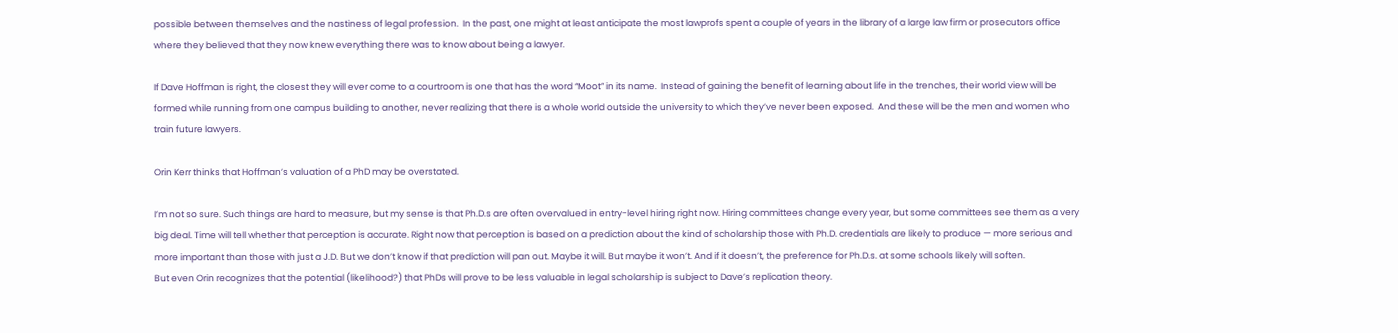possible between themselves and the nastiness of legal profession.  In the past, one might at least anticipate the most lawprofs spent a couple of years in the library of a large law firm or prosecutors office where they believed that they now knew everything there was to know about being a lawyer.

If Dave Hoffman is right, the closest they will ever come to a courtroom is one that has the word “Moot” in its name.  Instead of gaining the benefit of learning about life in the trenches, their world view will be formed while running from one campus building to another, never realizing that there is a whole world outside the university to which they’ve never been exposed.  And these will be the men and women who train future lawyers.

Orin Kerr thinks that Hoffman’s valuation of a PhD may be overstated.

I’m not so sure. Such things are hard to measure, but my sense is that Ph.D.s are often overvalued in entry-level hiring right now. Hiring committees change every year, but some committees see them as a very big deal. Time will tell whether that perception is accurate. Right now that perception is based on a prediction about the kind of scholarship those with Ph.D. credentials are likely to produce — more serious and more important than those with just a J.D. But we don’t know if that prediction will pan out. Maybe it will. But maybe it won’t. And if it doesn’t, the preference for Ph.D.s. at some schools likely will soften.
But even Orin recognizes that the potential (likelihood?) that PhDs will prove to be less valuable in legal scholarship is subject to Dave’s replication theory.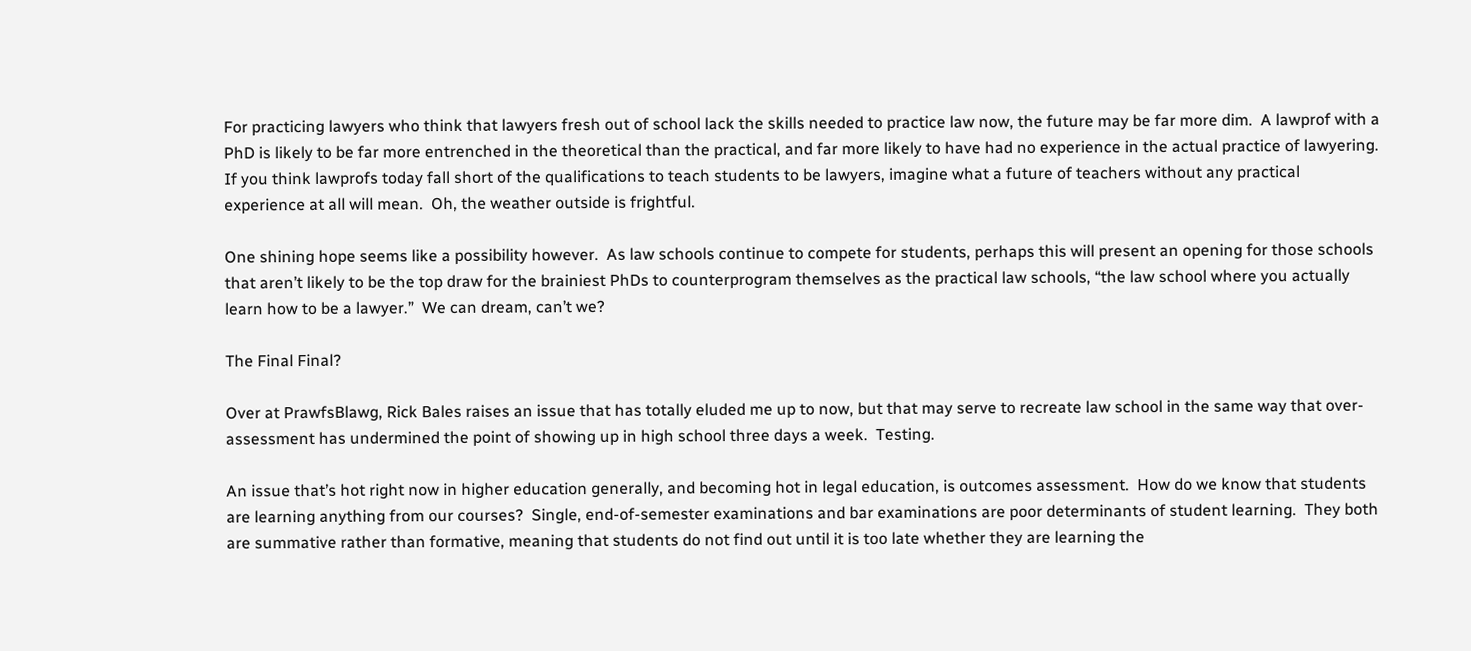For practicing lawyers who think that lawyers fresh out of school lack the skills needed to practice law now, the future may be far more dim.  A lawprof with a PhD is likely to be far more entrenched in the theoretical than the practical, and far more likely to have had no experience in the actual practice of lawyering.  If you think lawprofs today fall short of the qualifications to teach students to be lawyers, imagine what a future of teachers without any practical experience at all will mean.  Oh, the weather outside is frightful.

One shining hope seems like a possibility however.  As law schools continue to compete for students, perhaps this will present an opening for those schools that aren’t likely to be the top draw for the brainiest PhDs to counterprogram themselves as the practical law schools, “the law school where you actually learn how to be a lawyer.”  We can dream, can’t we?

The Final Final?

Over at PrawfsBlawg, Rick Bales raises an issue that has totally eluded me up to now, but that may serve to recreate law school in the same way that over-assessment has undermined the point of showing up in high school three days a week.  Testing.

An issue that’s hot right now in higher education generally, and becoming hot in legal education, is outcomes assessment.  How do we know that students are learning anything from our courses?  Single, end-of-semester examinations and bar examinations are poor determinants of student learning.  They both are summative rather than formative, meaning that students do not find out until it is too late whether they are learning the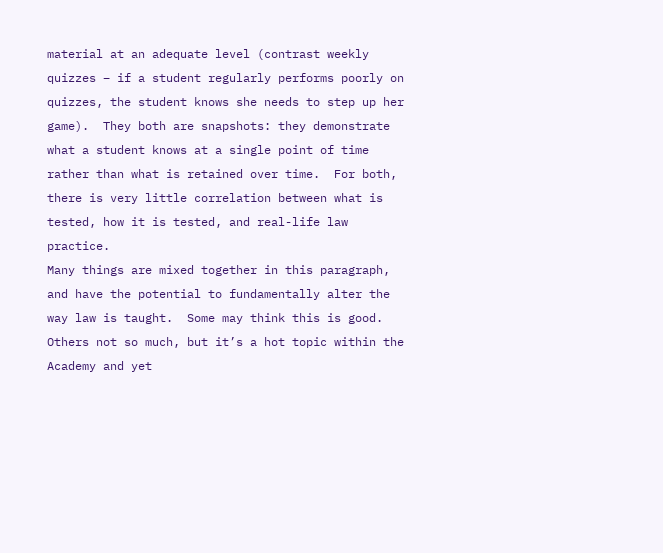material at an adequate level (contrast weekly quizzes – if a student regularly performs poorly on quizzes, the student knows she needs to step up her game).  They both are snapshots: they demonstrate what a student knows at a single point of time rather than what is retained over time.  For both, there is very little correlation between what is tested, how it is tested, and real-life law practice.
Many things are mixed together in this paragraph, and have the potential to fundamentally alter the way law is taught.  Some may think this is good. Others not so much, but it’s a hot topic within the Academy and yet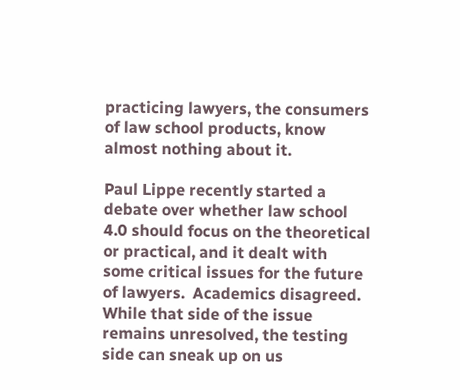practicing lawyers, the consumers of law school products, know almost nothing about it.

Paul Lippe recently started a debate over whether law school 4.0 should focus on the theoretical or practical, and it dealt with some critical issues for the future of lawyers.  Academics disagreed.  While that side of the issue remains unresolved, the testing side can sneak up on us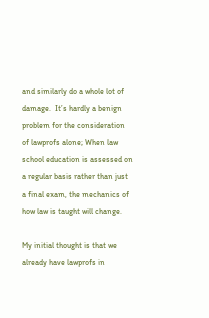and similarly do a whole lot of damage.  It’s hardly a benign problem for the consideration of lawprofs alone; When law school education is assessed on a regular basis rather than just a final exam, the mechanics of how law is taught will change.

My initial thought is that we already have lawprofs in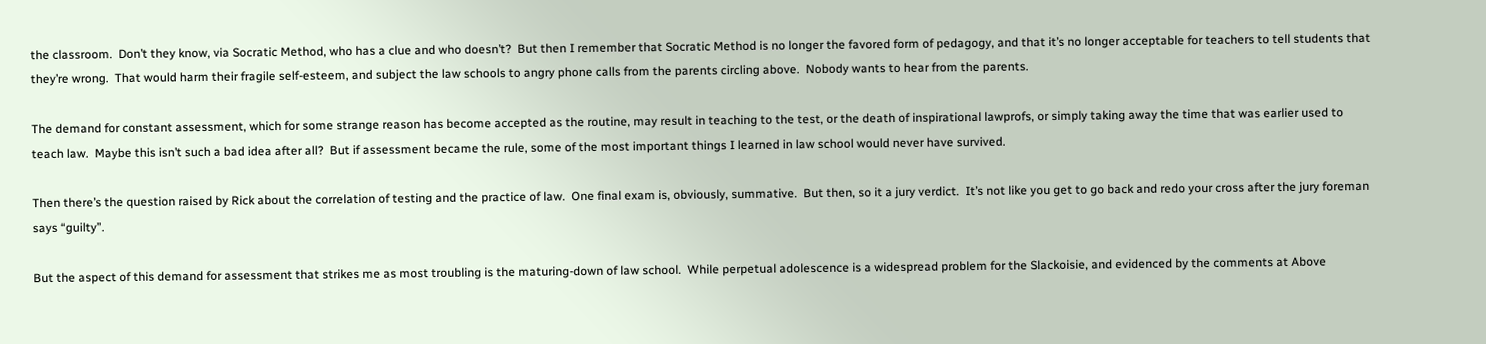the classroom.  Don’t they know, via Socratic Method, who has a clue and who doesn’t?  But then I remember that Socratic Method is no longer the favored form of pedagogy, and that it’s no longer acceptable for teachers to tell students that they’re wrong.  That would harm their fragile self-esteem, and subject the law schools to angry phone calls from the parents circling above.  Nobody wants to hear from the parents.

The demand for constant assessment, which for some strange reason has become accepted as the routine, may result in teaching to the test, or the death of inspirational lawprofs, or simply taking away the time that was earlier used to teach law.  Maybe this isn’t such a bad idea after all?  But if assessment became the rule, some of the most important things I learned in law school would never have survived.

Then there’s the question raised by Rick about the correlation of testing and the practice of law.  One final exam is, obviously, summative.  But then, so it a jury verdict.  It’s not like you get to go back and redo your cross after the jury foreman says “guilty”.

But the aspect of this demand for assessment that strikes me as most troubling is the maturing-down of law school.  While perpetual adolescence is a widespread problem for the Slackoisie, and evidenced by the comments at Above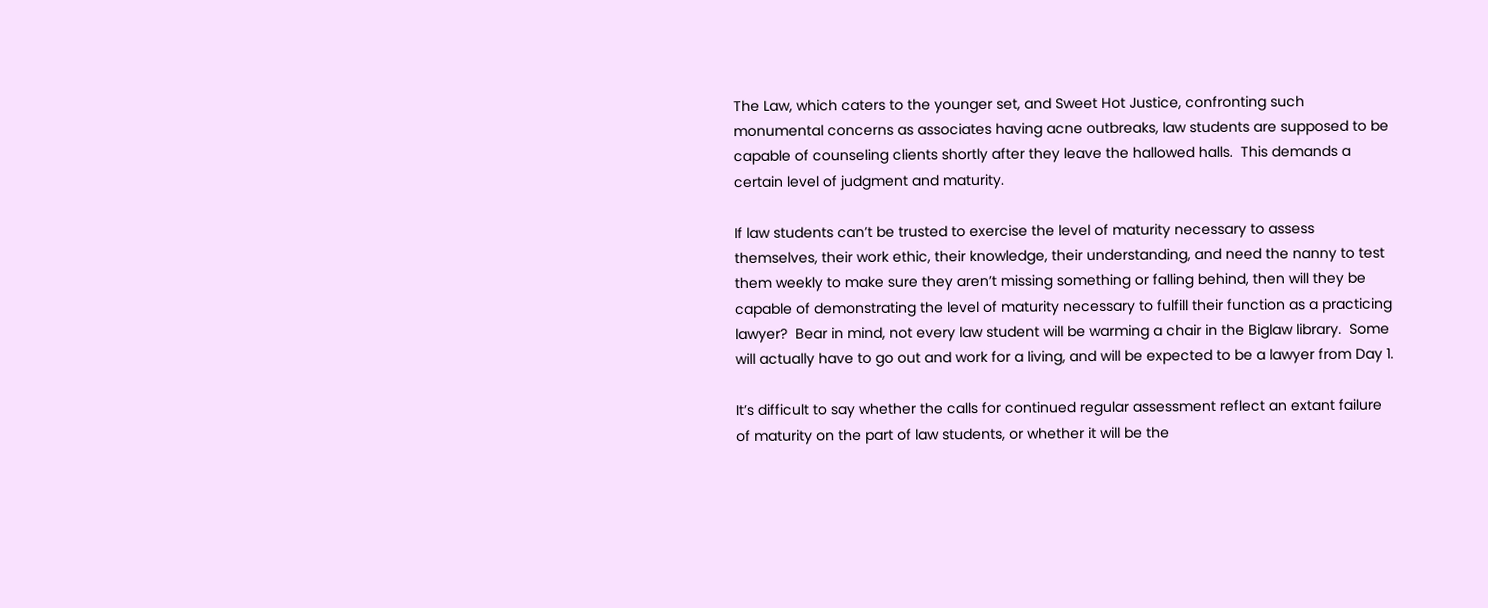The Law, which caters to the younger set, and Sweet Hot Justice, confronting such monumental concerns as associates having acne outbreaks, law students are supposed to be capable of counseling clients shortly after they leave the hallowed halls.  This demands a certain level of judgment and maturity.

If law students can’t be trusted to exercise the level of maturity necessary to assess themselves, their work ethic, their knowledge, their understanding, and need the nanny to test them weekly to make sure they aren’t missing something or falling behind, then will they be capable of demonstrating the level of maturity necessary to fulfill their function as a practicing lawyer?  Bear in mind, not every law student will be warming a chair in the Biglaw library.  Some will actually have to go out and work for a living, and will be expected to be a lawyer from Day 1.

It’s difficult to say whether the calls for continued regular assessment reflect an extant failure of maturity on the part of law students, or whether it will be the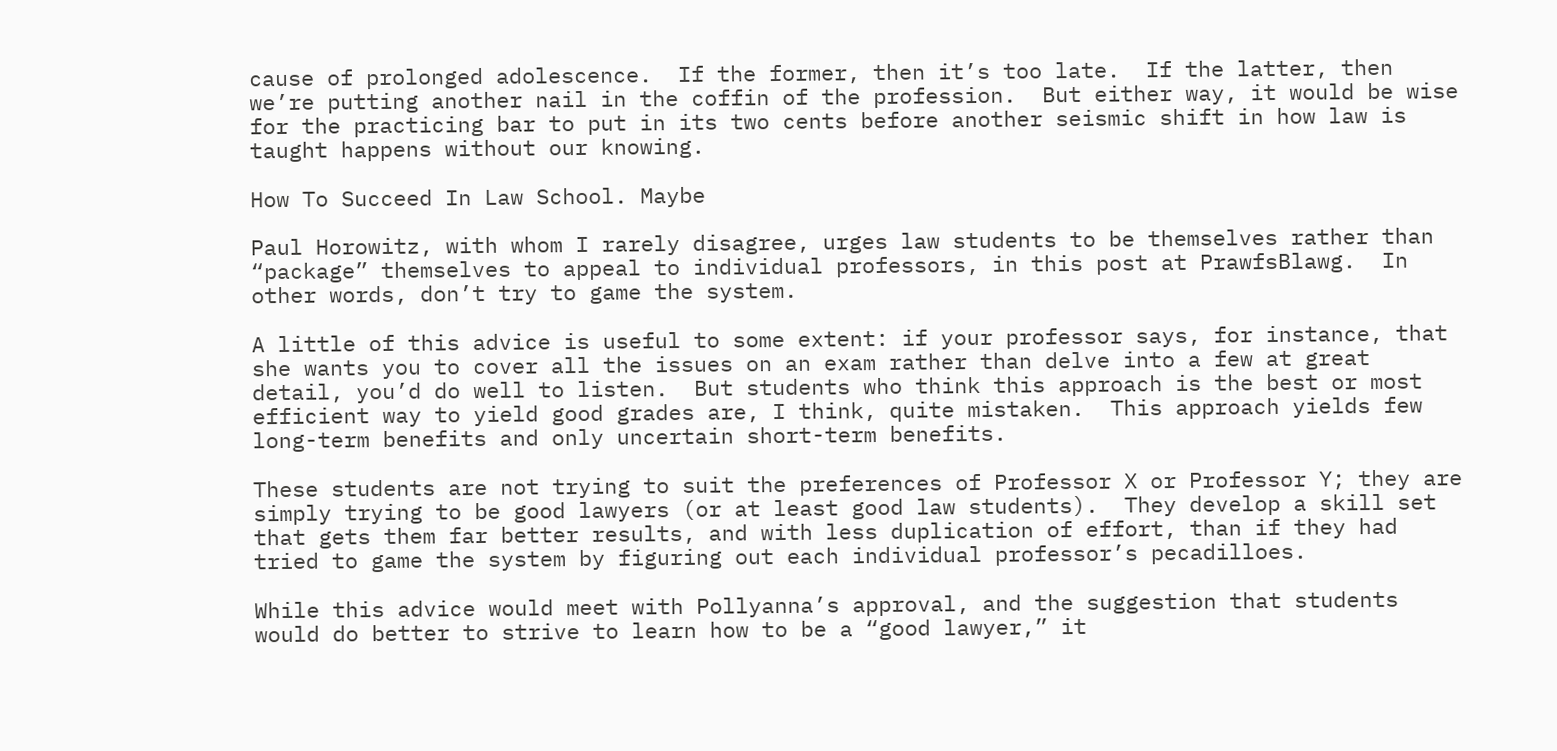cause of prolonged adolescence.  If the former, then it’s too late.  If the latter, then we’re putting another nail in the coffin of the profession.  But either way, it would be wise for the practicing bar to put in its two cents before another seismic shift in how law is taught happens without our knowing.

How To Succeed In Law School. Maybe

Paul Horowitz, with whom I rarely disagree, urges law students to be themselves rather than “package” themselves to appeal to individual professors, in this post at PrawfsBlawg.  In other words, don’t try to game the system.

A little of this advice is useful to some extent: if your professor says, for instance, that she wants you to cover all the issues on an exam rather than delve into a few at great detail, you’d do well to listen.  But students who think this approach is the best or most efficient way to yield good grades are, I think, quite mistaken.  This approach yields few long-term benefits and only uncertain short-term benefits.

These students are not trying to suit the preferences of Professor X or Professor Y; they are simply trying to be good lawyers (or at least good law students).  They develop a skill set that gets them far better results, and with less duplication of effort, than if they had tried to game the system by figuring out each individual professor’s pecadilloes.

While this advice would meet with Pollyanna’s approval, and the suggestion that students would do better to strive to learn how to be a “good lawyer,” it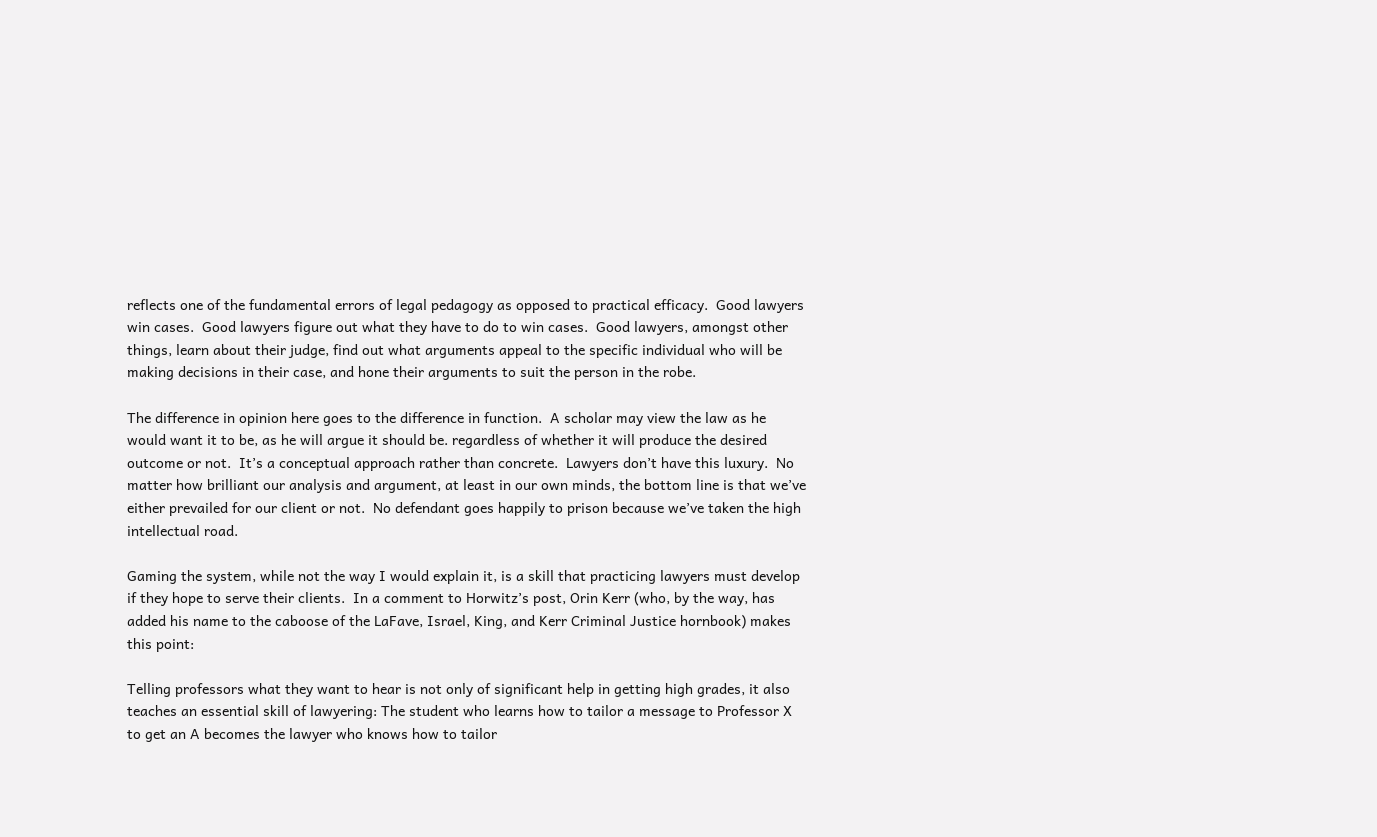reflects one of the fundamental errors of legal pedagogy as opposed to practical efficacy.  Good lawyers win cases.  Good lawyers figure out what they have to do to win cases.  Good lawyers, amongst other things, learn about their judge, find out what arguments appeal to the specific individual who will be making decisions in their case, and hone their arguments to suit the person in the robe.

The difference in opinion here goes to the difference in function.  A scholar may view the law as he would want it to be, as he will argue it should be. regardless of whether it will produce the desired outcome or not.  It’s a conceptual approach rather than concrete.  Lawyers don’t have this luxury.  No matter how brilliant our analysis and argument, at least in our own minds, the bottom line is that we’ve either prevailed for our client or not.  No defendant goes happily to prison because we’ve taken the high intellectual road.

Gaming the system, while not the way I would explain it, is a skill that practicing lawyers must develop if they hope to serve their clients.  In a comment to Horwitz’s post, Orin Kerr (who, by the way, has added his name to the caboose of the LaFave, Israel, King, and Kerr Criminal Justice hornbook) makes this point:

Telling professors what they want to hear is not only of significant help in getting high grades, it also teaches an essential skill of lawyering: The student who learns how to tailor a message to Professor X to get an A becomes the lawyer who knows how to tailor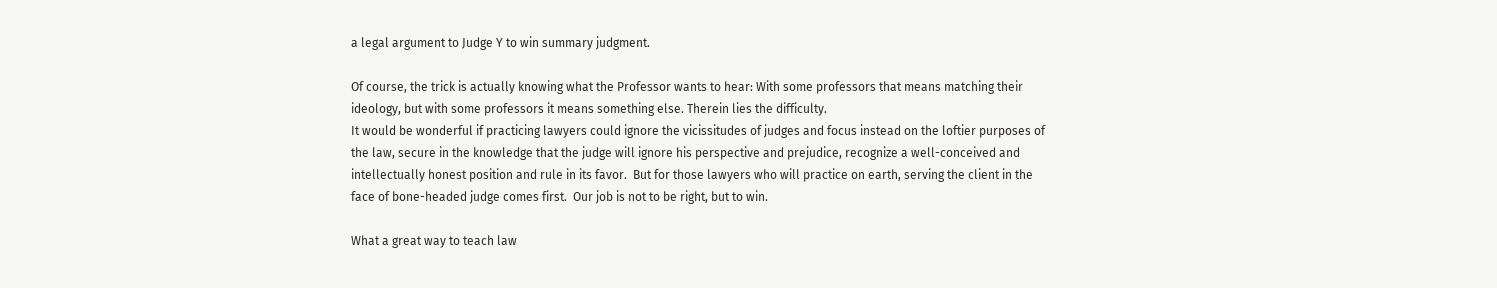a legal argument to Judge Y to win summary judgment.

Of course, the trick is actually knowing what the Professor wants to hear: With some professors that means matching their ideology, but with some professors it means something else. Therein lies the difficulty.
It would be wonderful if practicing lawyers could ignore the vicissitudes of judges and focus instead on the loftier purposes of the law, secure in the knowledge that the judge will ignore his perspective and prejudice, recognize a well-conceived and intellectually honest position and rule in its favor.  But for those lawyers who will practice on earth, serving the client in the face of bone-headed judge comes first.  Our job is not to be right, but to win.

What a great way to teach law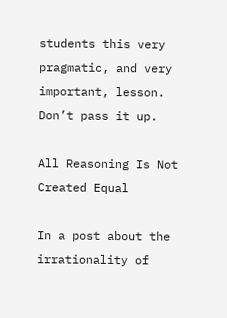students this very pragmatic, and very important, lesson.  Don’t pass it up.

All Reasoning Is Not Created Equal

In a post about the irrationality of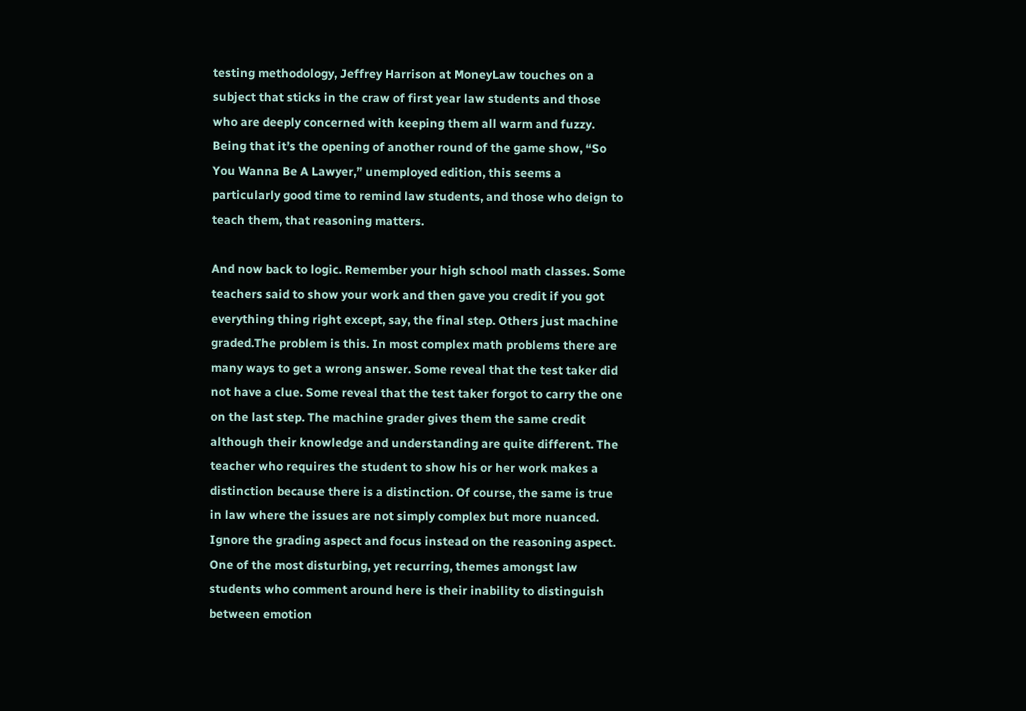testing methodology, Jeffrey Harrison at MoneyLaw touches on a subject that sticks in the craw of first year law students and those who are deeply concerned with keeping them all warm and fuzzy.  Being that it’s the opening of another round of the game show, “So You Wanna Be A Lawyer,” unemployed edition, this seems a particularly good time to remind law students, and those who deign to teach them, that reasoning matters.

And now back to logic. Remember your high school math classes. Some teachers said to show your work and then gave you credit if you got everything thing right except, say, the final step. Others just machine graded.The problem is this. In most complex math problems there are many ways to get a wrong answer. Some reveal that the test taker did not have a clue. Some reveal that the test taker forgot to carry the one on the last step. The machine grader gives them the same credit although their knowledge and understanding are quite different. The teacher who requires the student to show his or her work makes a distinction because there is a distinction. Of course, the same is true in law where the issues are not simply complex but more nuanced.
Ignore the grading aspect and focus instead on the reasoning aspect.  One of the most disturbing, yet recurring, themes amongst law students who comment around here is their inability to distinguish between emotion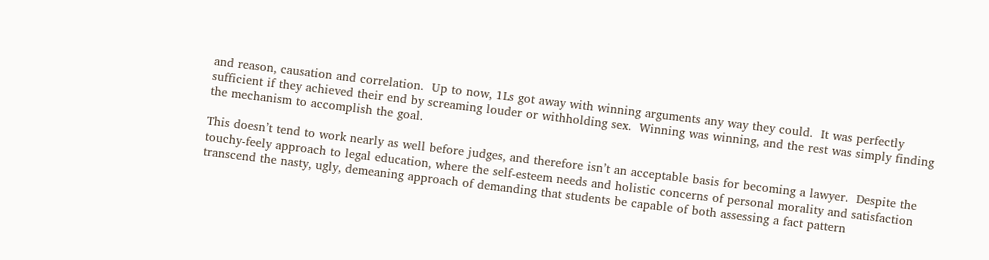and reason, causation and correlation.  Up to now, 1Ls got away with winning arguments any way they could.  It was perfectly sufficient if they achieved their end by screaming louder or withholding sex.  Winning was winning, and the rest was simply finding the mechanism to accomplish the goal.

This doesn’t tend to work nearly as well before judges, and therefore isn’t an acceptable basis for becoming a lawyer.  Despite the touchy-feely approach to legal education, where the self-esteem needs and holistic concerns of personal morality and satisfaction transcend the nasty, ugly, demeaning approach of demanding that students be capable of both assessing a fact pattern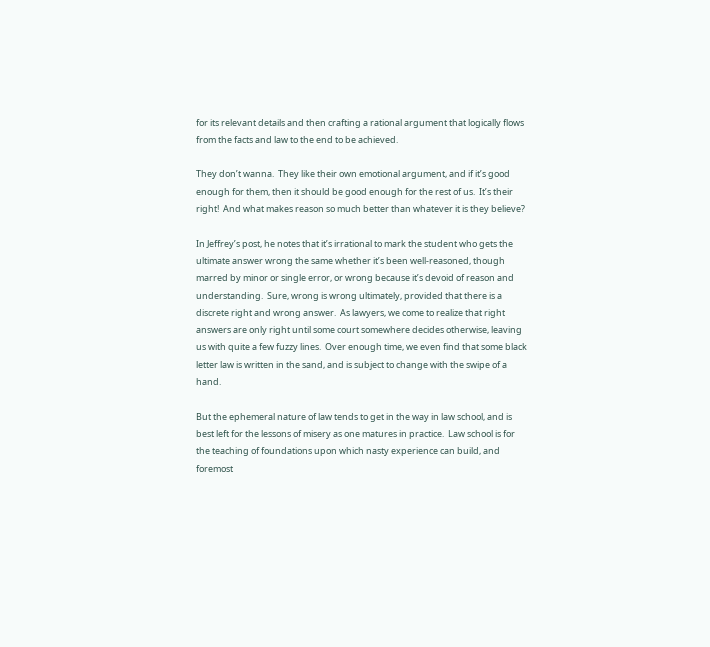for its relevant details and then crafting a rational argument that logically flows from the facts and law to the end to be achieved.

They don’t wanna.  They like their own emotional argument, and if it’s good enough for them, then it should be good enough for the rest of us.  It’s their right!  And what makes reason so much better than whatever it is they believe?

In Jeffrey’s post, he notes that it’s irrational to mark the student who gets the ultimate answer wrong the same whether it’s been well-reasoned, though marred by minor or single error, or wrong because it’s devoid of reason and understanding.  Sure, wrong is wrong ultimately, provided that there is a discrete right and wrong answer.  As lawyers, we come to realize that right answers are only right until some court somewhere decides otherwise, leaving us with quite a few fuzzy lines.  Over enough time, we even find that some black letter law is written in the sand, and is subject to change with the swipe of a hand.

But the ephemeral nature of law tends to get in the way in law school, and is best left for the lessons of misery as one matures in practice.  Law school is for the teaching of foundations upon which nasty experience can build, and foremost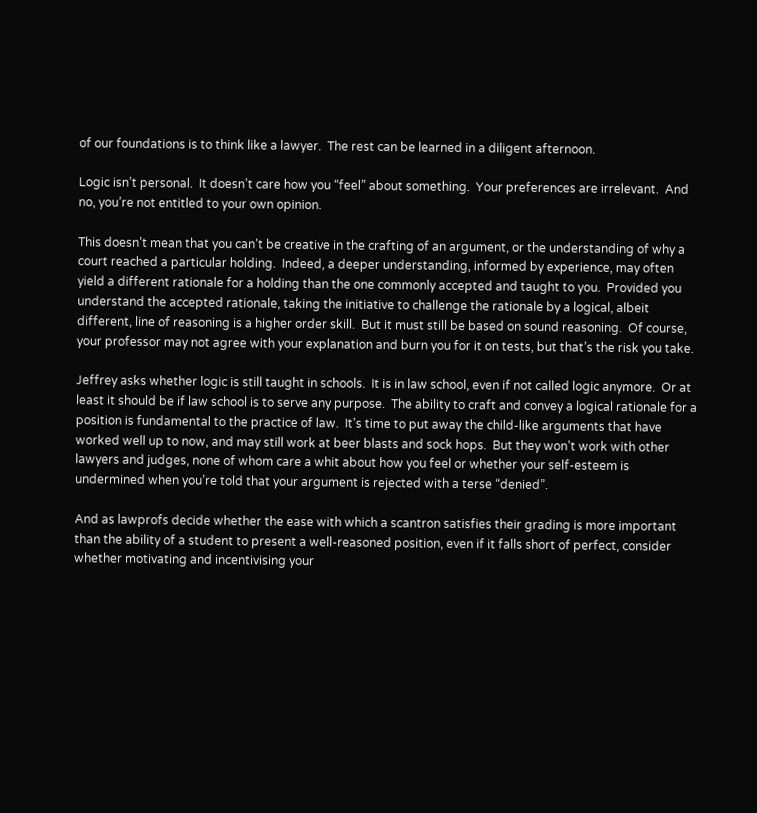of our foundations is to think like a lawyer.  The rest can be learned in a diligent afternoon.

Logic isn’t personal.  It doesn’t care how you “feel” about something.  Your preferences are irrelevant.  And no, you’re not entitled to your own opinion.

This doesn’t mean that you can’t be creative in the crafting of an argument, or the understanding of why a court reached a particular holding.  Indeed, a deeper understanding, informed by experience, may often yield a different rationale for a holding than the one commonly accepted and taught to you.  Provided you understand the accepted rationale, taking the initiative to challenge the rationale by a logical, albeit different, line of reasoning is a higher order skill.  But it must still be based on sound reasoning.  Of course, your professor may not agree with your explanation and burn you for it on tests, but that’s the risk you take.

Jeffrey asks whether logic is still taught in schools.  It is in law school, even if not called logic anymore.  Or at least it should be if law school is to serve any purpose.  The ability to craft and convey a logical rationale for a position is fundamental to the practice of law.  It’s time to put away the child-like arguments that have worked well up to now, and may still work at beer blasts and sock hops.  But they won’t work with other lawyers and judges, none of whom care a whit about how you feel or whether your self-esteem is undermined when you’re told that your argument is rejected with a terse “denied”.

And as lawprofs decide whether the ease with which a scantron satisfies their grading is more important than the ability of a student to present a well-reasoned position, even if it falls short of perfect, consider whether motivating and incentivising your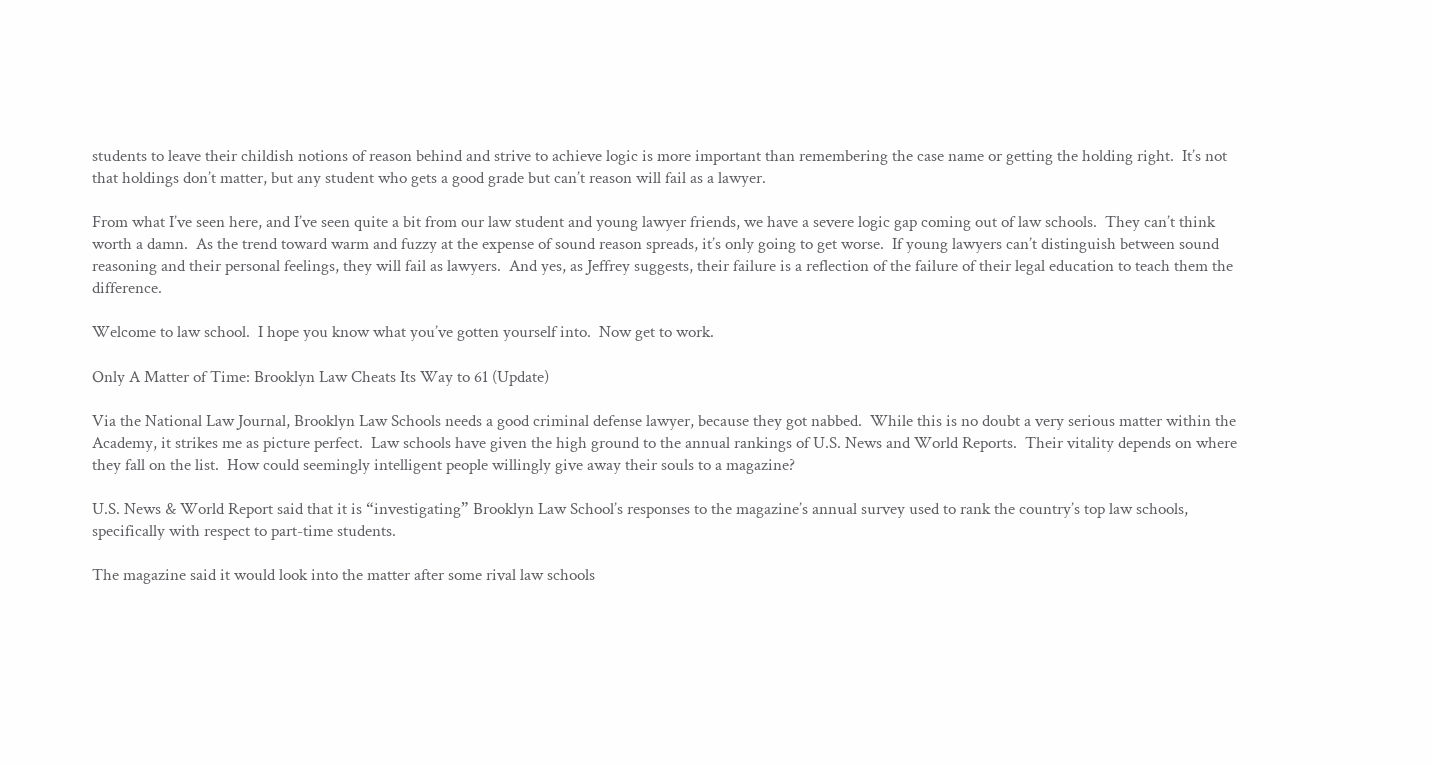students to leave their childish notions of reason behind and strive to achieve logic is more important than remembering the case name or getting the holding right.  It’s not that holdings don’t matter, but any student who gets a good grade but can’t reason will fail as a lawyer.

From what I’ve seen here, and I’ve seen quite a bit from our law student and young lawyer friends, we have a severe logic gap coming out of law schools.  They can’t think worth a damn.  As the trend toward warm and fuzzy at the expense of sound reason spreads, it’s only going to get worse.  If young lawyers can’t distinguish between sound reasoning and their personal feelings, they will fail as lawyers.  And yes, as Jeffrey suggests, their failure is a reflection of the failure of their legal education to teach them the difference.

Welcome to law school.  I hope you know what you’ve gotten yourself into.  Now get to work.

Only A Matter of Time: Brooklyn Law Cheats Its Way to 61 (Update)

Via the National Law Journal, Brooklyn Law Schools needs a good criminal defense lawyer, because they got nabbed.  While this is no doubt a very serious matter within the Academy, it strikes me as picture perfect.  Law schools have given the high ground to the annual rankings of U.S. News and World Reports.  Their vitality depends on where they fall on the list.  How could seemingly intelligent people willingly give away their souls to a magazine?

U.S. News & World Report said that it is “investigating” Brooklyn Law School’s responses to the magazine’s annual survey used to rank the country’s top law schools, specifically with respect to part-time students.

The magazine said it would look into the matter after some rival law schools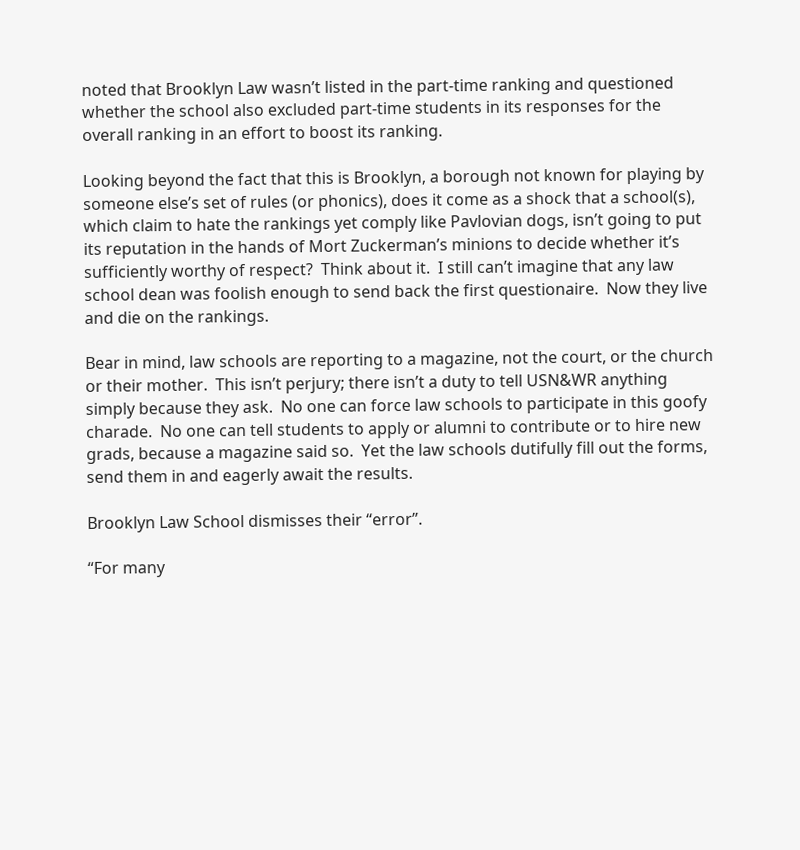noted that Brooklyn Law wasn’t listed in the part-time ranking and questioned whether the school also excluded part-time students in its responses for the overall ranking in an effort to boost its ranking.

Looking beyond the fact that this is Brooklyn, a borough not known for playing by someone else’s set of rules (or phonics), does it come as a shock that a school(s), which claim to hate the rankings yet comply like Pavlovian dogs, isn’t going to put its reputation in the hands of Mort Zuckerman’s minions to decide whether it’s sufficiently worthy of respect?  Think about it.  I still can’t imagine that any law school dean was foolish enough to send back the first questionaire.  Now they live and die on the rankings.

Bear in mind, law schools are reporting to a magazine, not the court, or the church or their mother.  This isn’t perjury; there isn’t a duty to tell USN&WR anything simply because they ask.  No one can force law schools to participate in this goofy charade.  No one can tell students to apply or alumni to contribute or to hire new grads, because a magazine said so.  Yet the law schools dutifully fill out the forms, send them in and eagerly await the results.

Brooklyn Law School dismisses their “error”.

“For many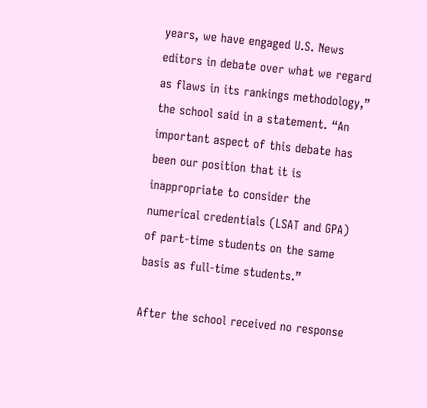years, we have engaged U.S. News editors in debate over what we regard as flaws in its rankings methodology,” the school said in a statement. “An important aspect of this debate has been our position that it is inappropriate to consider the numerical credentials (LSAT and GPA) of part-time students on the same basis as full-time students.”

After the school received no response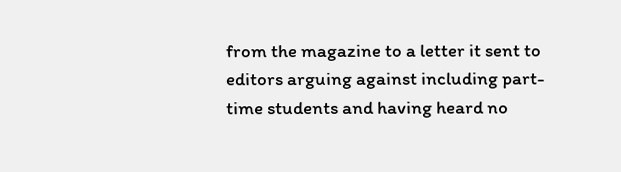from the magazine to a letter it sent to editors arguing against including part-time students and having heard no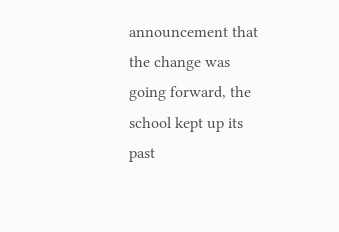announcement that the change was going forward, the school kept up its past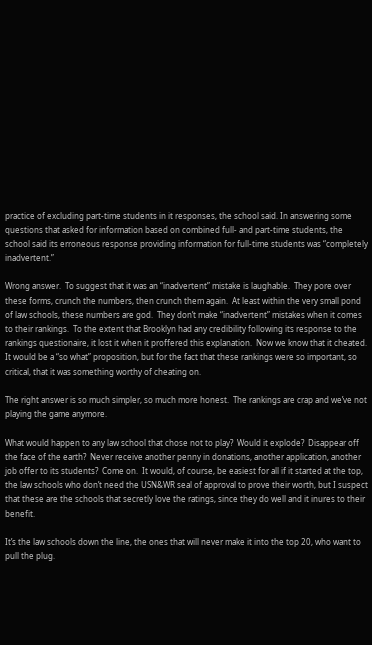practice of excluding part-time students in it responses, the school said. In answering some questions that asked for information based on combined full- and part-time students, the school said its erroneous response providing information for full-time students was “completely inadvertent.”

Wrong answer.  To suggest that it was an “inadvertent” mistake is laughable.  They pore over these forms, crunch the numbers, then crunch them again.  At least within the very small pond of law schools, these numbers are god.  They don’t make “inadvertent” mistakes when it comes to their rankings.  To the extent that Brooklyn had any credibility following its response to the rankings questionaire, it lost it when it proffered this explanation.  Now we know that it cheated.  It would be a “so what” proposition, but for the fact that these rankings were so important, so critical, that it was something worthy of cheating on.

The right answer is so much simpler, so much more honest.  The rankings are crap and we’ve not playing the game anymore.

What would happen to any law school that chose not to play?  Would it explode?  Disappear off the face of the earth?  Never receive another penny in donations, another application, another job offer to its students?  Come on.  It would, of course, be easiest for all if it started at the top, the law schools who don’t need the USN&WR seal of approval to prove their worth, but I suspect that these are the schools that secretly love the ratings, since they do well and it inures to their benefit.

It’s the law schools down the line, the ones that will never make it into the top 20, who want to pull the plug.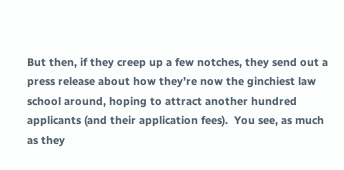But then, if they creep up a few notches, they send out a press release about how they’re now the ginchiest law school around, hoping to attract another hundred applicants (and their application fees).  You see, as much as they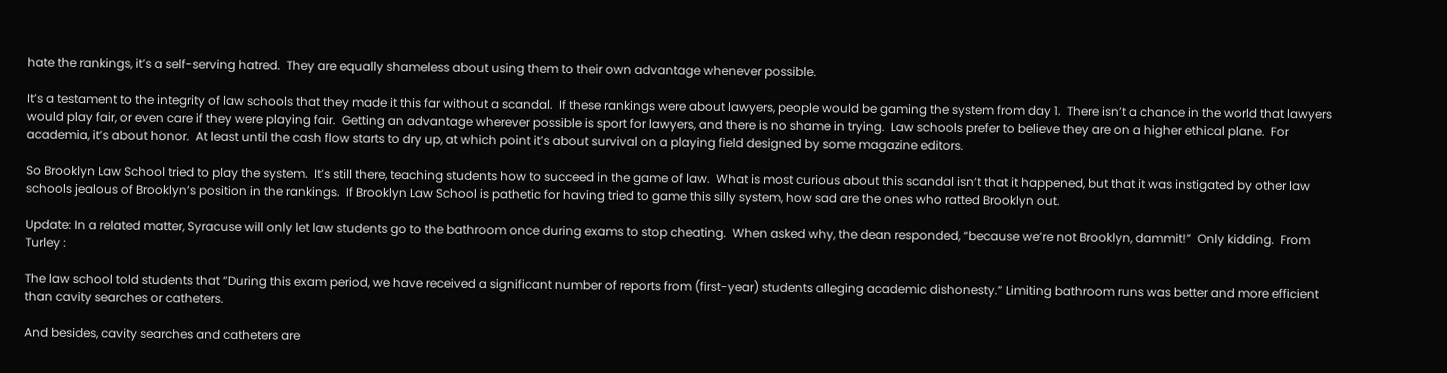hate the rankings, it’s a self-serving hatred.  They are equally shameless about using them to their own advantage whenever possible.

It’s a testament to the integrity of law schools that they made it this far without a scandal.  If these rankings were about lawyers, people would be gaming the system from day 1.  There isn’t a chance in the world that lawyers would play fair, or even care if they were playing fair.  Getting an advantage wherever possible is sport for lawyers, and there is no shame in trying.  Law schools prefer to believe they are on a higher ethical plane.  For academia, it’s about honor.  At least until the cash flow starts to dry up, at which point it’s about survival on a playing field designed by some magazine editors.

So Brooklyn Law School tried to play the system.  It’s still there, teaching students how to succeed in the game of law.  What is most curious about this scandal isn’t that it happened, but that it was instigated by other law schools jealous of Brooklyn’s position in the rankings.  If Brooklyn Law School is pathetic for having tried to game this silly system, how sad are the ones who ratted Brooklyn out.

Update: In a related matter, Syracuse will only let law students go to the bathroom once during exams to stop cheating.  When asked why, the dean responded, “because we’re not Brooklyn, dammit!”  Only kidding.  From Turley :

The law school told students that “During this exam period, we have received a significant number of reports from (first-year) students alleging academic dishonesty.” Limiting bathroom runs was better and more efficient than cavity searches or catheters.

And besides, cavity searches and catheters are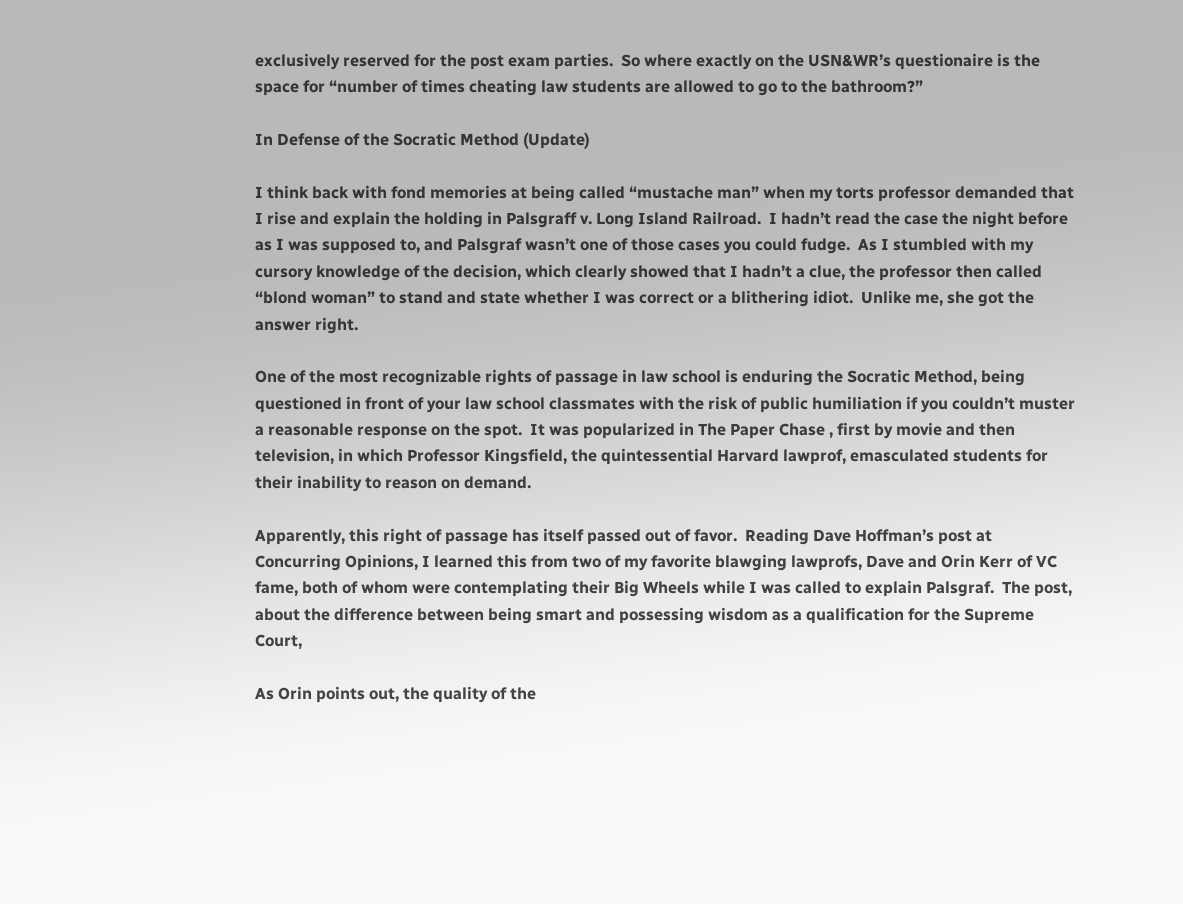exclusively reserved for the post exam parties.  So where exactly on the USN&WR’s questionaire is the space for “number of times cheating law students are allowed to go to the bathroom?”

In Defense of the Socratic Method (Update)

I think back with fond memories at being called “mustache man” when my torts professor demanded that I rise and explain the holding in Palsgraff v. Long Island Railroad.  I hadn’t read the case the night before as I was supposed to, and Palsgraf wasn’t one of those cases you could fudge.  As I stumbled with my cursory knowledge of the decision, which clearly showed that I hadn’t a clue, the professor then called “blond woman” to stand and state whether I was correct or a blithering idiot.  Unlike me, she got the answer right.

One of the most recognizable rights of passage in law school is enduring the Socratic Method, being questioned in front of your law school classmates with the risk of public humiliation if you couldn’t muster a reasonable response on the spot.  It was popularized in The Paper Chase , first by movie and then television, in which Professor Kingsfield, the quintessential Harvard lawprof, emasculated students for their inability to reason on demand.

Apparently, this right of passage has itself passed out of favor.  Reading Dave Hoffman’s post at Concurring Opinions, I learned this from two of my favorite blawging lawprofs, Dave and Orin Kerr of VC fame, both of whom were contemplating their Big Wheels while I was called to explain Palsgraf.  The post, about the difference between being smart and possessing wisdom as a qualification for the Supreme Court,

As Orin points out, the quality of the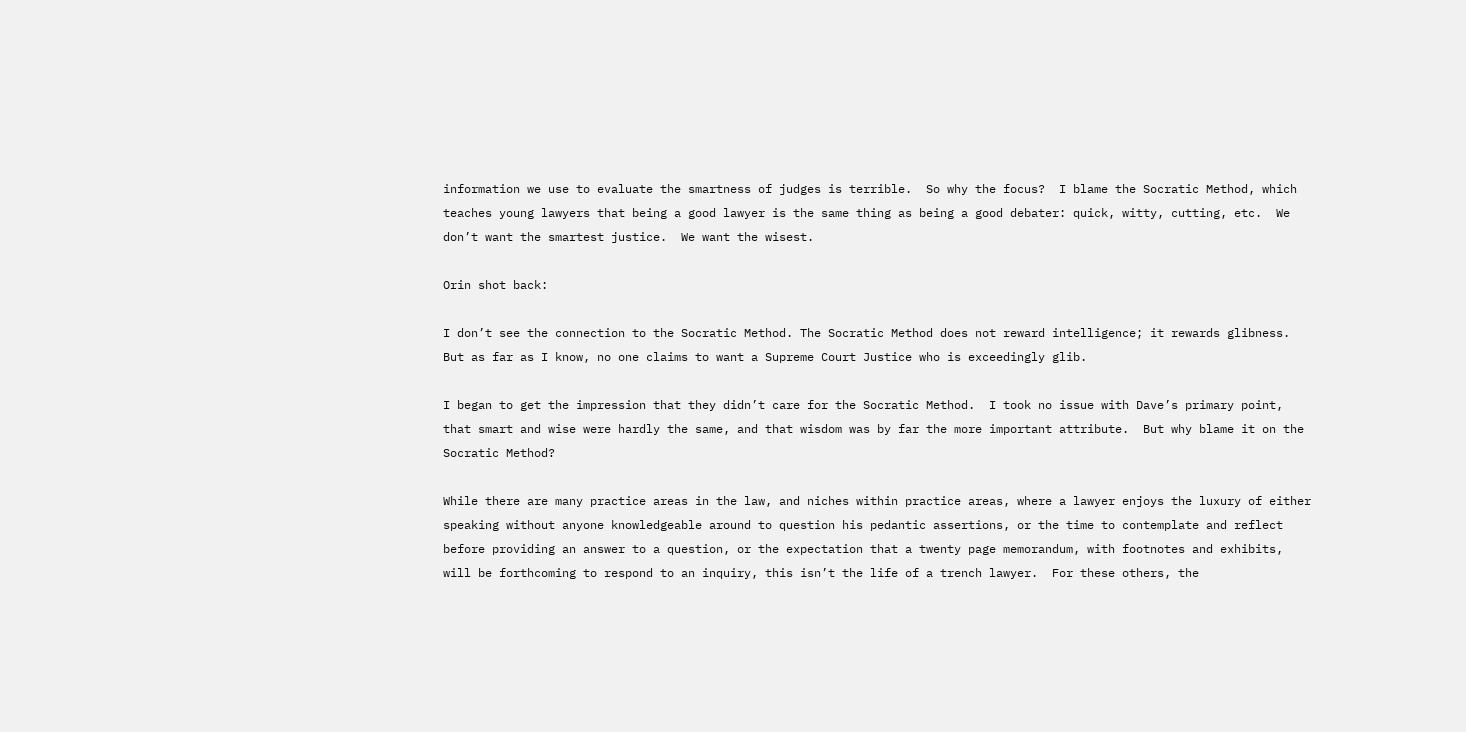information we use to evaluate the smartness of judges is terrible.  So why the focus?  I blame the Socratic Method, which teaches young lawyers that being a good lawyer is the same thing as being a good debater: quick, witty, cutting, etc.  We don’t want the smartest justice.  We want the wisest.

Orin shot back:

I don’t see the connection to the Socratic Method. The Socratic Method does not reward intelligence; it rewards glibness. But as far as I know, no one claims to want a Supreme Court Justice who is exceedingly glib.

I began to get the impression that they didn’t care for the Socratic Method.  I took no issue with Dave’s primary point, that smart and wise were hardly the same, and that wisdom was by far the more important attribute.  But why blame it on the Socratic Method?

While there are many practice areas in the law, and niches within practice areas, where a lawyer enjoys the luxury of either speaking without anyone knowledgeable around to question his pedantic assertions, or the time to contemplate and reflect before providing an answer to a question, or the expectation that a twenty page memorandum, with footnotes and exhibits, will be forthcoming to respond to an inquiry, this isn’t the life of a trench lawyer.  For these others, the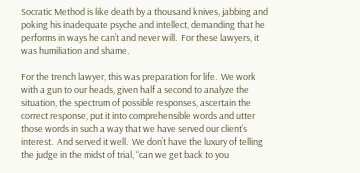Socratic Method is like death by a thousand knives, jabbing and poking his inadequate psyche and intellect, demanding that he performs in ways he can’t and never will.  For these lawyers, it was humiliation and shame.

For the trench lawyer, this was preparation for life.  We work with a gun to our heads, given half a second to analyze the situation, the spectrum of possible responses, ascertain the correct response, put it into comprehensible words and utter those words in such a way that we have served our client’s interest.  And served it well.  We don’t have the luxury of telling the judge in the midst of trial, “can we get back to you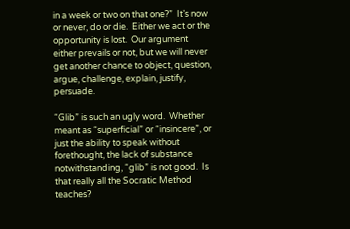in a week or two on that one?”  It’s now or never, do or die.  Either we act or the opportunity is lost.  Our argument either prevails or not, but we will never get another chance to object, question, argue, challenge, explain, justify, persuade.

“Glib” is such an ugly word.  Whether meant as “superficial” or “insincere”, or just the ability to speak without forethought, the lack of substance notwithstanding, “glib” is not good.  Is that really all the Socratic Method teaches?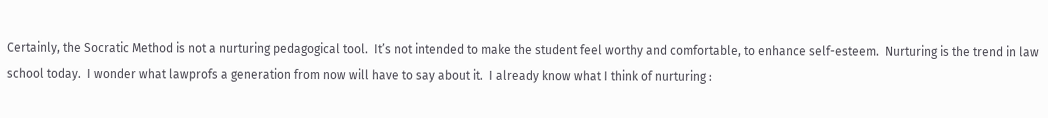Certainly, the Socratic Method is not a nurturing pedagogical tool.  It’s not intended to make the student feel worthy and comfortable, to enhance self-esteem.  Nurturing is the trend in law school today.  I wonder what lawprofs a generation from now will have to say about it.  I already know what I think of nurturing :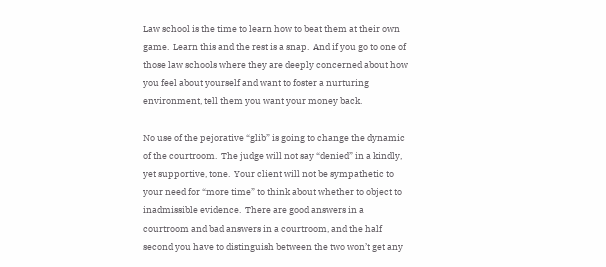Law school is the time to learn how to beat them at their own game.  Learn this and the rest is a snap.  And if you go to one of those law schools where they are deeply concerned about how you feel about yourself and want to foster a nurturing environment, tell them you want your money back.

No use of the pejorative “glib” is going to change the dynamic of the courtroom.  The judge will not say “denied” in a kindly, yet supportive, tone.  Your client will not be sympathetic to your need for “more time” to think about whether to object to inadmissible evidence.  There are good answers in a courtroom and bad answers in a courtroom, and the half second you have to distinguish between the two won’t get any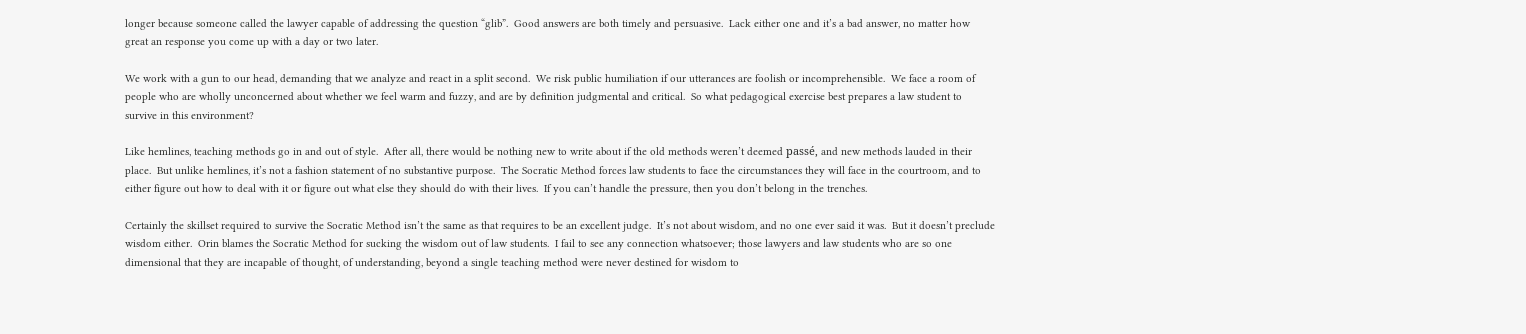longer because someone called the lawyer capable of addressing the question “glib”.  Good answers are both timely and persuasive.  Lack either one and it’s a bad answer, no matter how great an response you come up with a day or two later.

We work with a gun to our head, demanding that we analyze and react in a split second.  We risk public humiliation if our utterances are foolish or incomprehensible.  We face a room of people who are wholly unconcerned about whether we feel warm and fuzzy, and are by definition judgmental and critical.  So what pedagogical exercise best prepares a law student to survive in this environment?

Like hemlines, teaching methods go in and out of style.  After all, there would be nothing new to write about if the old methods weren’t deemed passé, and new methods lauded in their place.  But unlike hemlines, it’s not a fashion statement of no substantive purpose.  The Socratic Method forces law students to face the circumstances they will face in the courtroom, and to either figure out how to deal with it or figure out what else they should do with their lives.  If you can’t handle the pressure, then you don’t belong in the trenches.

Certainly the skillset required to survive the Socratic Method isn’t the same as that requires to be an excellent judge.  It’s not about wisdom, and no one ever said it was.  But it doesn’t preclude wisdom either.  Orin blames the Socratic Method for sucking the wisdom out of law students.  I fail to see any connection whatsoever; those lawyers and law students who are so one dimensional that they are incapable of thought, of understanding, beyond a single teaching method were never destined for wisdom to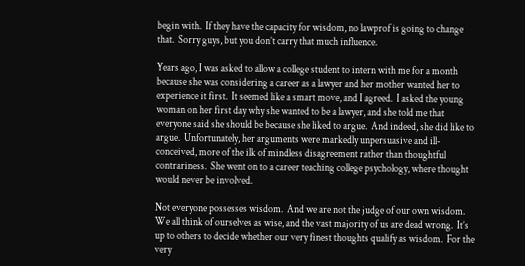begin with.  If they have the capacity for wisdom, no lawprof is going to change that.  Sorry guys, but you don’t carry that much influence.

Years ago, I was asked to allow a college student to intern with me for a month because she was considering a career as a lawyer and her mother wanted her to experience it first.  It seemed like a smart move, and I agreed.  I asked the young woman on her first day why she wanted to be a lawyer, and she told me that everyone said she should be because she liked to argue.  And indeed, she did like to argue.  Unfortunately, her arguments were markedly unpersuasive and ill-conceived, more of the ilk of mindless disagreement rather than thoughtful contrariness.  She went on to a career teaching college psychology, where thought would never be involved.

Not everyone possesses wisdom.  And we are not the judge of our own wisdom.  We all think of ourselves as wise, and the vast majority of us are dead wrong.  It’s up to others to decide whether our very finest thoughts qualify as wisdom.  For the very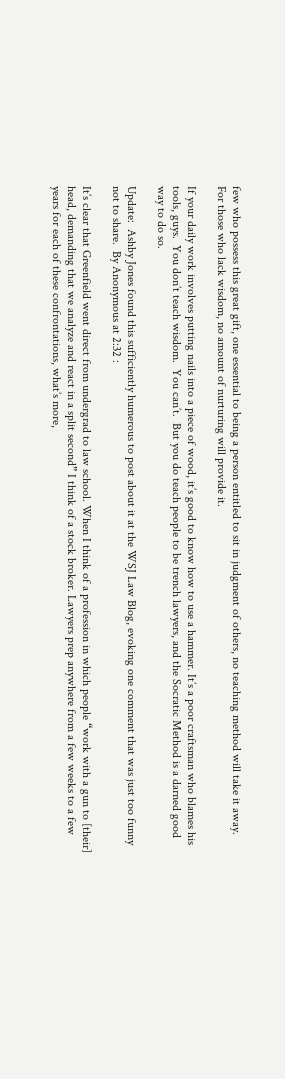few who possess this great gift, one essential to being a person entitled to sit in judgment of others, no teaching method will take it away.  For those who lack wisdom, no amount of nurturing will provide it.

If your daily work involves putting nails into a piece of wood, it’s good to know how to use a hammer. It’s a poor craftsman who blames his tools, guys.  You don’t teach wisdom.  You can’t.  But you do teach people to be trench lawyers, and the Socratic Method is a darned good way to do so.

Update:  Ashby Jones found this sufficiently humerous to post about it at the WSJ Law Blog, evoking one comment that was just too funny not to share.  By Anonymous at 2:32 :

It’s clear that Greenfield went direct from undergrad to law school. When I think of a profession in which people “work with a gun to [their] head, demanding that we analyze and react in a split second” I think of a stock broker. Lawyers prep anywhere from a few weeks to a few years for each of these confrontations, what’s more,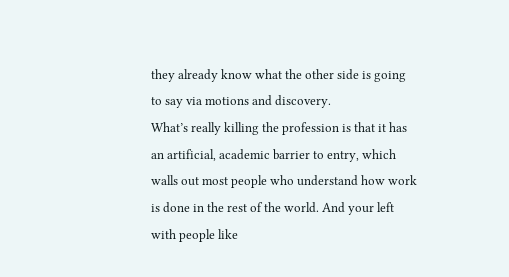they already know what the other side is going to say via motions and discovery.
What’s really killing the profession is that it has an artificial, academic barrier to entry, which walls out most people who understand how work is done in the rest of the world. And your left with people like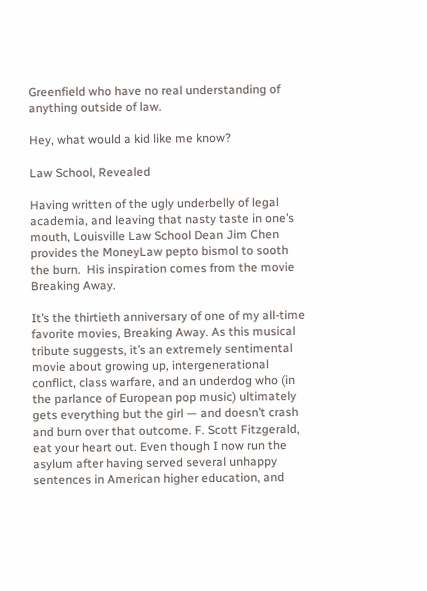Greenfield who have no real understanding of anything outside of law.

Hey, what would a kid like me know?

Law School, Revealed

Having written of the ugly underbelly of legal academia, and leaving that nasty taste in one’s mouth, Louisville Law School Dean Jim Chen provides the MoneyLaw pepto bismol to sooth the burn.  His inspiration comes from the movie Breaking Away.

It’s the thirtieth anniversary of one of my all-time favorite movies, Breaking Away. As this musical tribute suggests, it’s an extremely sentimental movie about growing up, intergenerational conflict, class warfare, and an underdog who (in the parlance of European pop music) ultimately gets everything but the girl — and doesn’t crash and burn over that outcome. F. Scott Fitzgerald, eat your heart out. Even though I now run the asylum after having served several unhappy sentences in American higher education, and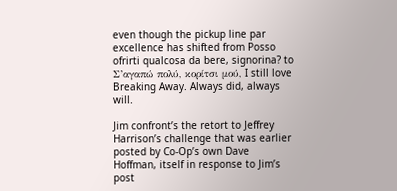even though the pickup line par excellence has shifted from Posso ofrirti qualcosa da bere, signorina? to Σ’αγαπώ πολύ, κορίτσι μού, I still love Breaking Away. Always did, always will.

Jim confront’s the retort to Jeffrey Harrison’s challenge that was earlier posted by Co-Op’s own Dave Hoffman, itself in response to Jim’s post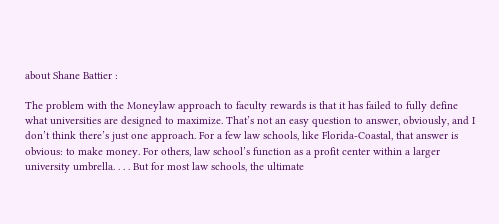about Shane Battier :

The problem with the Moneylaw approach to faculty rewards is that it has failed to fully define what universities are designed to maximize. That’s not an easy question to answer, obviously, and I don’t think there’s just one approach. For a few law schools, like Florida-Coastal, that answer is obvious: to make money. For others, law school’s function as a profit center within a larger university umbrella. . . . But for most law schools, the ultimate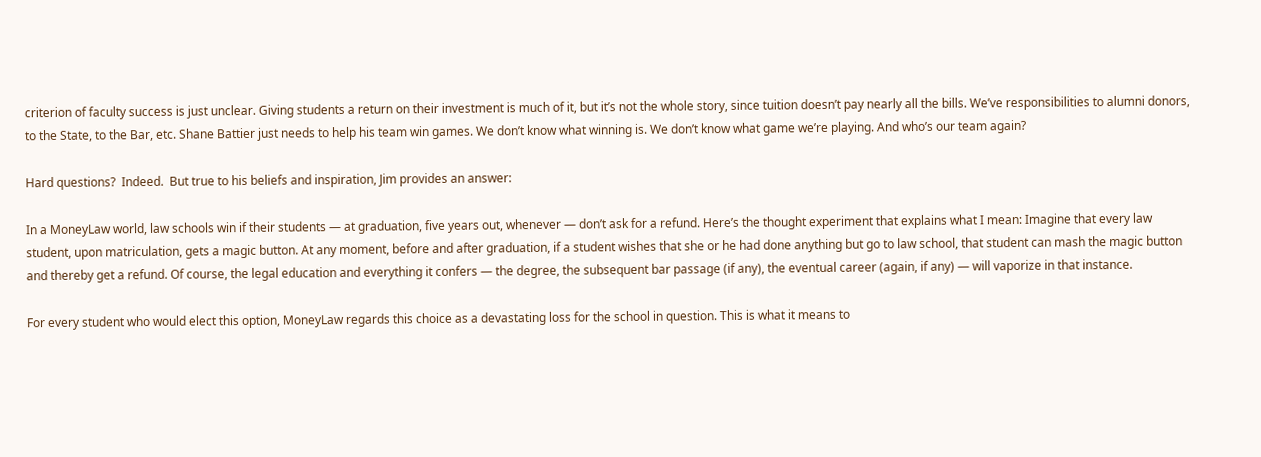criterion of faculty success is just unclear. Giving students a return on their investment is much of it, but it’s not the whole story, since tuition doesn’t pay nearly all the bills. We’ve responsibilities to alumni donors, to the State, to the Bar, etc. Shane Battier just needs to help his team win games. We don’t know what winning is. We don’t know what game we’re playing. And who’s our team again?

Hard questions?  Indeed.  But true to his beliefs and inspiration, Jim provides an answer:

In a MoneyLaw world, law schools win if their students — at graduation, five years out, whenever — don’t ask for a refund. Here’s the thought experiment that explains what I mean: Imagine that every law student, upon matriculation, gets a magic button. At any moment, before and after graduation, if a student wishes that she or he had done anything but go to law school, that student can mash the magic button and thereby get a refund. Of course, the legal education and everything it confers — the degree, the subsequent bar passage (if any), the eventual career (again, if any) — will vaporize in that instance.

For every student who would elect this option, MoneyLaw regards this choice as a devastating loss for the school in question. This is what it means to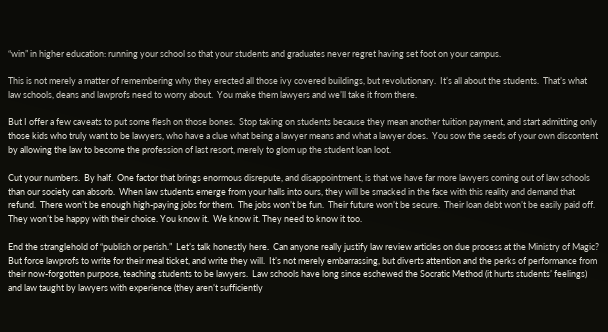“win” in higher education: running your school so that your students and graduates never regret having set foot on your campus.

This is not merely a matter of remembering why they erected all those ivy covered buildings, but revolutionary.  It’s all about the students.  That’s what law schools, deans and lawprofs need to worry about.  You make them lawyers and we’ll take it from there.

But I offer a few caveats to put some flesh on those bones.  Stop taking on students because they mean another tuition payment, and start admitting only those kids who truly want to be lawyers, who have a clue what being a lawyer means and what a lawyer does.  You sow the seeds of your own discontent by allowing the law to become the profession of last resort, merely to glom up the student loan loot.

Cut your numbers.  By half.  One factor that brings enormous disrepute, and disappointment, is that we have far more lawyers coming out of law schools than our society can absorb.  When law students emerge from your halls into ours, they will be smacked in the face with this reality and demand that refund.  There won’t be enough high-paying jobs for them.  The jobs won’t be fun.  Their future won’t be secure.  Their loan debt won’t be easily paid off.  They won’t be happy with their choice. You know it.  We know it. They need to know it too.

End the stranglehold of “publish or perish.”  Let’s talk honestly here.  Can anyone really justify law review articles on due process at the Ministry of Magic?  But force lawprofs to write for their meal ticket, and write they will.  It’s not merely embarrassing, but diverts attention and the perks of performance from their now-forgotten purpose, teaching students to be lawyers.  Law schools have long since eschewed the Socratic Method (it hurts students’ feelings) and law taught by lawyers with experience (they aren’t sufficiently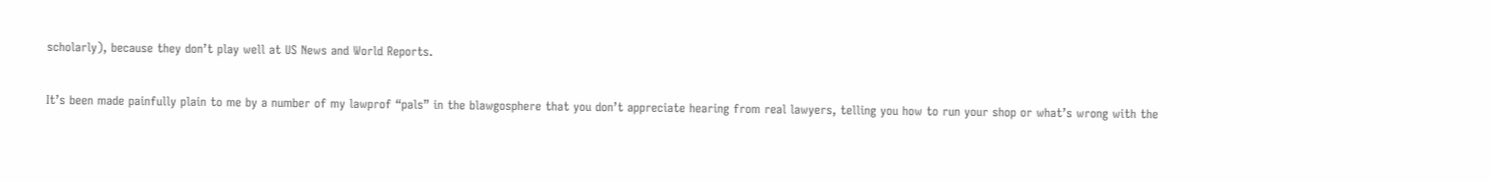scholarly), because they don’t play well at US News and World Reports.

It’s been made painfully plain to me by a number of my lawprof “pals” in the blawgosphere that you don’t appreciate hearing from real lawyers, telling you how to run your shop or what’s wrong with the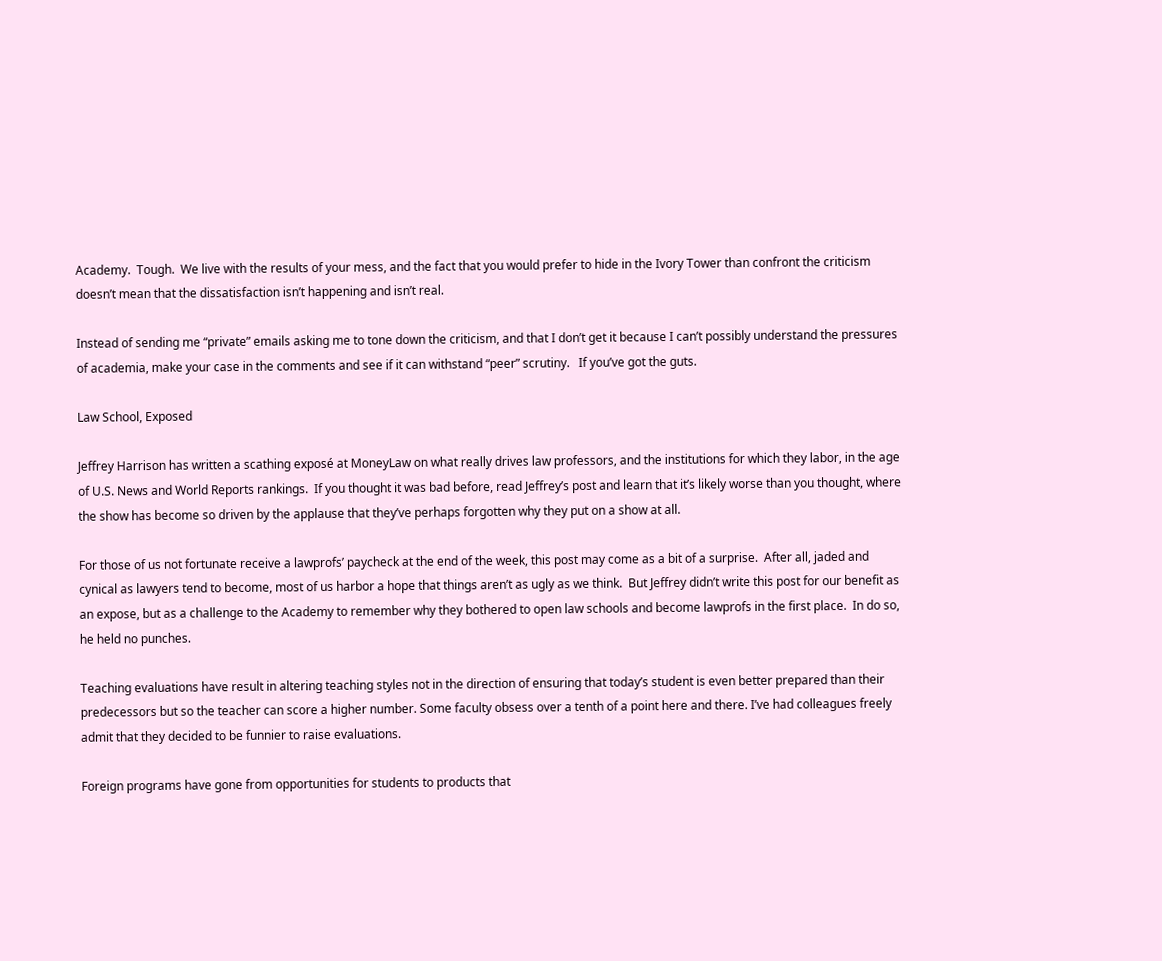Academy.  Tough.  We live with the results of your mess, and the fact that you would prefer to hide in the Ivory Tower than confront the criticism doesn’t mean that the dissatisfaction isn’t happening and isn’t real.

Instead of sending me “private” emails asking me to tone down the criticism, and that I don’t get it because I can’t possibly understand the pressures of academia, make your case in the comments and see if it can withstand “peer” scrutiny.   If you’ve got the guts.

Law School, Exposed

Jeffrey Harrison has written a scathing exposé at MoneyLaw on what really drives law professors, and the institutions for which they labor, in the age of U.S. News and World Reports rankings.  If you thought it was bad before, read Jeffrey’s post and learn that it’s likely worse than you thought, where the show has become so driven by the applause that they’ve perhaps forgotten why they put on a show at all.

For those of us not fortunate receive a lawprofs’ paycheck at the end of the week, this post may come as a bit of a surprise.  After all, jaded and cynical as lawyers tend to become, most of us harbor a hope that things aren’t as ugly as we think.  But Jeffrey didn’t write this post for our benefit as an expose, but as a challenge to the Academy to remember why they bothered to open law schools and become lawprofs in the first place.  In do so, he held no punches.

Teaching evaluations have result in altering teaching styles not in the direction of ensuring that today’s student is even better prepared than their predecessors but so the teacher can score a higher number. Some faculty obsess over a tenth of a point here and there. I’ve had colleagues freely admit that they decided to be funnier to raise evaluations.

Foreign programs have gone from opportunities for students to products that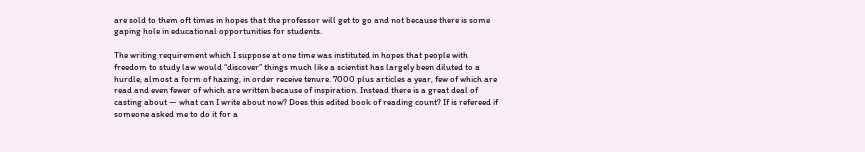are sold to them oft times in hopes that the professor will get to go and not because there is some gaping hole in educational opportunities for students.

The writing requirement which I suppose at one time was instituted in hopes that people with freedom to study law would “discover” things much like a scientist has largely been diluted to a hurdle, almost a form of hazing, in order receive tenure. 7000 plus articles a year, few of which are read and even fewer of which are written because of inspiration. Instead there is a great deal of casting about — what can I write about now? Does this edited book of reading count? If is refereed if someone asked me to do it for a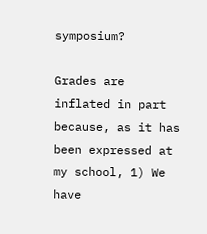symposium?

Grades are inflated in part because, as it has been expressed at my school, 1) We have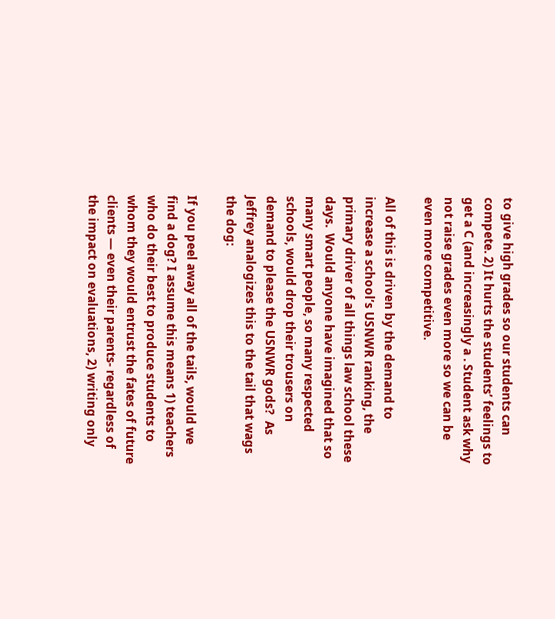to give high grades so our students can compete. 2) It hurts the students’ feelings to get a C (and increasingly a . Student ask why not raise grades even more so we can be even more competitive.

All of this is driven by the demand to increase a school’s USNWR ranking, the primary driver of all things law school these days.  Would anyone have imagined that so many smart people, so many respected schools, would drop their trousers on demand to please the USNWR gods?  As Jeffrey analogizes this to the tail that wags the dog:

If you peel away all of the tails, would we find a dog? I assume this means 1) teachers who do their best to produce students to whom they would entrust the fates of future clients — even their parents- regardless of the impact on evaluations, 2) writing only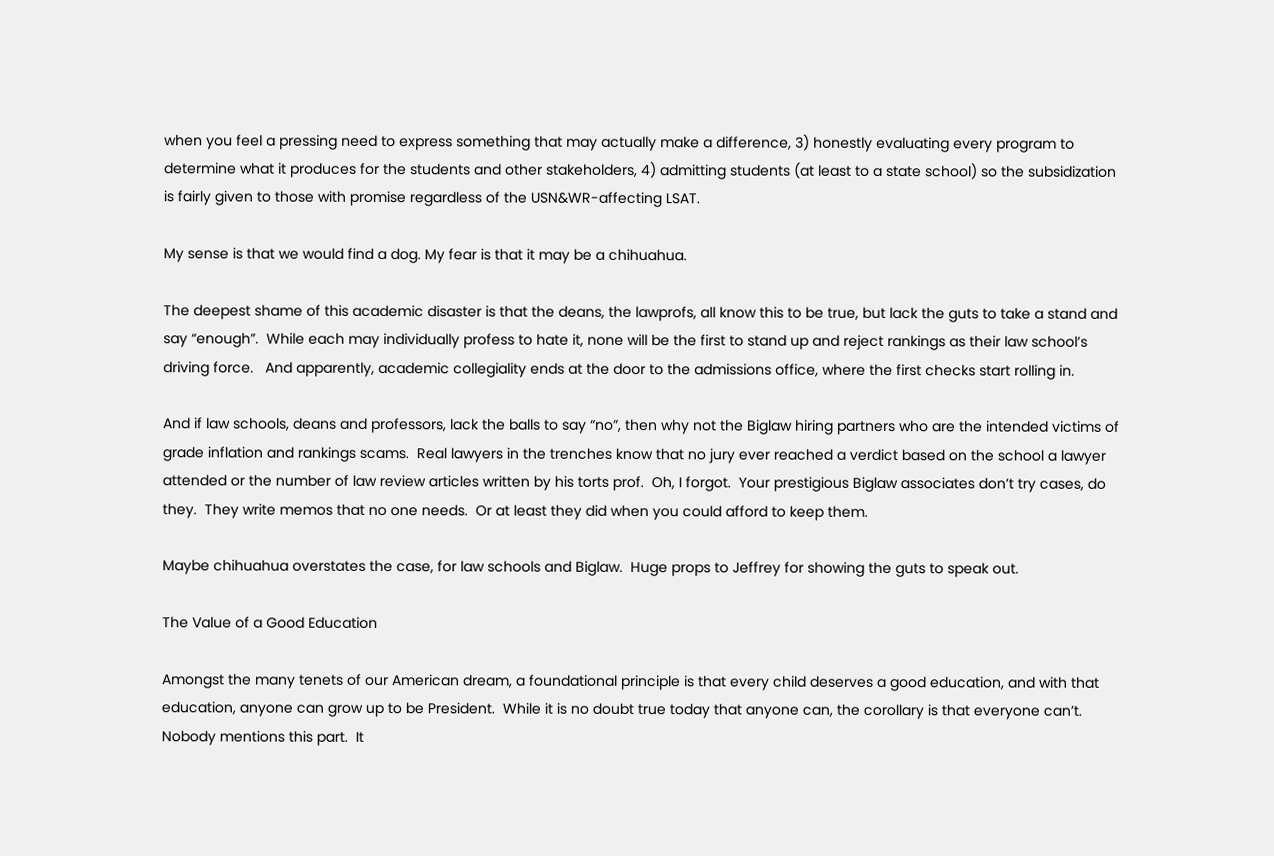when you feel a pressing need to express something that may actually make a difference, 3) honestly evaluating every program to determine what it produces for the students and other stakeholders, 4) admitting students (at least to a state school) so the subsidization is fairly given to those with promise regardless of the USN&WR-affecting LSAT.

My sense is that we would find a dog. My fear is that it may be a chihuahua.

The deepest shame of this academic disaster is that the deans, the lawprofs, all know this to be true, but lack the guts to take a stand and say “enough”.  While each may individually profess to hate it, none will be the first to stand up and reject rankings as their law school’s driving force.   And apparently, academic collegiality ends at the door to the admissions office, where the first checks start rolling in.

And if law schools, deans and professors, lack the balls to say “no”, then why not the Biglaw hiring partners who are the intended victims of grade inflation and rankings scams.  Real lawyers in the trenches know that no jury ever reached a verdict based on the school a lawyer attended or the number of law review articles written by his torts prof.  Oh, I forgot.  Your prestigious Biglaw associates don’t try cases, do they.  They write memos that no one needs.  Or at least they did when you could afford to keep them.

Maybe chihuahua overstates the case, for law schools and Biglaw.  Huge props to Jeffrey for showing the guts to speak out.

The Value of a Good Education

Amongst the many tenets of our American dream, a foundational principle is that every child deserves a good education, and with that education, anyone can grow up to be President.  While it is no doubt true today that anyone can, the corollary is that everyone can’t.  Nobody mentions this part.  It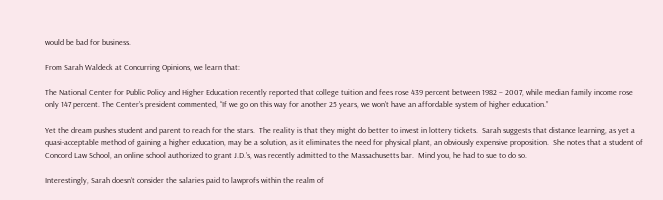would be bad for business.

From Sarah Waldeck at Concurring Opinions, we learn that:

The National Center for Public Policy and Higher Education recently reported that college tuition and fees rose 439 percent between 1982 – 2007, while median family income rose only 147 percent. The Center’s president commented, “If we go on this way for another 25 years, we won’t have an affordable system of higher education.”

Yet the dream pushes student and parent to reach for the stars.  The reality is that they might do better to invest in lottery tickets.  Sarah suggests that distance learning, as yet a quasi-acceptable method of gaining a higher education, may be a solution, as it eliminates the need for physical plant, an obviously expensive proposition.  She notes that a student of Concord Law School, an online school authorized to grant J.D.’s, was recently admitted to the Massachusetts bar.  Mind you, he had to sue to do so.

Interestingly, Sarah doesn’t consider the salaries paid to lawprofs within the realm of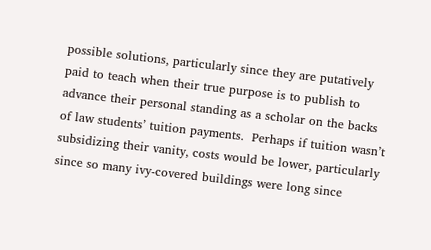possible solutions, particularly since they are putatively paid to teach when their true purpose is to publish to advance their personal standing as a scholar on the backs of law students’ tuition payments.  Perhaps if tuition wasn’t subsidizing their vanity, costs would be lower, particularly since so many ivy-covered buildings were long since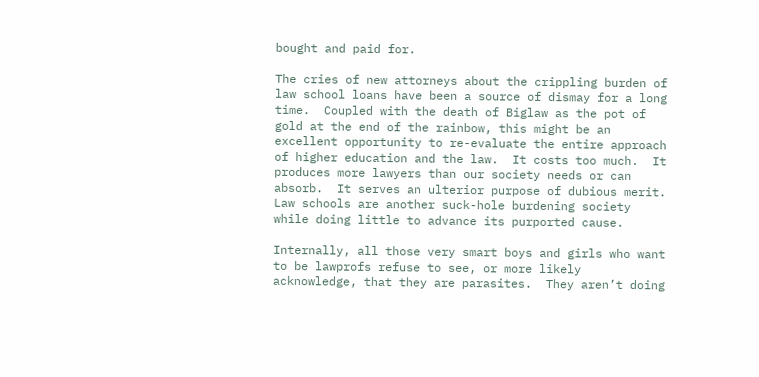bought and paid for.

The cries of new attorneys about the crippling burden of law school loans have been a source of dismay for a long time.  Coupled with the death of Biglaw as the pot of gold at the end of the rainbow, this might be an excellent opportunity to re-evaluate the entire approach of higher education and the law.  It costs too much.  It produces more lawyers than our society needs or can absorb.  It serves an ulterior purpose of dubious merit.  Law schools are another suck-hole burdening society while doing little to advance its purported cause.

Internally, all those very smart boys and girls who want to be lawprofs refuse to see, or more likely acknowledge, that they are parasites.  They aren’t doing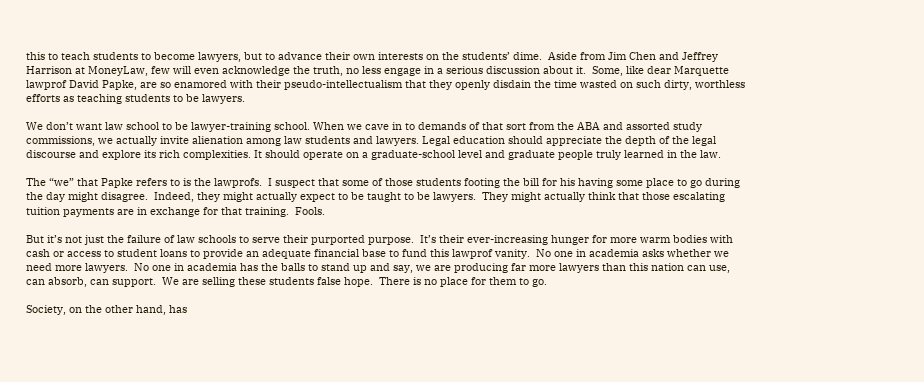this to teach students to become lawyers, but to advance their own interests on the students’ dime.  Aside from Jim Chen and Jeffrey Harrison at MoneyLaw, few will even acknowledge the truth, no less engage in a serious discussion about it.  Some, like dear Marquette lawprof David Papke, are so enamored with their pseudo-intellectualism that they openly disdain the time wasted on such dirty, worthless efforts as teaching students to be lawyers.

We don’t want law school to be lawyer-training school. When we cave in to demands of that sort from the ABA and assorted study commissions, we actually invite alienation among law students and lawyers. Legal education should appreciate the depth of the legal discourse and explore its rich complexities. It should operate on a graduate-school level and graduate people truly learned in the law.

The “we” that Papke refers to is the lawprofs.  I suspect that some of those students footing the bill for his having some place to go during the day might disagree.  Indeed, they might actually expect to be taught to be lawyers.  They might actually think that those escalating tuition payments are in exchange for that training.  Fools.

But it’s not just the failure of law schools to serve their purported purpose.  It’s their ever-increasing hunger for more warm bodies with cash or access to student loans to provide an adequate financial base to fund this lawprof vanity.  No one in academia asks whether we need more lawyers.  No one in academia has the balls to stand up and say, we are producing far more lawyers than this nation can use, can absorb, can support.  We are selling these students false hope.  There is no place for them to go.

Society, on the other hand, has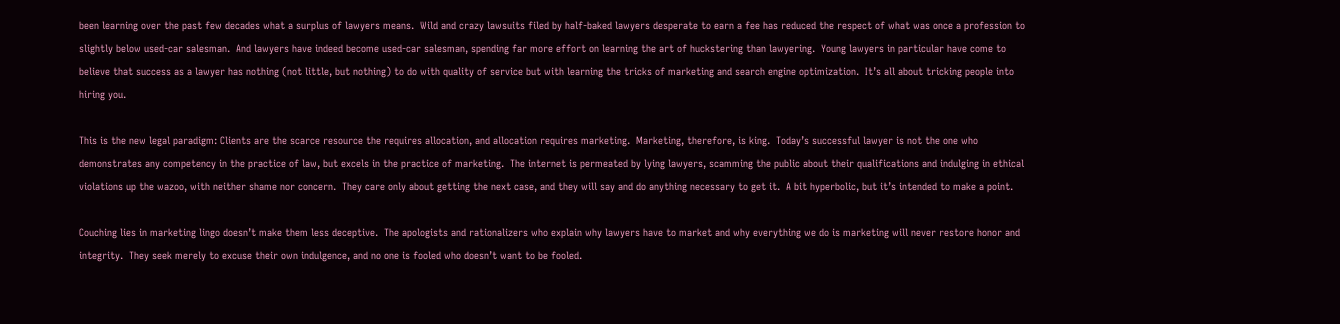been learning over the past few decades what a surplus of lawyers means.  Wild and crazy lawsuits filed by half-baked lawyers desperate to earn a fee has reduced the respect of what was once a profession to slightly below used-car salesman.  And lawyers have indeed become used-car salesman, spending far more effort on learning the art of huckstering than lawyering.  Young lawyers in particular have come to believe that success as a lawyer has nothing (not little, but nothing) to do with quality of service but with learning the tricks of marketing and search engine optimization.  It’s all about tricking people into hiring you.

This is the new legal paradigm: Clients are the scarce resource the requires allocation, and allocation requires marketing.  Marketing, therefore, is king.  Today’s successful lawyer is not the one who demonstrates any competency in the practice of law, but excels in the practice of marketing.  The internet is permeated by lying lawyers, scamming the public about their qualifications and indulging in ethical violations up the wazoo, with neither shame nor concern.  They care only about getting the next case, and they will say and do anything necessary to get it.  A bit hyperbolic, but it’s intended to make a point.

Couching lies in marketing lingo doesn’t make them less deceptive.  The apologists and rationalizers who explain why lawyers have to market and why everything we do is marketing will never restore honor and integrity.  They seek merely to excuse their own indulgence, and no one is fooled who doesn’t want to be fooled.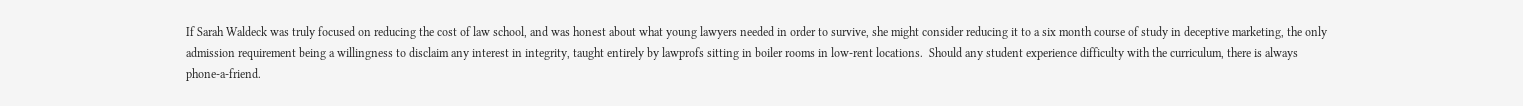If Sarah Waldeck was truly focused on reducing the cost of law school, and was honest about what young lawyers needed in order to survive, she might consider reducing it to a six month course of study in deceptive marketing, the only admission requirement being a willingness to disclaim any interest in integrity, taught entirely by lawprofs sitting in boiler rooms in low-rent locations.  Should any student experience difficulty with the curriculum, there is always phone-a-friend.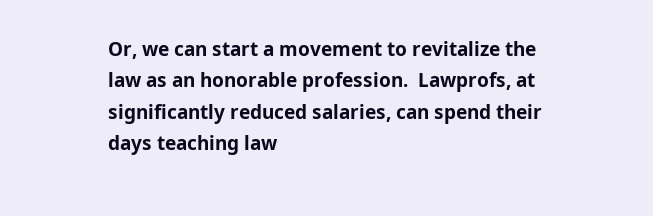Or, we can start a movement to revitalize the law as an honorable profession.  Lawprofs, at significantly reduced salaries, can spend their days teaching law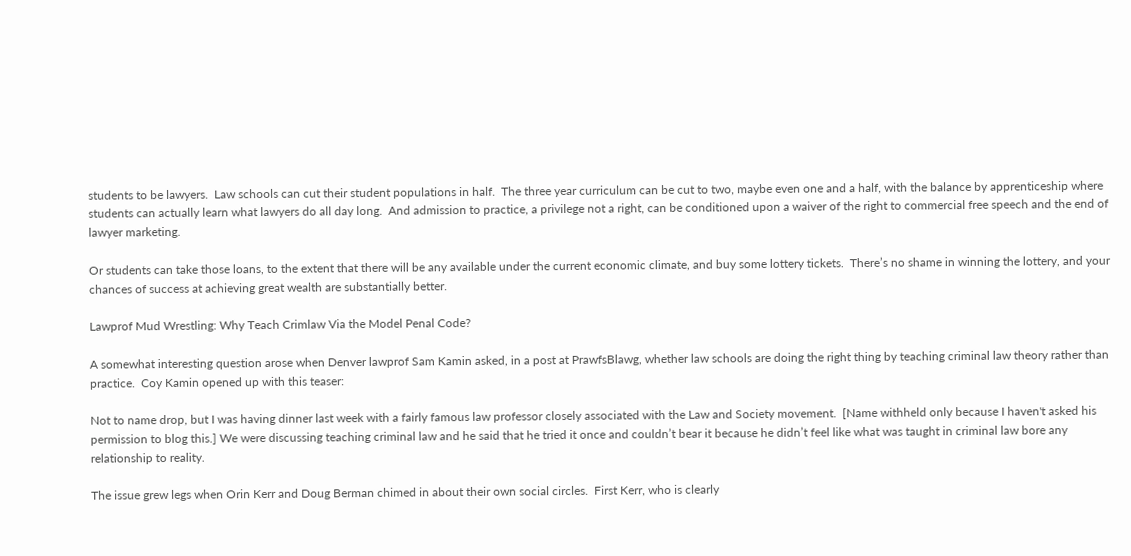students to be lawyers.  Law schools can cut their student populations in half.  The three year curriculum can be cut to two, maybe even one and a half, with the balance by apprenticeship where students can actually learn what lawyers do all day long.  And admission to practice, a privilege not a right, can be conditioned upon a waiver of the right to commercial free speech and the end of lawyer marketing.

Or students can take those loans, to the extent that there will be any available under the current economic climate, and buy some lottery tickets.  There’s no shame in winning the lottery, and your chances of success at achieving great wealth are substantially better.

Lawprof Mud Wrestling: Why Teach Crimlaw Via the Model Penal Code?

A somewhat interesting question arose when Denver lawprof Sam Kamin asked, in a post at PrawfsBlawg, whether law schools are doing the right thing by teaching criminal law theory rather than practice.  Coy Kamin opened up with this teaser:

Not to name drop, but I was having dinner last week with a fairly famous law professor closely associated with the Law and Society movement.  [Name withheld only because I haven't asked his permission to blog this.] We were discussing teaching criminal law and he said that he tried it once and couldn’t bear it because he didn’t feel like what was taught in criminal law bore any relationship to reality.

The issue grew legs when Orin Kerr and Doug Berman chimed in about their own social circles.  First Kerr, who is clearly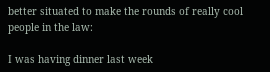better situated to make the rounds of really cool people in the law:

I was having dinner last week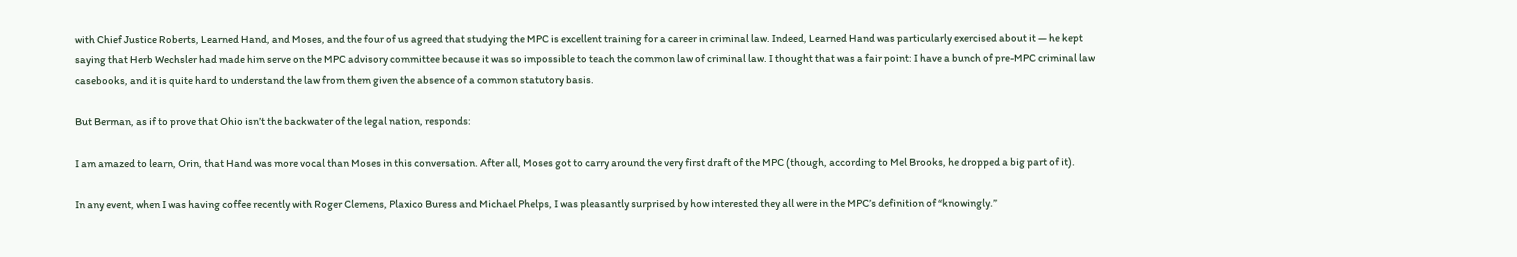with Chief Justice Roberts, Learned Hand, and Moses, and the four of us agreed that studying the MPC is excellent training for a career in criminal law. Indeed, Learned Hand was particularly exercised about it — he kept saying that Herb Wechsler had made him serve on the MPC advisory committee because it was so impossible to teach the common law of criminal law. I thought that was a fair point: I have a bunch of pre-MPC criminal law casebooks, and it is quite hard to understand the law from them given the absence of a common statutory basis.

But Berman, as if to prove that Ohio isn’t the backwater of the legal nation, responds:

I am amazed to learn, Orin, that Hand was more vocal than Moses in this conversation. After all, Moses got to carry around the very first draft of the MPC (though, according to Mel Brooks, he dropped a big part of it).

In any event, when I was having coffee recently with Roger Clemens, Plaxico Buress and Michael Phelps, I was pleasantly surprised by how interested they all were in the MPC’s definition of “knowingly.”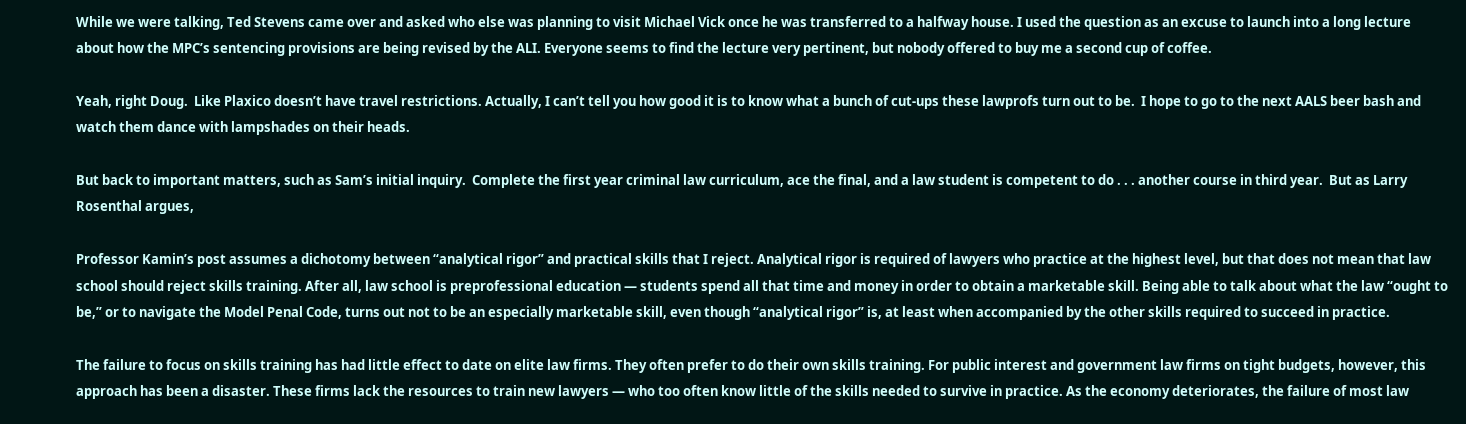While we were talking, Ted Stevens came over and asked who else was planning to visit Michael Vick once he was transferred to a halfway house. I used the question as an excuse to launch into a long lecture about how the MPC’s sentencing provisions are being revised by the ALI. Everyone seems to find the lecture very pertinent, but nobody offered to buy me a second cup of coffee.

Yeah, right Doug.  Like Plaxico doesn’t have travel restrictions. Actually, I can’t tell you how good it is to know what a bunch of cut-ups these lawprofs turn out to be.  I hope to go to the next AALS beer bash and watch them dance with lampshades on their heads.

But back to important matters, such as Sam’s initial inquiry.  Complete the first year criminal law curriculum, ace the final, and a law student is competent to do . . . another course in third year.  But as Larry Rosenthal argues,

Professor Kamin’s post assumes a dichotomy between “analytical rigor” and practical skills that I reject. Analytical rigor is required of lawyers who practice at the highest level, but that does not mean that law school should reject skills training. After all, law school is preprofessional education — students spend all that time and money in order to obtain a marketable skill. Being able to talk about what the law “ought to be,” or to navigate the Model Penal Code, turns out not to be an especially marketable skill, even though “analytical rigor” is, at least when accompanied by the other skills required to succeed in practice.

The failure to focus on skills training has had little effect to date on elite law firms. They often prefer to do their own skills training. For public interest and government law firms on tight budgets, however, this approach has been a disaster. These firms lack the resources to train new lawyers — who too often know little of the skills needed to survive in practice. As the economy deteriorates, the failure of most law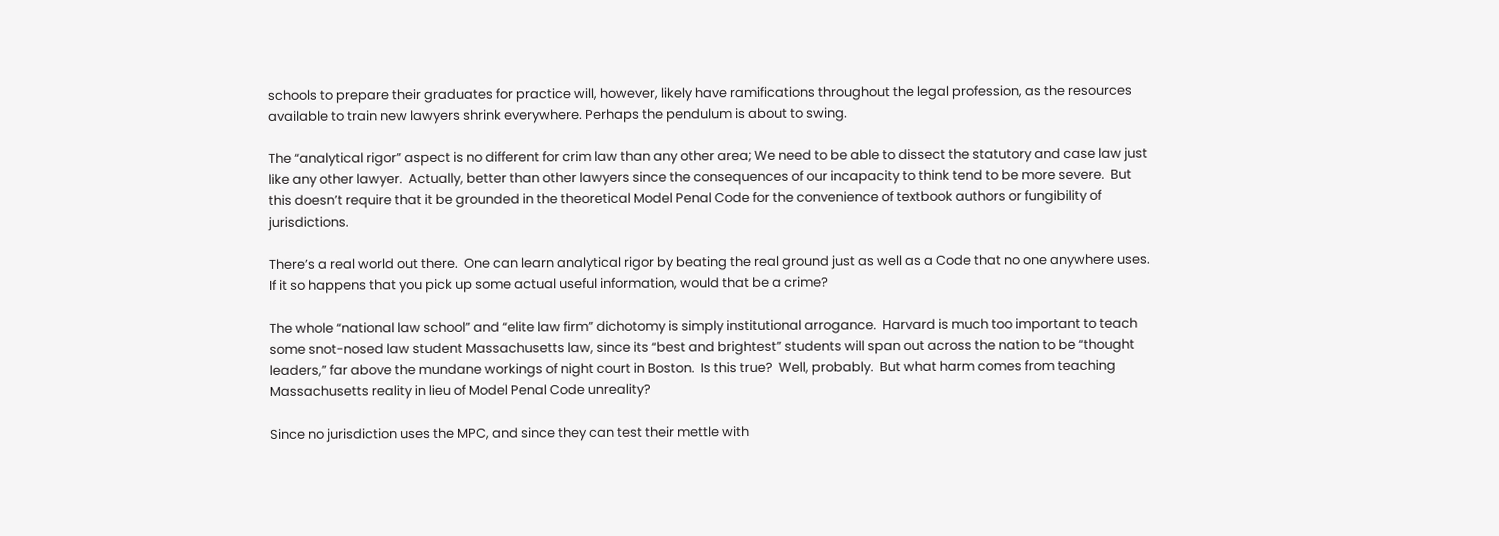schools to prepare their graduates for practice will, however, likely have ramifications throughout the legal profession, as the resources available to train new lawyers shrink everywhere. Perhaps the pendulum is about to swing.

The “analytical rigor” aspect is no different for crim law than any other area; We need to be able to dissect the statutory and case law just like any other lawyer.  Actually, better than other lawyers since the consequences of our incapacity to think tend to be more severe.  But this doesn’t require that it be grounded in the theoretical Model Penal Code for the convenience of textbook authors or fungibility of jurisdictions.

There’s a real world out there.  One can learn analytical rigor by beating the real ground just as well as a Code that no one anywhere uses.  If it so happens that you pick up some actual useful information, would that be a crime?

The whole “national law school” and “elite law firm” dichotomy is simply institutional arrogance.  Harvard is much too important to teach some snot-nosed law student Massachusetts law, since its “best and brightest” students will span out across the nation to be “thought leaders,” far above the mundane workings of night court in Boston.  Is this true?  Well, probably.  But what harm comes from teaching Massachusetts reality in lieu of Model Penal Code unreality?

Since no jurisdiction uses the MPC, and since they can test their mettle with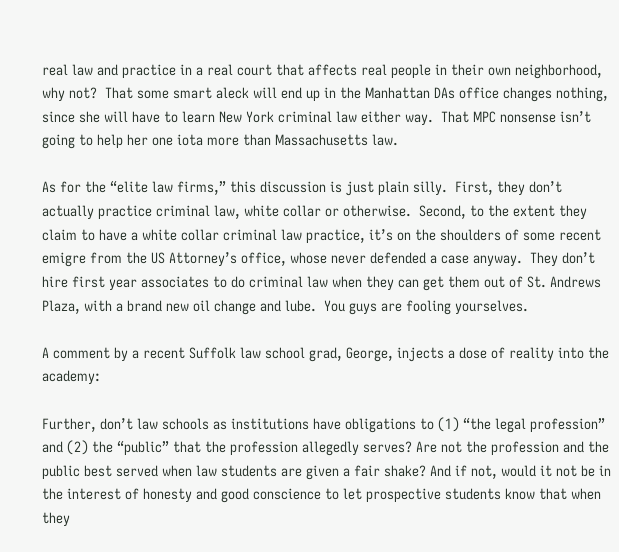real law and practice in a real court that affects real people in their own neighborhood, why not?  That some smart aleck will end up in the Manhattan DAs office changes nothing, since she will have to learn New York criminal law either way.  That MPC nonsense isn’t going to help her one iota more than Massachusetts law.

As for the “elite law firms,” this discussion is just plain silly.  First, they don’t actually practice criminal law, white collar or otherwise.  Second, to the extent they claim to have a white collar criminal law practice, it’s on the shoulders of some recent emigre from the US Attorney’s office, whose never defended a case anyway.  They don’t hire first year associates to do criminal law when they can get them out of St. Andrews Plaza, with a brand new oil change and lube.  You guys are fooling yourselves.

A comment by a recent Suffolk law school grad, George, injects a dose of reality into the academy:

Further, don’t law schools as institutions have obligations to (1) “the legal profession” and (2) the “public” that the profession allegedly serves? Are not the profession and the public best served when law students are given a fair shake? And if not, would it not be in the interest of honesty and good conscience to let prospective students know that when they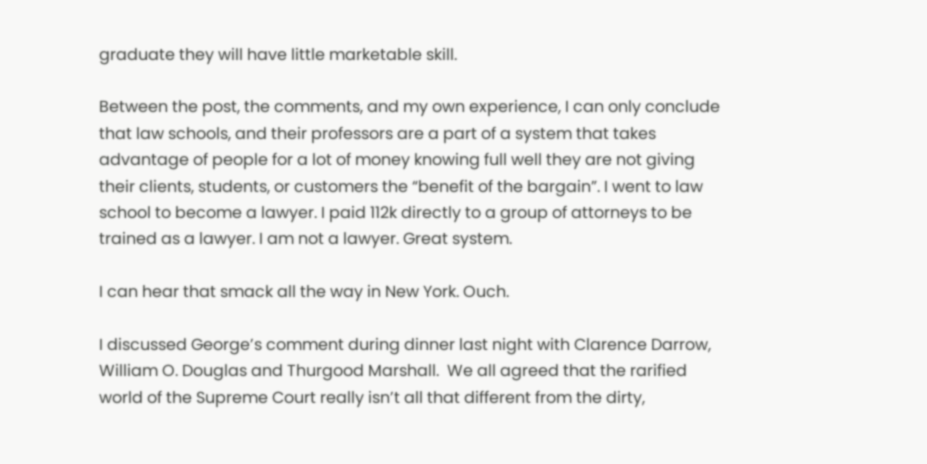graduate they will have little marketable skill.

Between the post, the comments, and my own experience, I can only conclude that law schools, and their professors are a part of a system that takes advantage of people for a lot of money knowing full well they are not giving their clients, students, or customers the “benefit of the bargain”. I went to law school to become a lawyer. I paid 112k directly to a group of attorneys to be trained as a lawyer. I am not a lawyer. Great system.

I can hear that smack all the way in New York. Ouch.

I discussed George’s comment during dinner last night with Clarence Darrow, William O. Douglas and Thurgood Marshall.  We all agreed that the rarified world of the Supreme Court really isn’t all that different from the dirty,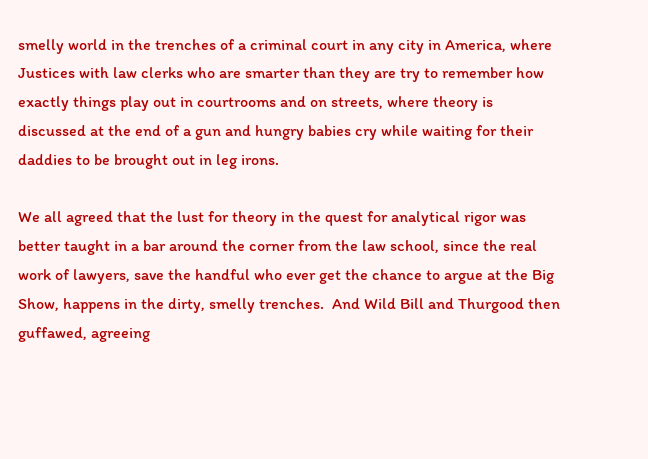smelly world in the trenches of a criminal court in any city in America, where Justices with law clerks who are smarter than they are try to remember how exactly things play out in courtrooms and on streets, where theory is discussed at the end of a gun and hungry babies cry while waiting for their daddies to be brought out in leg irons.

We all agreed that the lust for theory in the quest for analytical rigor was better taught in a bar around the corner from the law school, since the real work of lawyers, save the handful who ever get the chance to argue at the Big Show, happens in the dirty, smelly trenches.  And Wild Bill and Thurgood then guffawed, agreeing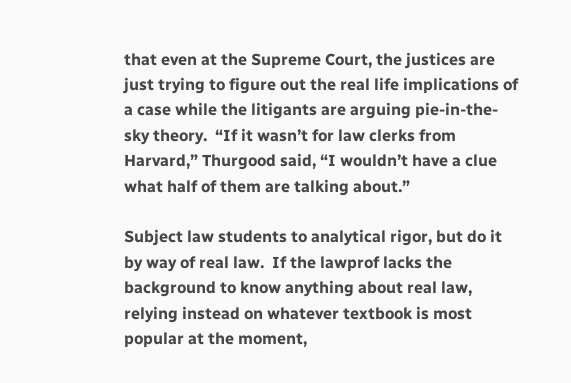that even at the Supreme Court, the justices are just trying to figure out the real life implications of a case while the litigants are arguing pie-in-the-sky theory.  “If it wasn’t for law clerks from Harvard,” Thurgood said, “I wouldn’t have a clue what half of them are talking about.”

Subject law students to analytical rigor, but do it by way of real law.  If the lawprof lacks the background to know anything about real law, relying instead on whatever textbook is most popular at the moment,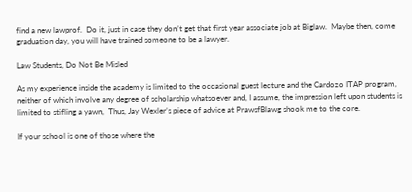find a new lawprof.  Do it, just in case they don’t get that first year associate job at Biglaw.  Maybe then, come graduation day, you will have trained someone to be a lawyer.

Law Students, Do Not Be Misled

As my experience inside the academy is limited to the occasional guest lecture and the Cardozo ITAP program, neither of which involve any degree of scholarship whatsoever and, I assume, the impression left upon students is limited to stifling a yawn,  Thus, Jay Wexler’s piece of advice at PrawsfBlawg shook me to the core.

If your school is one of those where the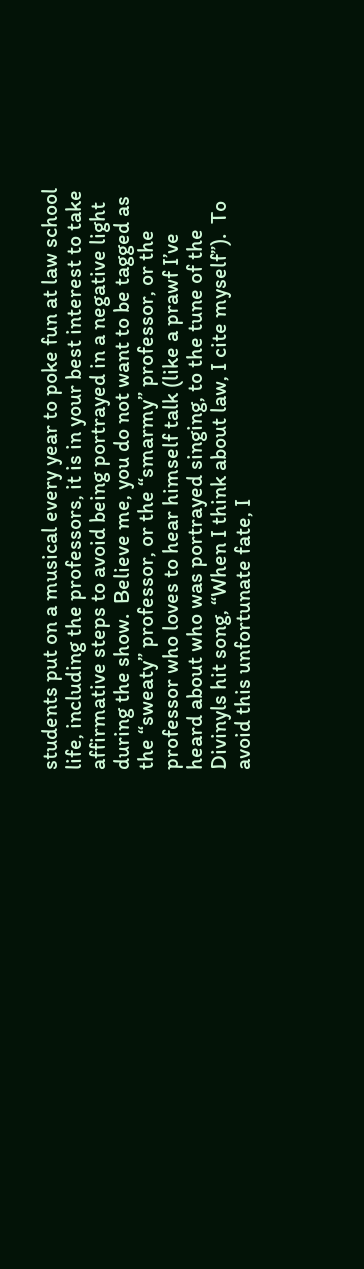students put on a musical every year to poke fun at law school life, including the professors, it is in your best interest to take affirmative steps to avoid being portrayed in a negative light during the show.  Believe me, you do not want to be tagged as the “sweaty” professor, or the “smarmy” professor, or the professor who loves to hear himself talk (like a prawf I’ve heard about who was portrayed singing, to the tune of the Divinyls hit song, “When I think about law, I cite myself”).  To avoid this unfortunate fate, I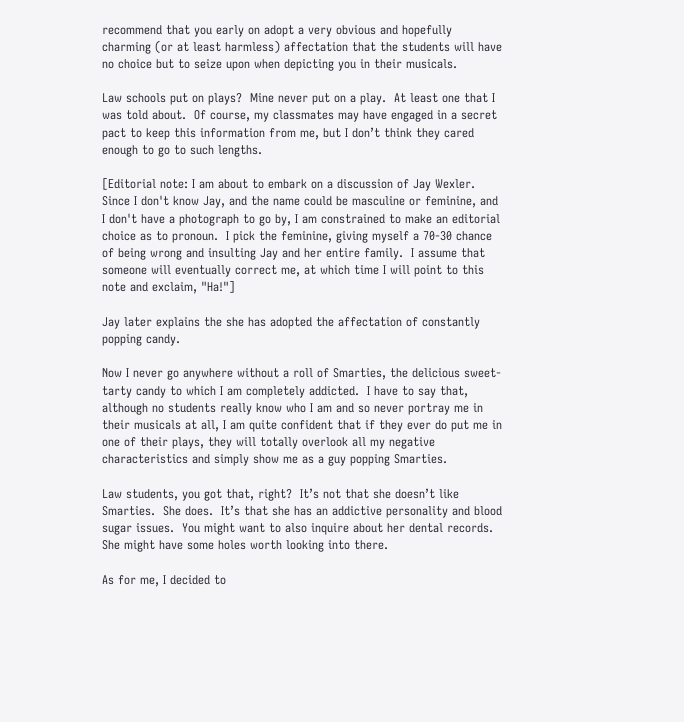recommend that you early on adopt a very obvious and hopefully charming (or at least harmless) affectation that the students will have no choice but to seize upon when depicting you in their musicals.

Law schools put on plays?  Mine never put on a play.  At least one that I was told about.  Of course, my classmates may have engaged in a secret pact to keep this information from me, but I don’t think they cared enough to go to such lengths.

[Editorial note: I am about to embark on a discussion of Jay Wexler.  Since I don't know Jay, and the name could be masculine or feminine, and I don't have a photograph to go by, I am constrained to make an editorial choice as to pronoun.  I pick the feminine, giving myself a 70-30 chance of being wrong and insulting Jay and her entire family.  I assume that someone will eventually correct me, at which time I will point to this note and exclaim, "Ha!"]

Jay later explains the she has adopted the affectation of constantly popping candy.

Now I never go anywhere without a roll of Smarties, the delicious sweet-tarty candy to which I am completely addicted.  I have to say that, although no students really know who I am and so never portray me in their musicals at all, I am quite confident that if they ever do put me in one of their plays, they will totally overlook all my negative characteristics and simply show me as a guy popping Smarties.

Law students, you got that, right?  It’s not that she doesn’t like Smarties.  She does.  It’s that she has an addictive personality and blood sugar issues.  You might want to also inquire about her dental records.  She might have some holes worth looking into there.

As for me, I decided to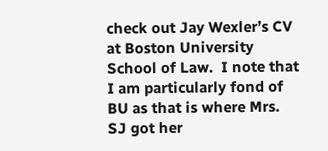check out Jay Wexler’s CV at Boston University School of Law.  I note that I am particularly fond of BU as that is where Mrs. SJ got her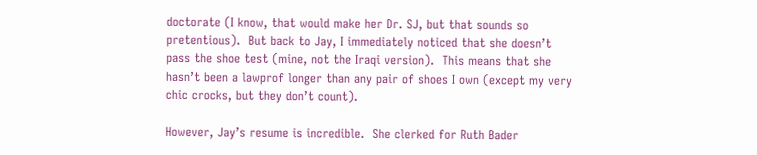doctorate (I know, that would make her Dr. SJ, but that sounds so pretentious).  But back to Jay, I immediately noticed that she doesn’t pass the shoe test (mine, not the Iraqi version).  This means that she hasn’t been a lawprof longer than any pair of shoes I own (except my very chic crocks, but they don’t count).

However, Jay’s resume is incredible.  She clerked for Ruth Bader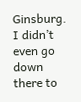Ginsburg.  I didn’t even go down there to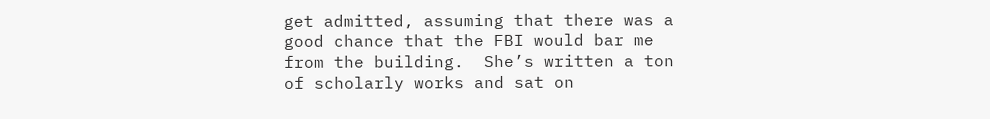get admitted, assuming that there was a good chance that the FBI would bar me from the building.  She’s written a ton of scholarly works and sat on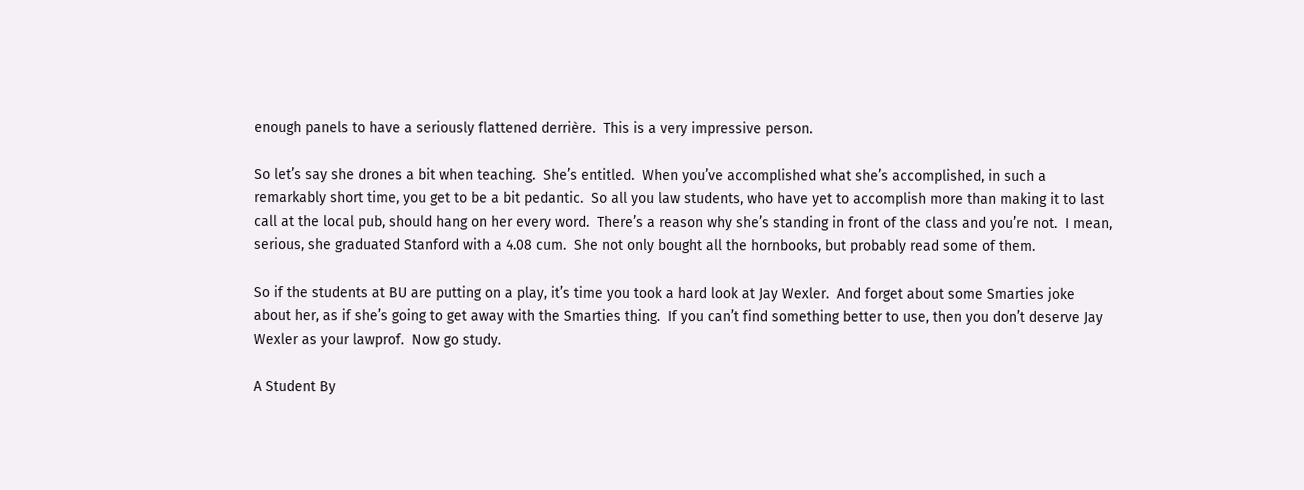enough panels to have a seriously flattened derrière.  This is a very impressive person.

So let’s say she drones a bit when teaching.  She’s entitled.  When you’ve accomplished what she’s accomplished, in such a remarkably short time, you get to be a bit pedantic.  So all you law students, who have yet to accomplish more than making it to last call at the local pub, should hang on her every word.  There’s a reason why she’s standing in front of the class and you’re not.  I mean, serious, she graduated Stanford with a 4.08 cum.  She not only bought all the hornbooks, but probably read some of them.

So if the students at BU are putting on a play, it’s time you took a hard look at Jay Wexler.  And forget about some Smarties joke about her, as if she’s going to get away with the Smarties thing.  If you can’t find something better to use, then you don’t deserve Jay Wexler as your lawprof.  Now go study.

A Student By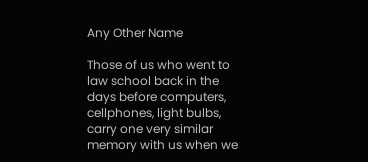Any Other Name

Those of us who went to law school back in the days before computers, cellphones, light bulbs, carry one very similar memory with us when we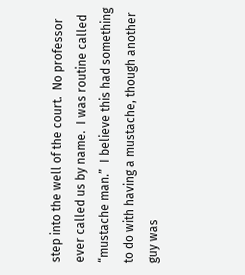step into the well of the court.  No professor ever called us by name.  I was routine called “mustache man.”  I believe this had something to do with having a mustache, though another guy was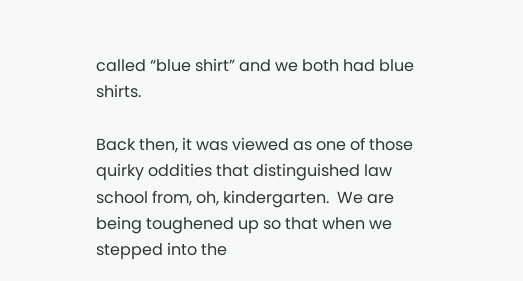called “blue shirt” and we both had blue shirts.

Back then, it was viewed as one of those quirky oddities that distinguished law school from, oh, kindergarten.  We are being toughened up so that when we stepped into the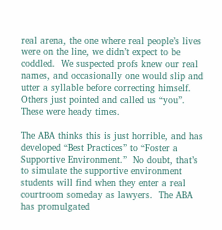real arena, the one where real people’s lives were on the line, we didn’t expect to be coddled.  We suspected profs knew our real names, and occasionally one would slip and utter a syllable before correcting himself.  Others just pointed and called us “you”.  These were heady times.

The ABA thinks this is just horrible, and has developed “Best Practices” to “Foster a Supportive Environment.”  No doubt, that’s to simulate the supportive environment students will find when they enter a real courtroom someday as lawyers.  The ABA has promulgated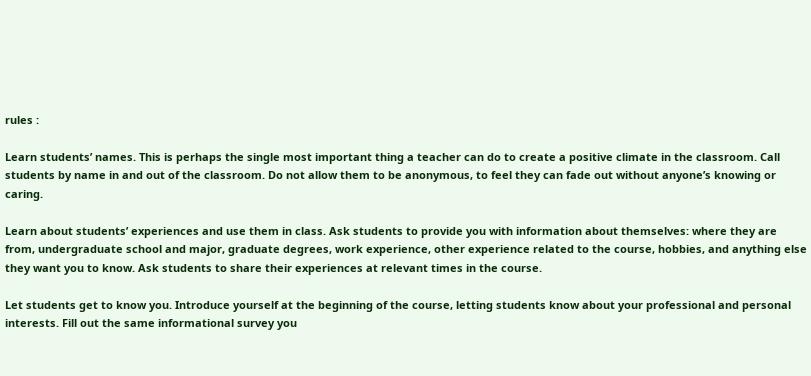rules :

Learn students’ names. This is perhaps the single most important thing a teacher can do to create a positive climate in the classroom. Call students by name in and out of the classroom. Do not allow them to be anonymous, to feel they can fade out without anyone’s knowing or caring.

Learn about students’ experiences and use them in class. Ask students to provide you with information about themselves: where they are from, undergraduate school and major, graduate degrees, work experience, other experience related to the course, hobbies, and anything else they want you to know. Ask students to share their experiences at relevant times in the course.

Let students get to know you. Introduce yourself at the beginning of the course, letting students know about your professional and personal interests. Fill out the same informational survey you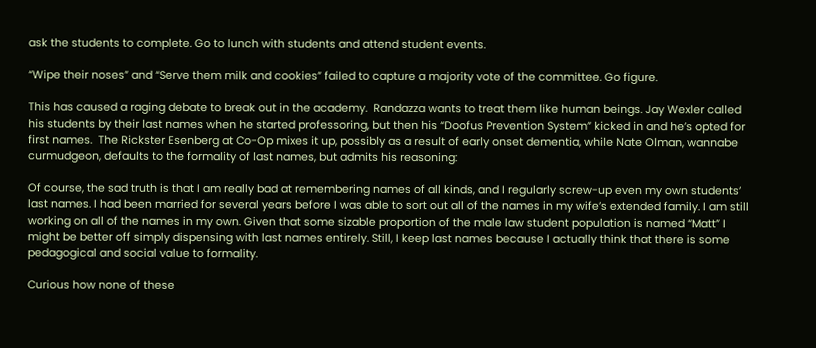ask the students to complete. Go to lunch with students and attend student events.

“Wipe their noses” and “Serve them milk and cookies” failed to capture a majority vote of the committee. Go figure.

This has caused a raging debate to break out in the academy.  Randazza wants to treat them like human beings. Jay Wexler called his students by their last names when he started professoring, but then his “Doofus Prevention System” kicked in and he’s opted for first names.  The Rickster Esenberg at Co-Op mixes it up, possibly as a result of early onset dementia, while Nate Olman, wannabe curmudgeon, defaults to the formality of last names, but admits his reasoning:

Of course, the sad truth is that I am really bad at remembering names of all kinds, and I regularly screw-up even my own students’ last names. I had been married for several years before I was able to sort out all of the names in my wife’s extended family. I am still working on all of the names in my own. Given that some sizable proportion of the male law student population is named “Matt” I might be better off simply dispensing with last names entirely. Still, I keep last names because I actually think that there is some pedagogical and social value to formality.

Curious how none of these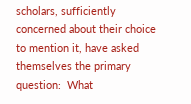scholars, sufficiently concerned about their choice to mention it, have asked themselves the primary question:  What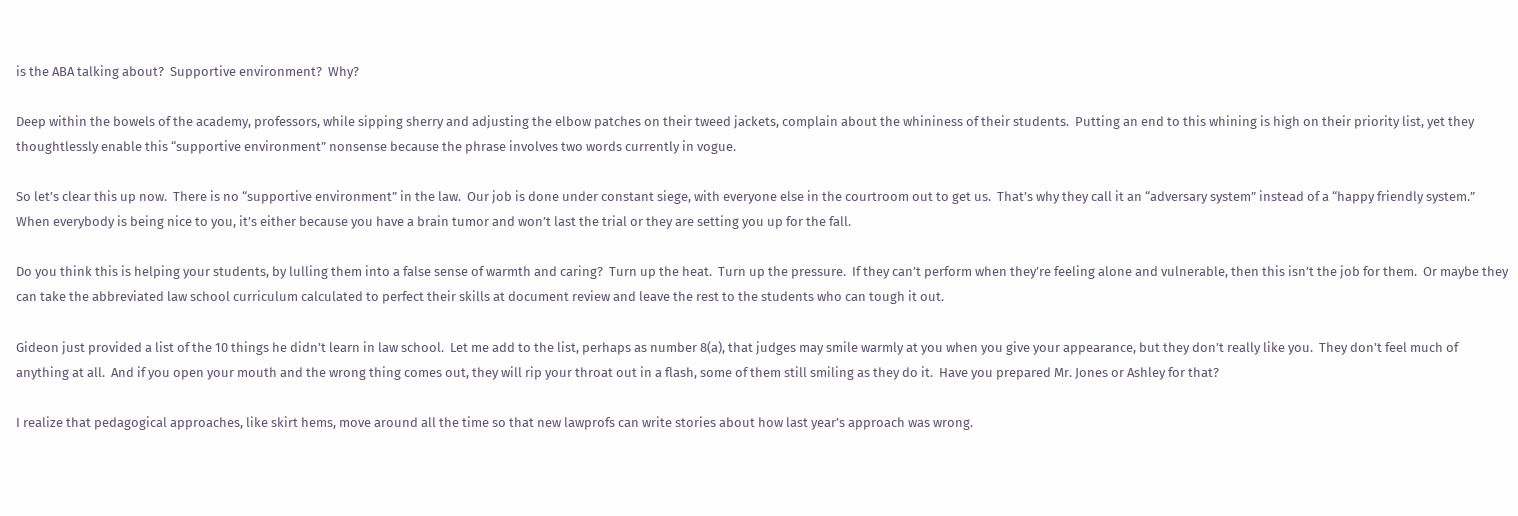is the ABA talking about?  Supportive environment?  Why?

Deep within the bowels of the academy, professors, while sipping sherry and adjusting the elbow patches on their tweed jackets, complain about the whininess of their students.  Putting an end to this whining is high on their priority list, yet they thoughtlessly enable this “supportive environment” nonsense because the phrase involves two words currently in vogue.

So let’s clear this up now.  There is no “supportive environment” in the law.  Our job is done under constant siege, with everyone else in the courtroom out to get us.  That’s why they call it an “adversary system” instead of a “happy friendly system.”  When everybody is being nice to you, it’s either because you have a brain tumor and won’t last the trial or they are setting you up for the fall.

Do you think this is helping your students, by lulling them into a false sense of warmth and caring?  Turn up the heat.  Turn up the pressure.  If they can’t perform when they’re feeling alone and vulnerable, then this isn’t the job for them.  Or maybe they can take the abbreviated law school curriculum calculated to perfect their skills at document review and leave the rest to the students who can tough it out.

Gideon just provided a list of the 10 things he didn’t learn in law school.  Let me add to the list, perhaps as number 8(a), that judges may smile warmly at you when you give your appearance, but they don’t really like you.  They don’t feel much of anything at all.  And if you open your mouth and the wrong thing comes out, they will rip your throat out in a flash, some of them still smiling as they do it.  Have you prepared Mr. Jones or Ashley for that?

I realize that pedagogical approaches, like skirt hems, move around all the time so that new lawprofs can write stories about how last year’s approach was wrong.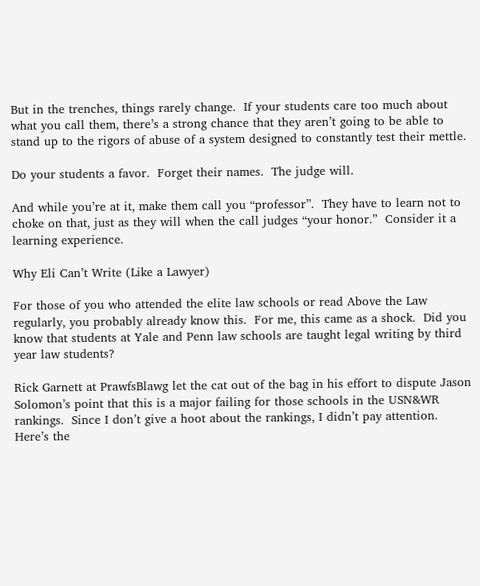But in the trenches, things rarely change.  If your students care too much about what you call them, there’s a strong chance that they aren’t going to be able to stand up to the rigors of abuse of a system designed to constantly test their mettle.

Do your students a favor.  Forget their names.  The judge will.

And while you’re at it, make them call you “professor”.  They have to learn not to choke on that, just as they will when the call judges “your honor.”  Consider it a learning experience.

Why Eli Can’t Write (Like a Lawyer)

For those of you who attended the elite law schools or read Above the Law regularly, you probably already know this.  For me, this came as a shock.  Did you know that students at Yale and Penn law schools are taught legal writing by third year law students?

Rick Garnett at PrawfsBlawg let the cat out of the bag in his effort to dispute Jason Solomon’s point that this is a major failing for those schools in the USN&WR rankings.  Since I don’t give a hoot about the rankings, I didn’t pay attention.  Here’s the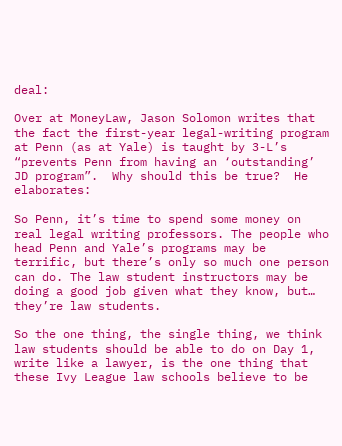deal:

Over at MoneyLaw, Jason Solomon writes that the fact the first-year legal-writing program at Penn (as at Yale) is taught by 3-L’s “prevents Penn from having an ‘outstanding’ JD program”.  Why should this be true?  He elaborates:

So Penn, it’s time to spend some money on real legal writing professors. The people who head Penn and Yale’s programs may be terrific, but there’s only so much one person can do. The law student instructors may be doing a good job given what they know, but… they’re law students.

So the one thing, the single thing, we think law students should be able to do on Day 1, write like a lawyer, is the one thing that these Ivy League law schools believe to be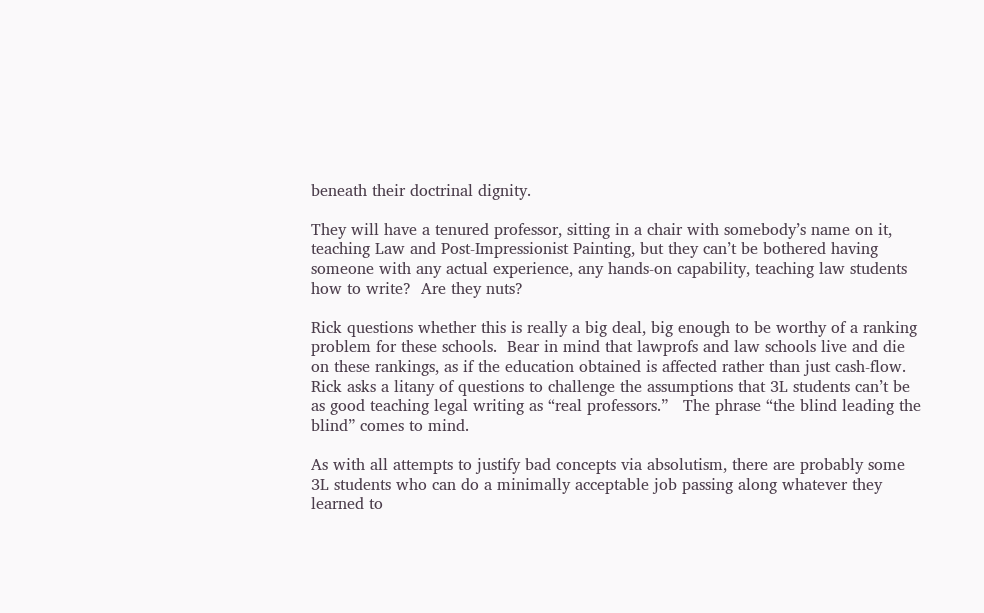beneath their doctrinal dignity.

They will have a tenured professor, sitting in a chair with somebody’s name on it, teaching Law and Post-Impressionist Painting, but they can’t be bothered having someone with any actual experience, any hands-on capability, teaching law students how to write?  Are they nuts?

Rick questions whether this is really a big deal, big enough to be worthy of a ranking problem for these schools.  Bear in mind that lawprofs and law schools live and die on these rankings, as if the education obtained is affected rather than just cash-flow.  Rick asks a litany of questions to challenge the assumptions that 3L students can’t be as good teaching legal writing as “real professors.”   The phrase “the blind leading the blind” comes to mind.

As with all attempts to justify bad concepts via absolutism, there are probably some 3L students who can do a minimally acceptable job passing along whatever they learned to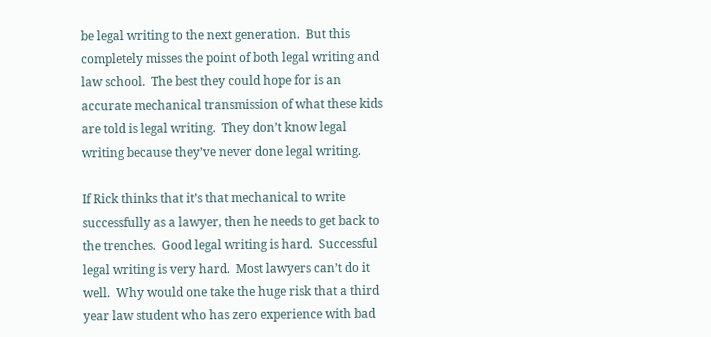be legal writing to the next generation.  But this completely misses the point of both legal writing and law school.  The best they could hope for is an accurate mechanical transmission of what these kids are told is legal writing.  They don’t know legal writing because they’ve never done legal writing.

If Rick thinks that it’s that mechanical to write successfully as a lawyer, then he needs to get back to the trenches.  Good legal writing is hard.  Successful legal writing is very hard.  Most lawyers can’t do it well.  Why would one take the huge risk that a third year law student who has zero experience with bad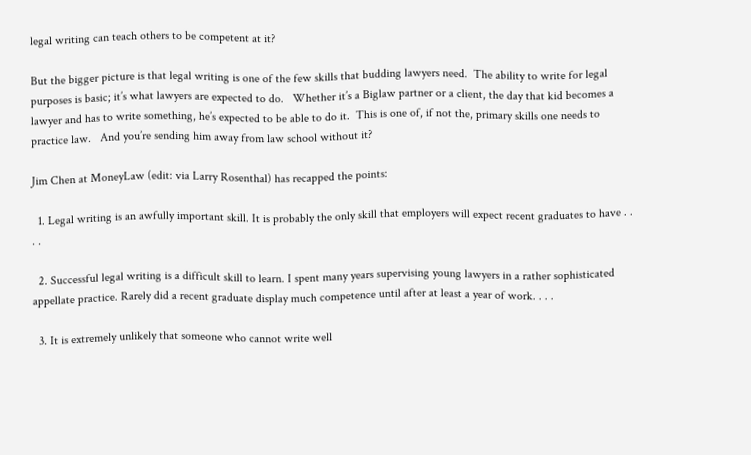legal writing can teach others to be competent at it?

But the bigger picture is that legal writing is one of the few skills that budding lawyers need.  The ability to write for legal purposes is basic; it’s what lawyers are expected to do.   Whether it’s a Biglaw partner or a client, the day that kid becomes a lawyer and has to write something, he’s expected to be able to do it.  This is one of, if not the, primary skills one needs to practice law.   And you’re sending him away from law school without it?

Jim Chen at MoneyLaw (edit: via Larry Rosenthal) has recapped the points:

  1. Legal writing is an awfully important skill. It is probably the only skill that employers will expect recent graduates to have . . . .

  2. Successful legal writing is a difficult skill to learn. I spent many years supervising young lawyers in a rather sophisticated appellate practice. Rarely did a recent graduate display much competence until after at least a year of work. . . .

  3. It is extremely unlikely that someone who cannot write well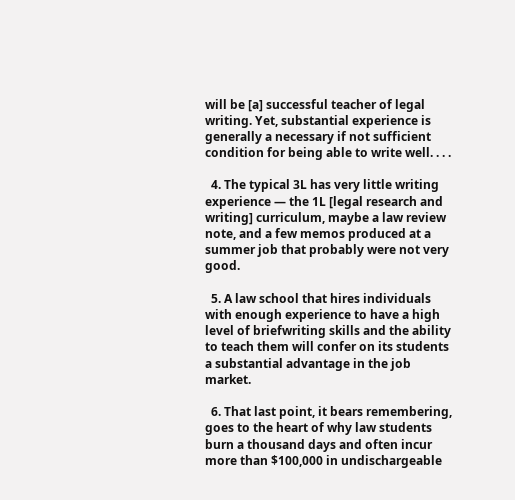will be [a] successful teacher of legal writing. Yet, substantial experience is generally a necessary if not sufficient condition for being able to write well. . . .

  4. The typical 3L has very little writing experience — the 1L [legal research and writing] curriculum, maybe a law review note, and a few memos produced at a summer job that probably were not very good.

  5. A law school that hires individuals with enough experience to have a high level of briefwriting skills and the ability to teach them will confer on its students a substantial advantage in the job market.

  6. That last point, it bears remembering, goes to the heart of why law students burn a thousand days and often incur more than $100,000 in undischargeable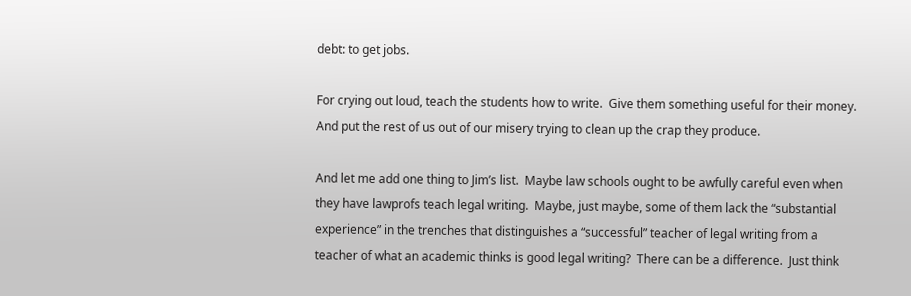debt: to get jobs.

For crying out loud, teach the students how to write.  Give them something useful for their money.  And put the rest of us out of our misery trying to clean up the crap they produce.

And let me add one thing to Jim’s list.  Maybe law schools ought to be awfully careful even when they have lawprofs teach legal writing.  Maybe, just maybe, some of them lack the “substantial experience” in the trenches that distinguishes a “successful” teacher of legal writing from a teacher of what an academic thinks is good legal writing?  There can be a difference.  Just think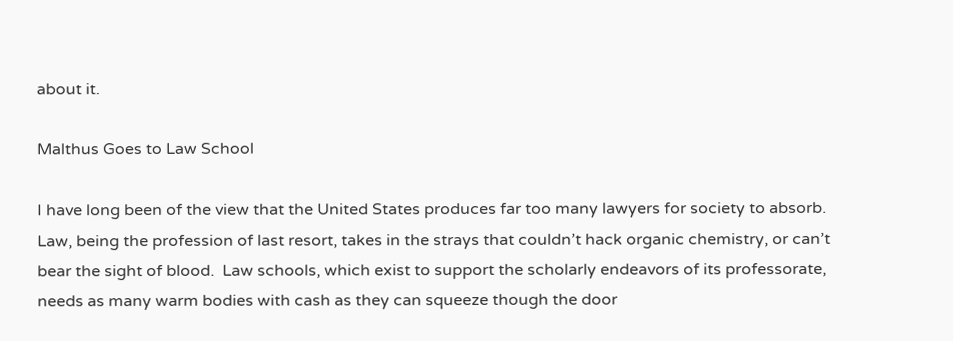about it.

Malthus Goes to Law School

I have long been of the view that the United States produces far too many lawyers for society to absorb.  Law, being the profession of last resort, takes in the strays that couldn’t hack organic chemistry, or can’t bear the sight of blood.  Law schools, which exist to support the scholarly endeavors of its professorate, needs as many warm bodies with cash as they can squeeze though the door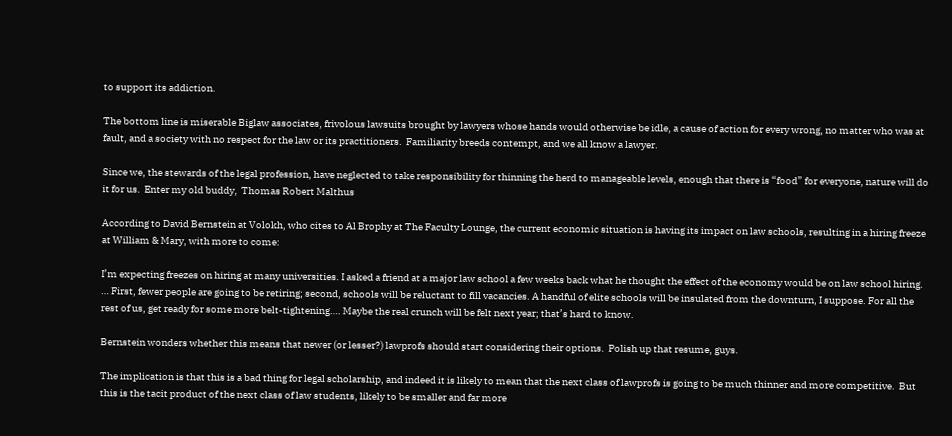to support its addiction.

The bottom line is miserable Biglaw associates, frivolous lawsuits brought by lawyers whose hands would otherwise be idle, a cause of action for every wrong, no matter who was at fault, and a society with no respect for the law or its practitioners.  Familiarity breeds contempt, and we all know a lawyer.

Since we, the stewards of the legal profession, have neglected to take responsibility for thinning the herd to manageable levels, enough that there is “food” for everyone, nature will do it for us.  Enter my old buddy,  Thomas Robert Malthus

According to David Bernstein at Volokh, who cites to Al Brophy at The Faculty Lounge, the current economic situation is having its impact on law schools, resulting in a hiring freeze at William & Mary, with more to come:

I’m expecting freezes on hiring at many universities. I asked a friend at a major law school a few weeks back what he thought the effect of the economy would be on law school hiring. … First, fewer people are going to be retiring; second, schools will be reluctant to fill vacancies. A handful of elite schools will be insulated from the downturn, I suppose. For all the rest of us, get ready for some more belt-tightening…. Maybe the real crunch will be felt next year; that’s hard to know.

Bernstein wonders whether this means that newer (or lesser?) lawprofs should start considering their options.  Polish up that resume, guys.

The implication is that this is a bad thing for legal scholarship, and indeed it is likely to mean that the next class of lawprofs is going to be much thinner and more competitive.  But this is the tacit product of the next class of law students, likely to be smaller and far more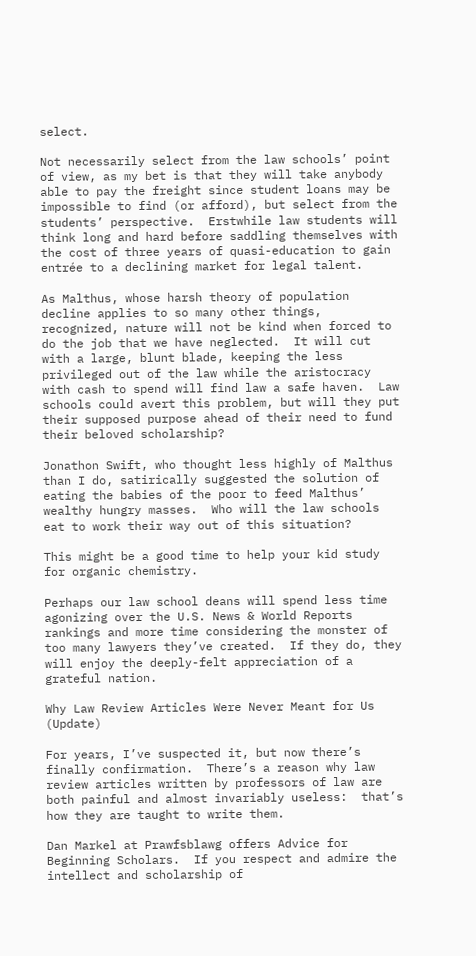select.

Not necessarily select from the law schools’ point of view, as my bet is that they will take anybody able to pay the freight since student loans may be impossible to find (or afford), but select from the students’ perspective.  Erstwhile law students will think long and hard before saddling themselves with the cost of three years of quasi-education to gain entrée to a declining market for legal talent.

As Malthus, whose harsh theory of population decline applies to so many other things, recognized, nature will not be kind when forced to do the job that we have neglected.  It will cut with a large, blunt blade, keeping the less privileged out of the law while the aristocracy with cash to spend will find law a safe haven.  Law schools could avert this problem, but will they put their supposed purpose ahead of their need to fund their beloved scholarship?

Jonathon Swift, who thought less highly of Malthus than I do, satirically suggested the solution of eating the babies of the poor to feed Malthus’ wealthy hungry masses.  Who will the law schools eat to work their way out of this situation?

This might be a good time to help your kid study for organic chemistry.

Perhaps our law school deans will spend less time agonizing over the U.S. News & World Reports rankings and more time considering the monster of too many lawyers they’ve created.  If they do, they will enjoy the deeply-felt appreciation of a grateful nation.

Why Law Review Articles Were Never Meant for Us (Update)

For years, I’ve suspected it, but now there’s finally confirmation.  There’s a reason why law review articles written by professors of law are both painful and almost invariably useless:  that’s how they are taught to write them.

Dan Markel at Prawfsblawg offers Advice for Beginning Scholars.  If you respect and admire the intellect and scholarship of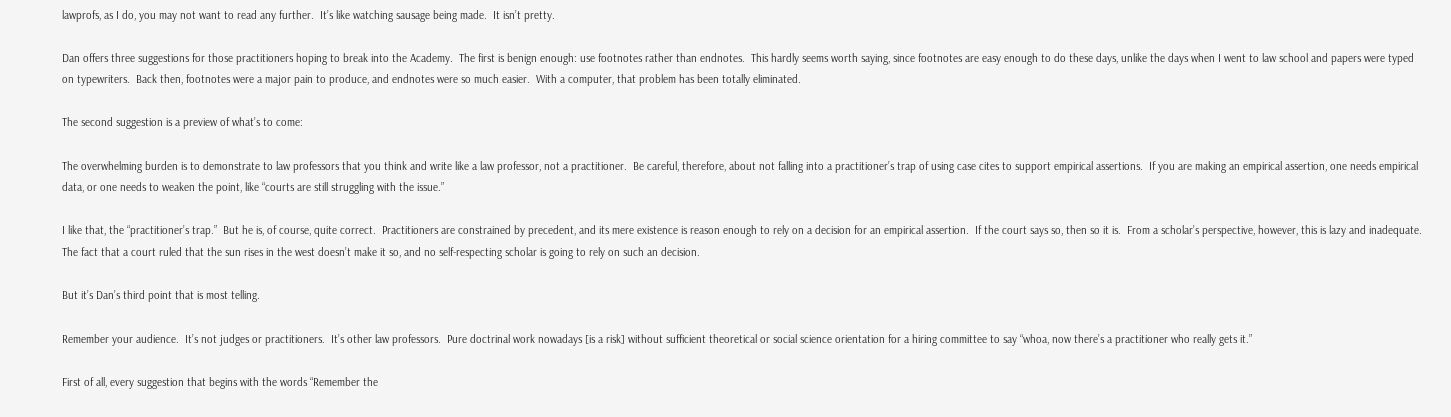lawprofs, as I do, you may not want to read any further.  It’s like watching sausage being made.  It isn’t pretty.

Dan offers three suggestions for those practitioners hoping to break into the Academy.  The first is benign enough: use footnotes rather than endnotes.  This hardly seems worth saying, since footnotes are easy enough to do these days, unlike the days when I went to law school and papers were typed on typewriters.  Back then, footnotes were a major pain to produce, and endnotes were so much easier.  With a computer, that problem has been totally eliminated.

The second suggestion is a preview of what’s to come:

The overwhelming burden is to demonstrate to law professors that you think and write like a law professor, not a practitioner.  Be careful, therefore, about not falling into a practitioner’s trap of using case cites to support empirical assertions.  If you are making an empirical assertion, one needs empirical data, or one needs to weaken the point, like “courts are still struggling with the issue.”

I like that, the “practitioner’s trap.”  But he is, of course, quite correct.  Practitioners are constrained by precedent, and its mere existence is reason enough to rely on a decision for an empirical assertion.  If the court says so, then so it is.  From a scholar’s perspective, however, this is lazy and inadequate.  The fact that a court ruled that the sun rises in the west doesn’t make it so, and no self-respecting scholar is going to rely on such an decision.

But it’s Dan’s third point that is most telling.

Remember your audience.  It’s not judges or practitioners.  It’s other law professors.  Pure doctrinal work nowadays [is a risk] without sufficient theoretical or social science orientation for a hiring committee to say “whoa, now there’s a practitioner who really gets it.”

First of all, every suggestion that begins with the words “Remember the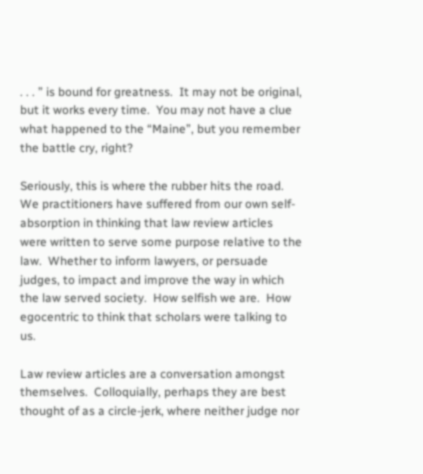. . . ” is bound for greatness.  It may not be original, but it works every time.  You may not have a clue what happened to the “Maine”, but you remember the battle cry, right?

Seriously, this is where the rubber hits the road.  We practitioners have suffered from our own self-absorption in thinking that law review articles were written to serve some purpose relative to the law.  Whether to inform lawyers, or persuade judges, to impact and improve the way in which the law served society.  How selfish we are.  How egocentric to think that scholars were talking to us.

Law review articles are a conversation amongst themselves.  Colloquially, perhaps they are best thought of as a circle-jerk, where neither judge nor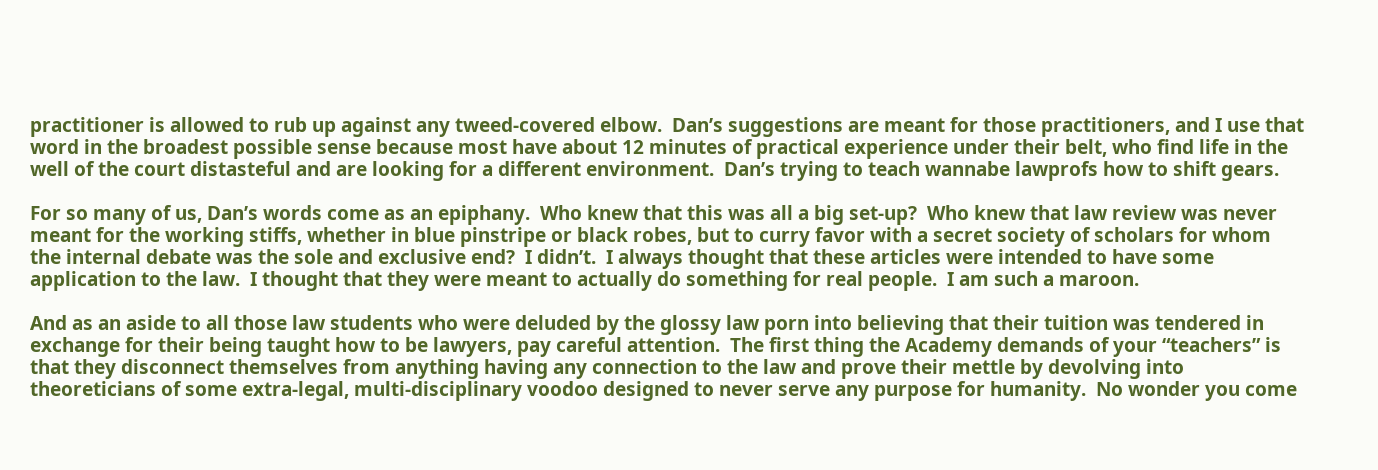practitioner is allowed to rub up against any tweed-covered elbow.  Dan’s suggestions are meant for those practitioners, and I use that word in the broadest possible sense because most have about 12 minutes of practical experience under their belt, who find life in the well of the court distasteful and are looking for a different environment.  Dan’s trying to teach wannabe lawprofs how to shift gears.

For so many of us, Dan’s words come as an epiphany.  Who knew that this was all a big set-up?  Who knew that law review was never meant for the working stiffs, whether in blue pinstripe or black robes, but to curry favor with a secret society of scholars for whom the internal debate was the sole and exclusive end?  I didn’t.  I always thought that these articles were intended to have some application to the law.  I thought that they were meant to actually do something for real people.  I am such a maroon.

And as an aside to all those law students who were deluded by the glossy law porn into believing that their tuition was tendered in exchange for their being taught how to be lawyers, pay careful attention.  The first thing the Academy demands of your “teachers” is that they disconnect themselves from anything having any connection to the law and prove their mettle by devolving into theoreticians of some extra-legal, multi-disciplinary voodoo designed to never serve any purpose for humanity.  No wonder you come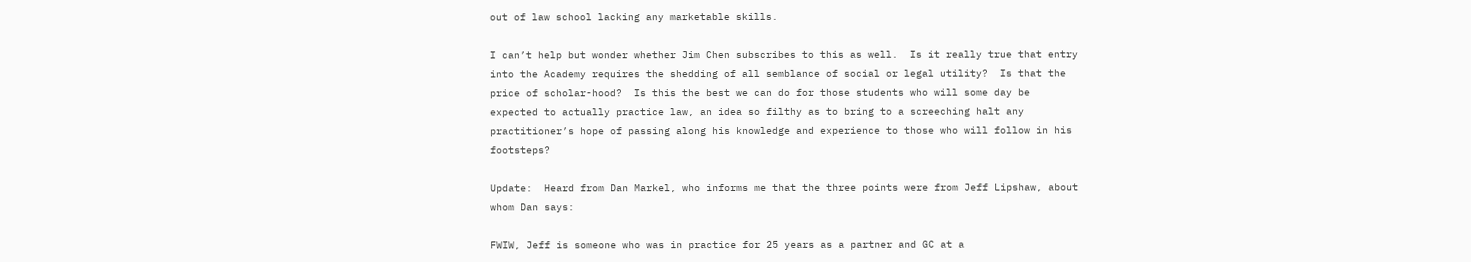out of law school lacking any marketable skills.

I can’t help but wonder whether Jim Chen subscribes to this as well.  Is it really true that entry into the Academy requires the shedding of all semblance of social or legal utility?  Is that the price of scholar-hood?  Is this the best we can do for those students who will some day be expected to actually practice law, an idea so filthy as to bring to a screeching halt any practitioner’s hope of passing along his knowledge and experience to those who will follow in his footsteps?

Update:  Heard from Dan Markel, who informs me that the three points were from Jeff Lipshaw, about whom Dan says:

FWIW, Jeff is someone who was in practice for 25 years as a partner and GC at a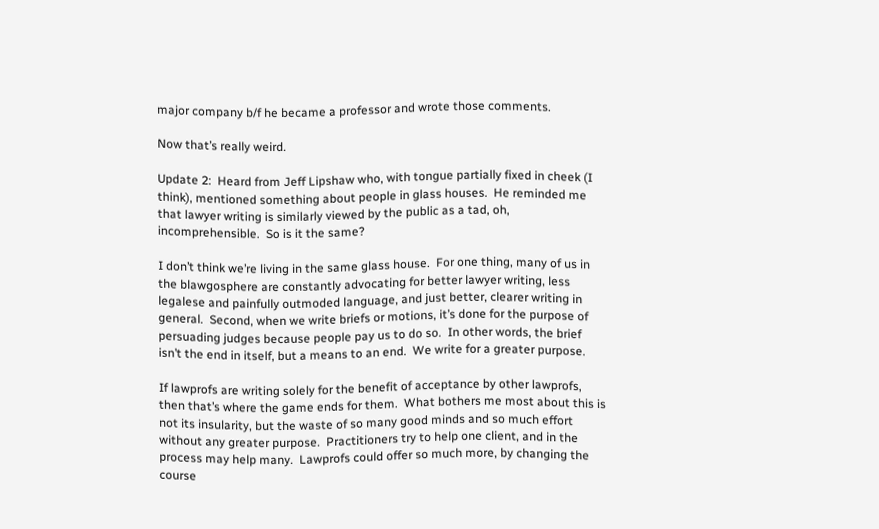major company b/f he became a professor and wrote those comments.

Now that’s really weird.

Update 2:  Heard from Jeff Lipshaw who, with tongue partially fixed in cheek (I think), mentioned something about people in glass houses.  He reminded me that lawyer writing is similarly viewed by the public as a tad, oh, incomprehensible.  So is it the same?

I don’t think we’re living in the same glass house.  For one thing, many of us in the blawgosphere are constantly advocating for better lawyer writing, less legalese and painfully outmoded language, and just better, clearer writing in general.  Second, when we write briefs or motions, it’s done for the purpose of persuading judges because people pay us to do so.  In other words, the brief isn’t the end in itself, but a means to an end.  We write for a greater purpose.

If lawprofs are writing solely for the benefit of acceptance by other lawprofs, then that’s where the game ends for them.  What bothers me most about this is not its insularity, but the waste of so many good minds and so much effort without any greater purpose.  Practitioners try to help one client, and in the process may help many.  Lawprofs could offer so much more, by changing the course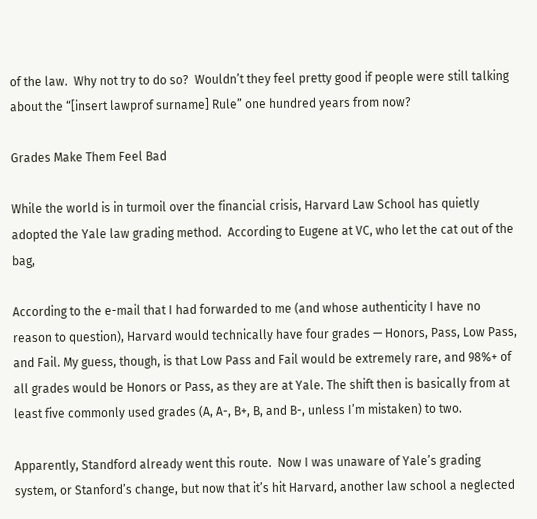of the law.  Why not try to do so?  Wouldn’t they feel pretty good if people were still talking about the “[insert lawprof surname] Rule” one hundred years from now?

Grades Make Them Feel Bad

While the world is in turmoil over the financial crisis, Harvard Law School has quietly adopted the Yale law grading method.  According to Eugene at VC, who let the cat out of the bag,

According to the e-mail that I had forwarded to me (and whose authenticity I have no reason to question), Harvard would technically have four grades — Honors, Pass, Low Pass, and Fail. My guess, though, is that Low Pass and Fail would be extremely rare, and 98%+ of all grades would be Honors or Pass, as they are at Yale. The shift then is basically from at least five commonly used grades (A, A-, B+, B, and B-, unless I’m mistaken) to two.

Apparently, Standford already went this route.  Now I was unaware of Yale’s grading system, or Stanford’s change, but now that it’s hit Harvard, another law school a neglected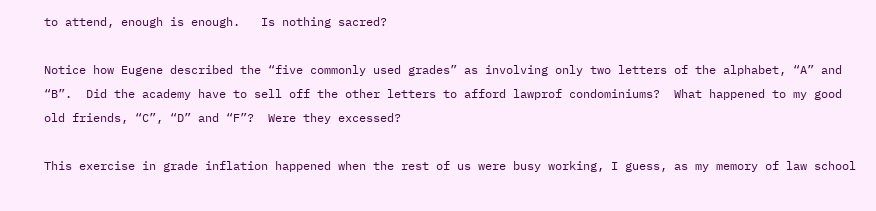to attend, enough is enough.   Is nothing sacred?

Notice how Eugene described the “five commonly used grades” as involving only two letters of the alphabet, “A” and “B”.  Did the academy have to sell off the other letters to afford lawprof condominiums?  What happened to my good old friends, “C”, “D” and “F”?  Were they excessed?

This exercise in grade inflation happened when the rest of us were busy working, I guess, as my memory of law school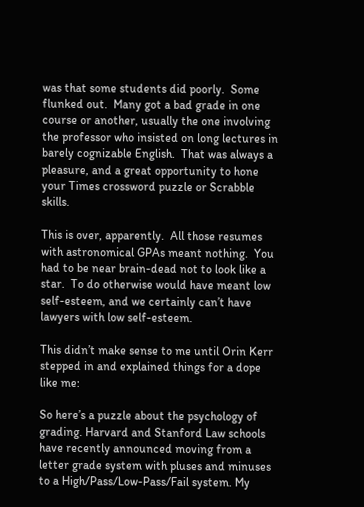was that some students did poorly.  Some flunked out.  Many got a bad grade in one course or another, usually the one involving the professor who insisted on long lectures in barely cognizable English.  That was always a pleasure, and a great opportunity to hone your Times crossword puzzle or Scrabble skills.

This is over, apparently.  All those resumes with astronomical GPAs meant nothing.  You had to be near brain-dead not to look like a star.  To do otherwise would have meant low self-esteem, and we certainly can’t have lawyers with low self-esteem.

This didn’t make sense to me until Orin Kerr stepped in and explained things for a dope like me:

So here’s a puzzle about the psychology of grading. Harvard and Stanford Law schools have recently announced moving from a letter grade system with pluses and minuses to a High/Pass/Low-Pass/Fail system. My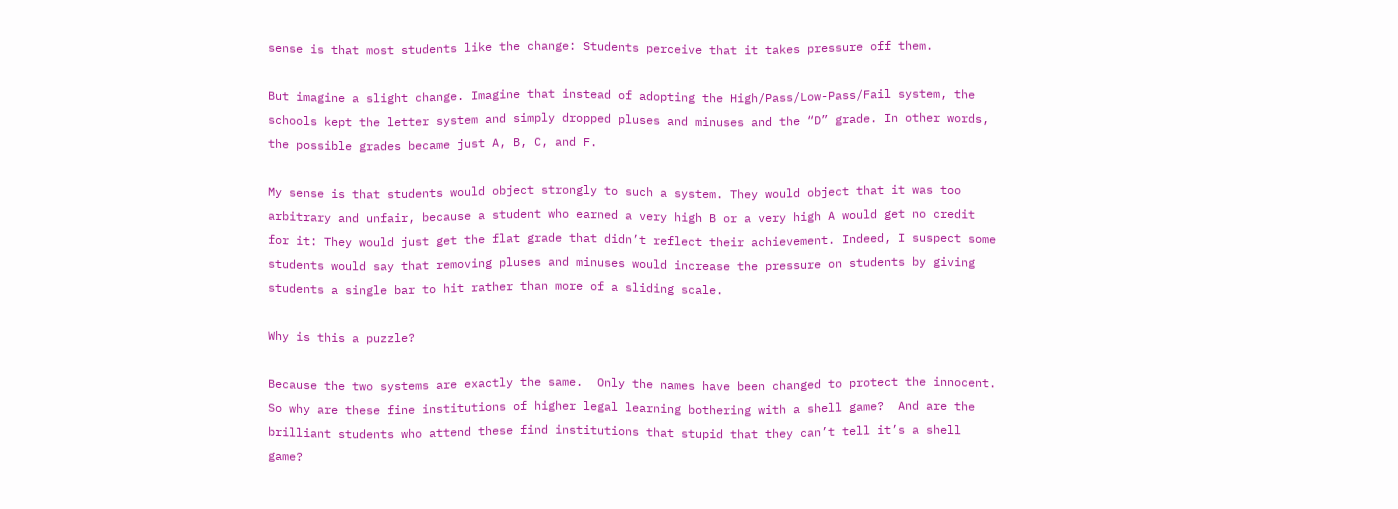sense is that most students like the change: Students perceive that it takes pressure off them.

But imagine a slight change. Imagine that instead of adopting the High/Pass/Low-Pass/Fail system, the schools kept the letter system and simply dropped pluses and minuses and the “D” grade. In other words, the possible grades became just A, B, C, and F.

My sense is that students would object strongly to such a system. They would object that it was too arbitrary and unfair, because a student who earned a very high B or a very high A would get no credit for it: They would just get the flat grade that didn’t reflect their achievement. Indeed, I suspect some students would say that removing pluses and minuses would increase the pressure on students by giving students a single bar to hit rather than more of a sliding scale.

Why is this a puzzle?

Because the two systems are exactly the same.  Only the names have been changed to protect the innocent.  So why are these fine institutions of higher legal learning bothering with a shell game?  And are the brilliant students who attend these find institutions that stupid that they can’t tell it’s a shell game?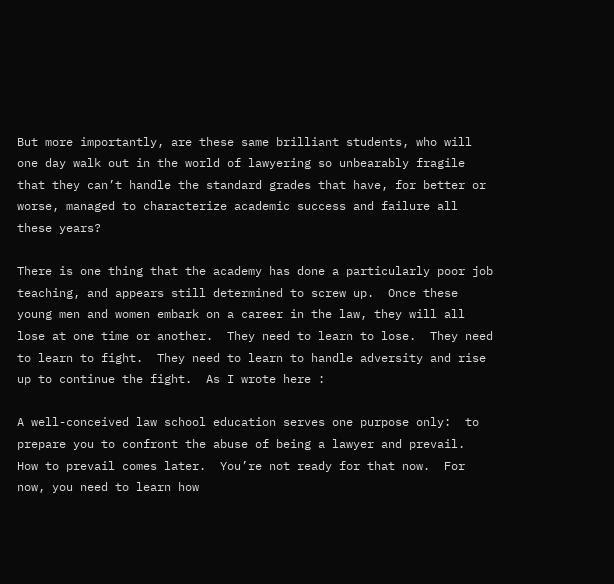But more importantly, are these same brilliant students, who will one day walk out in the world of lawyering so unbearably fragile that they can’t handle the standard grades that have, for better or worse, managed to characterize academic success and failure all these years?

There is one thing that the academy has done a particularly poor job teaching, and appears still determined to screw up.  Once these young men and women embark on a career in the law, they will all lose at one time or another.  They need to learn to lose.  They need to learn to fight.  They need to learn to handle adversity and rise up to continue the fight.  As I wrote here :

A well-conceived law school education serves one purpose only:  to prepare you to confront the abuse of being a lawyer and prevail.  How to prevail comes later.  You’re not ready for that now.  For now, you need to learn how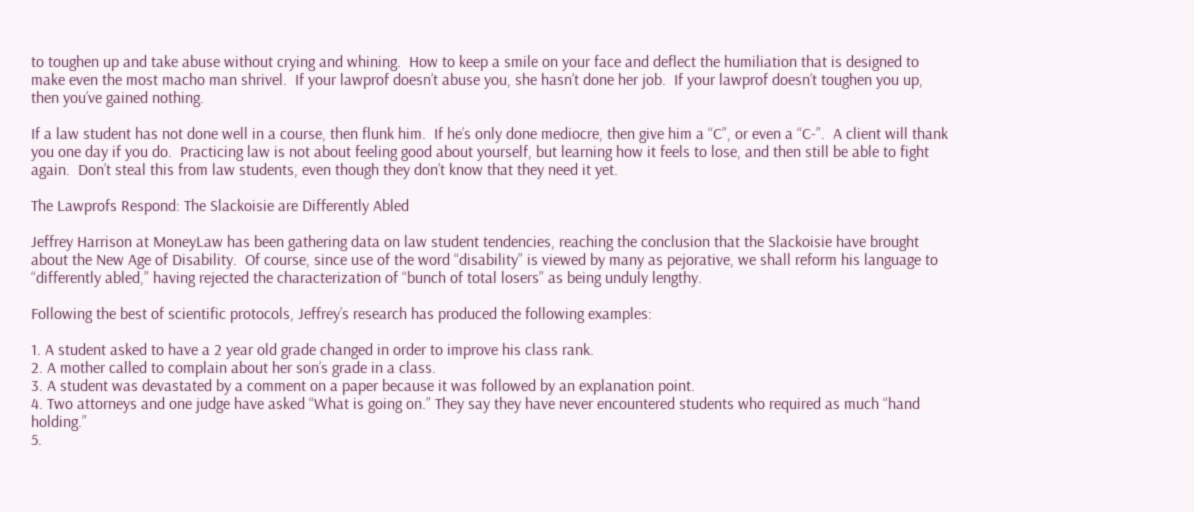to toughen up and take abuse without crying and whining.  How to keep a smile on your face and deflect the humiliation that is designed to make even the most macho man shrivel.  If your lawprof doesn’t abuse you, she hasn’t done her job.  If your lawprof doesn’t toughen you up, then you’ve gained nothing.

If a law student has not done well in a course, then flunk him.  If he’s only done mediocre, then give him a “C”, or even a “C-”.  A client will thank you one day if you do.  Practicing law is not about feeling good about yourself, but learning how it feels to lose, and then still be able to fight again.  Don’t steal this from law students, even though they don’t know that they need it yet.

The Lawprofs Respond: The Slackoisie are Differently Abled

Jeffrey Harrison at MoneyLaw has been gathering data on law student tendencies, reaching the conclusion that the Slackoisie have brought about the New Age of Disability.  Of course, since use of the word “disability” is viewed by many as pejorative, we shall reform his language to “differently abled,” having rejected the characterization of “bunch of total losers” as being unduly lengthy.

Following the best of scientific protocols, Jeffrey’s research has produced the following examples:

1. A student asked to have a 2 year old grade changed in order to improve his class rank.
2. A mother called to complain about her son’s grade in a class.
3. A student was devastated by a comment on a paper because it was followed by an explanation point.
4. Two attorneys and one judge have asked “What is going on.” They say they have never encountered students who required as much “hand holding.”
5.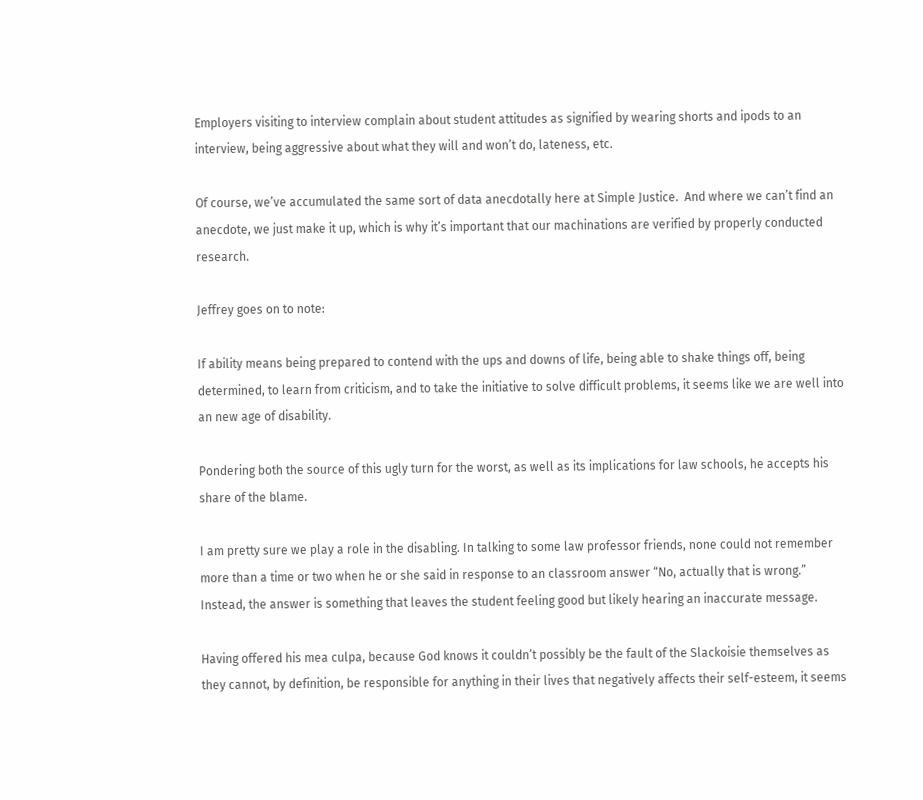Employers visiting to interview complain about student attitudes as signified by wearing shorts and ipods to an interview, being aggressive about what they will and won’t do, lateness, etc.

Of course, we’ve accumulated the same sort of data anecdotally here at Simple Justice.  And where we can’t find an anecdote, we just make it up, which is why it’s important that our machinations are verified by properly conducted research.

Jeffrey goes on to note:

If ability means being prepared to contend with the ups and downs of life, being able to shake things off, being determined, to learn from criticism, and to take the initiative to solve difficult problems, it seems like we are well into an new age of disability.

Pondering both the source of this ugly turn for the worst, as well as its implications for law schools, he accepts his share of the blame.

I am pretty sure we play a role in the disabling. In talking to some law professor friends, none could not remember more than a time or two when he or she said in response to an classroom answer “No, actually that is wrong.” Instead, the answer is something that leaves the student feeling good but likely hearing an inaccurate message.

Having offered his mea culpa, because God knows it couldn’t possibly be the fault of the Slackoisie themselves as they cannot, by definition, be responsible for anything in their lives that negatively affects their self-esteem, it seems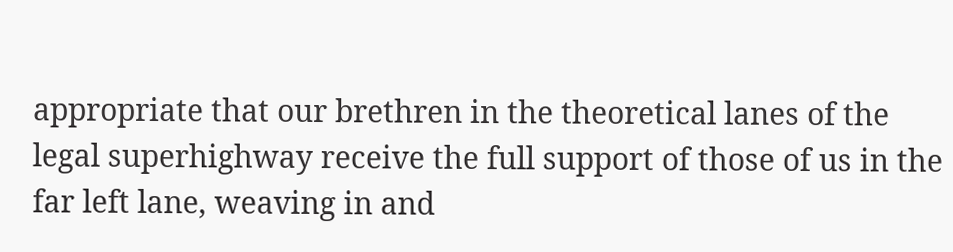appropriate that our brethren in the theoretical lanes of the legal superhighway receive the full support of those of us in the far left lane, weaving in and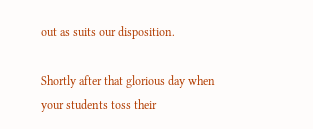out as suits our disposition.

Shortly after that glorious day when your students toss their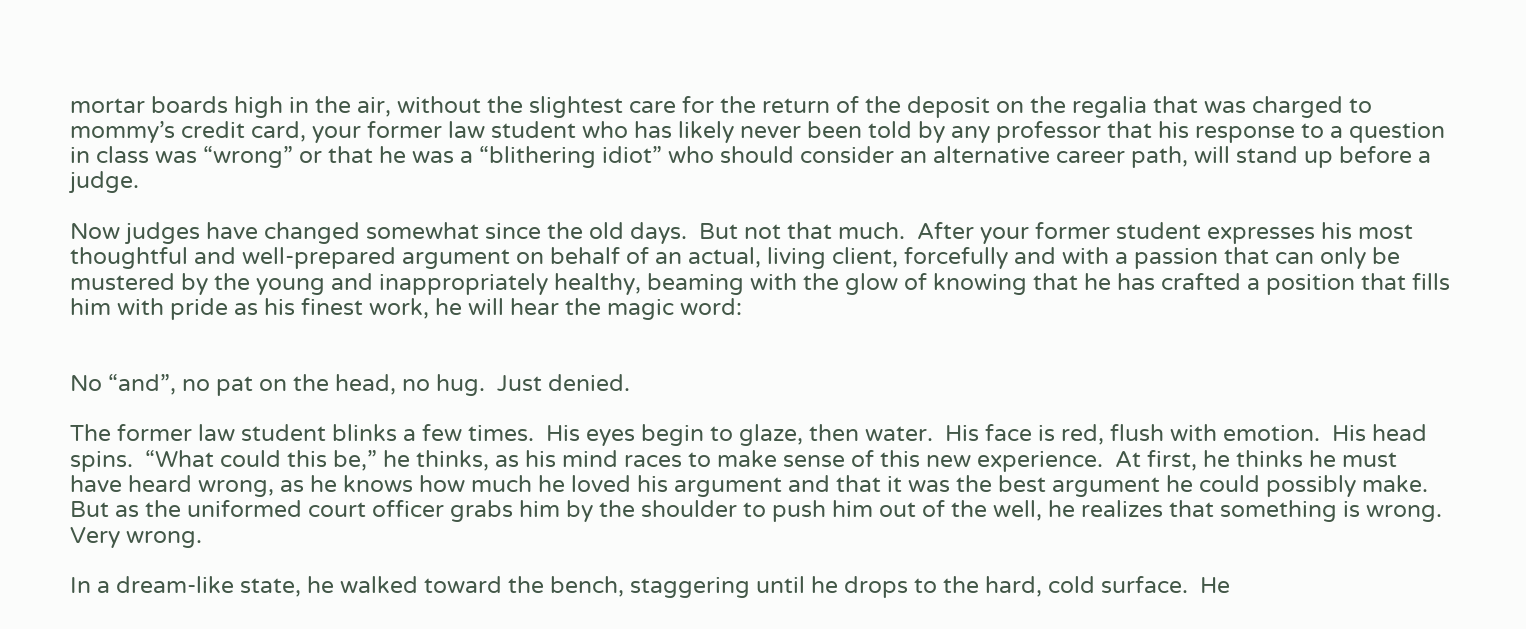mortar boards high in the air, without the slightest care for the return of the deposit on the regalia that was charged to mommy’s credit card, your former law student who has likely never been told by any professor that his response to a question in class was “wrong” or that he was a “blithering idiot” who should consider an alternative career path, will stand up before a judge.

Now judges have changed somewhat since the old days.  But not that much.  After your former student expresses his most thoughtful and well-prepared argument on behalf of an actual, living client, forcefully and with a passion that can only be mustered by the young and inappropriately healthy, beaming with the glow of knowing that he has crafted a position that fills him with pride as his finest work, he will hear the magic word:


No “and”, no pat on the head, no hug.  Just denied.

The former law student blinks a few times.  His eyes begin to glaze, then water.  His face is red, flush with emotion.  His head spins.  “What could this be,” he thinks, as his mind races to make sense of this new experience.  At first, he thinks he must have heard wrong, as he knows how much he loved his argument and that it was the best argument he could possibly make.  But as the uniformed court officer grabs him by the shoulder to push him out of the well, he realizes that something is wrong.  Very wrong.

In a dream-like state, he walked toward the bench, staggering until he drops to the hard, cold surface.  He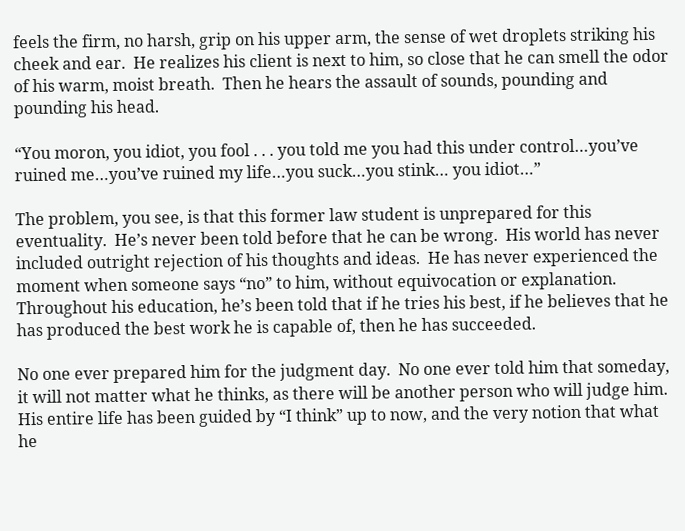feels the firm, no harsh, grip on his upper arm, the sense of wet droplets striking his cheek and ear.  He realizes his client is next to him, so close that he can smell the odor of his warm, moist breath.  Then he hears the assault of sounds, pounding and pounding his head.

“You moron, you idiot, you fool . . . you told me you had this under control…you’ve ruined me…you’ve ruined my life…you suck…you stink… you idiot…”

The problem, you see, is that this former law student is unprepared for this eventuality.  He’s never been told before that he can be wrong.  His world has never included outright rejection of his thoughts and ideas.  He has never experienced the moment when someone says “no” to him, without equivocation or explanation.  Throughout his education, he’s been told that if he tries his best, if he believes that he has produced the best work he is capable of, then he has succeeded.

No one ever prepared him for the judgment day.  No one ever told him that someday, it will not matter what he thinks, as there will be another person who will judge him.  His entire life has been guided by “I think” up to now, and the very notion that what he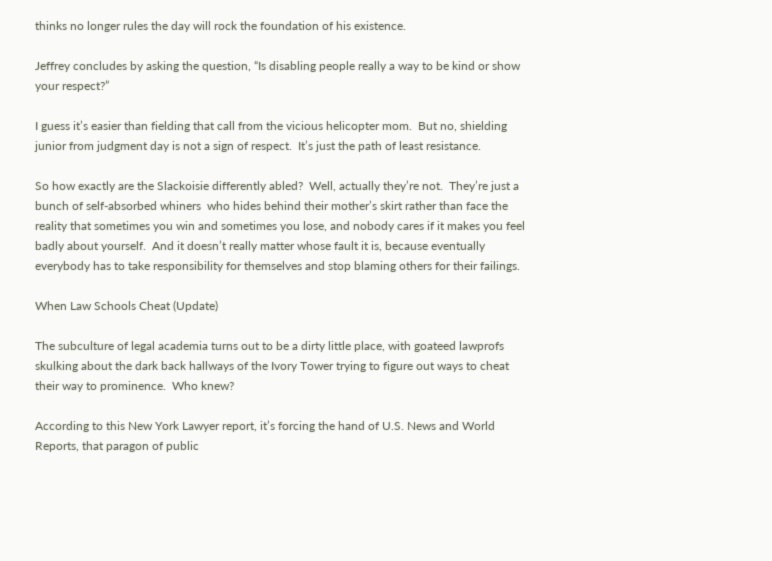thinks no longer rules the day will rock the foundation of his existence.

Jeffrey concludes by asking the question, “Is disabling people really a way to be kind or show your respect?”

I guess it’s easier than fielding that call from the vicious helicopter mom.  But no, shielding junior from judgment day is not a sign of respect.  It’s just the path of least resistance.

So how exactly are the Slackoisie differently abled?  Well, actually they’re not.  They’re just a bunch of self-absorbed whiners  who hides behind their mother’s skirt rather than face the reality that sometimes you win and sometimes you lose, and nobody cares if it makes you feel badly about yourself.  And it doesn’t really matter whose fault it is, because eventually everybody has to take responsibility for themselves and stop blaming others for their failings.

When Law Schools Cheat (Update)

The subculture of legal academia turns out to be a dirty little place, with goateed lawprofs skulking about the dark back hallways of the Ivory Tower trying to figure out ways to cheat their way to prominence.  Who knew?

According to this New York Lawyer report, it’s forcing the hand of U.S. News and World Reports, that paragon of public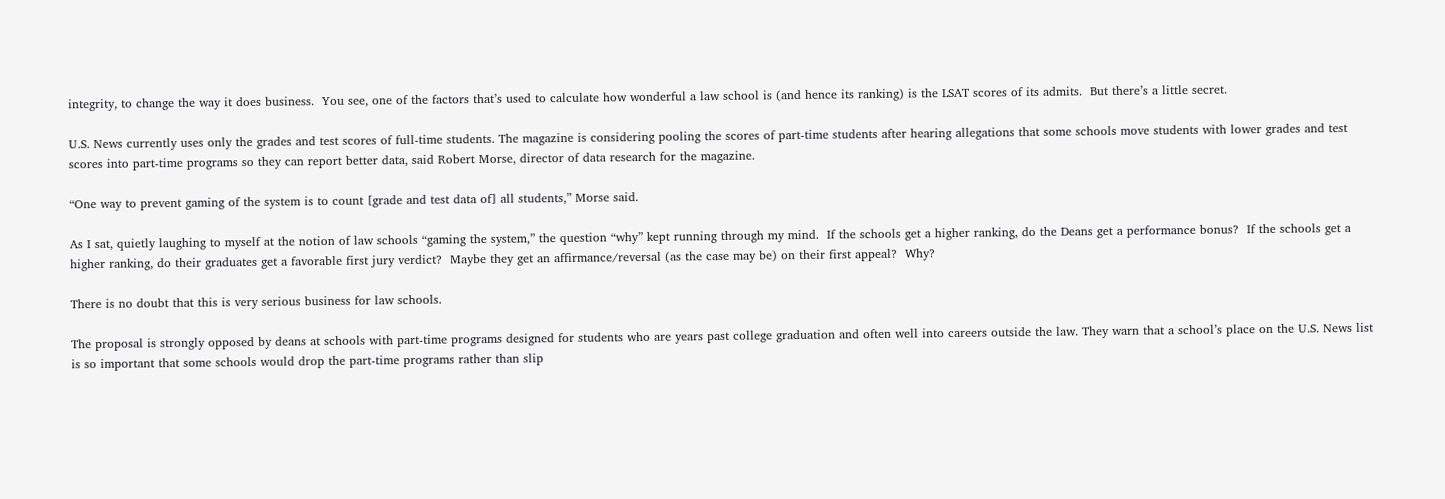integrity, to change the way it does business.  You see, one of the factors that’s used to calculate how wonderful a law school is (and hence its ranking) is the LSAT scores of its admits.  But there’s a little secret.

U.S. News currently uses only the grades and test scores of full-time students. The magazine is considering pooling the scores of part-time students after hearing allegations that some schools move students with lower grades and test scores into part-time programs so they can report better data, said Robert Morse, director of data research for the magazine.

“One way to prevent gaming of the system is to count [grade and test data of] all students,” Morse said.

As I sat, quietly laughing to myself at the notion of law schools “gaming the system,” the question “why” kept running through my mind.  If the schools get a higher ranking, do the Deans get a performance bonus?  If the schools get a higher ranking, do their graduates get a favorable first jury verdict?  Maybe they get an affirmance/reversal (as the case may be) on their first appeal?  Why?

There is no doubt that this is very serious business for law schools.

The proposal is strongly opposed by deans at schools with part-time programs designed for students who are years past college graduation and often well into careers outside the law. They warn that a school’s place on the U.S. News list is so important that some schools would drop the part-time programs rather than slip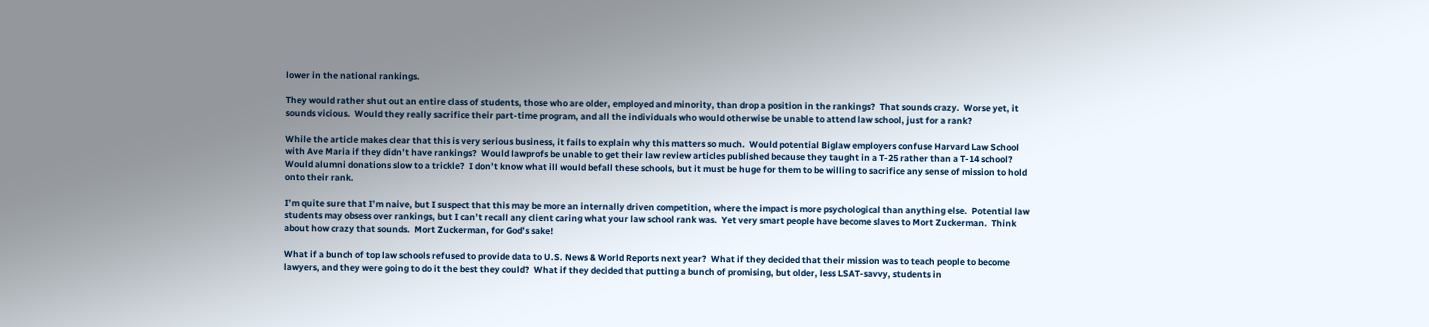lower in the national rankings.

They would rather shut out an entire class of students, those who are older, employed and minority, than drop a position in the rankings?  That sounds crazy.  Worse yet, it sounds vicious.  Would they really sacrifice their part-time program, and all the individuals who would otherwise be unable to attend law school, just for a rank?

While the article makes clear that this is very serious business, it fails to explain why this matters so much.  Would potential Biglaw employers confuse Harvard Law School with Ave Maria if they didn’t have rankings?  Would lawprofs be unable to get their law review articles published because they taught in a T-25 rather than a T-14 school?  Would alumni donations slow to a trickle?  I don’t know what ill would befall these schools, but it must be huge for them to be willing to sacrifice any sense of mission to hold onto their rank.

I’m quite sure that I’m naive, but I suspect that this may be more an internally driven competition, where the impact is more psychological than anything else.  Potential law students may obsess over rankings, but I can’t recall any client caring what your law school rank was.  Yet very smart people have become slaves to Mort Zuckerman.  Think about how crazy that sounds.  Mort Zuckerman, for God’s sake!

What if a bunch of top law schools refused to provide data to U.S. News & World Reports next year?  What if they decided that their mission was to teach people to become lawyers, and they were going to do it the best they could?  What if they decided that putting a bunch of promising, but older, less LSAT-savvy, students in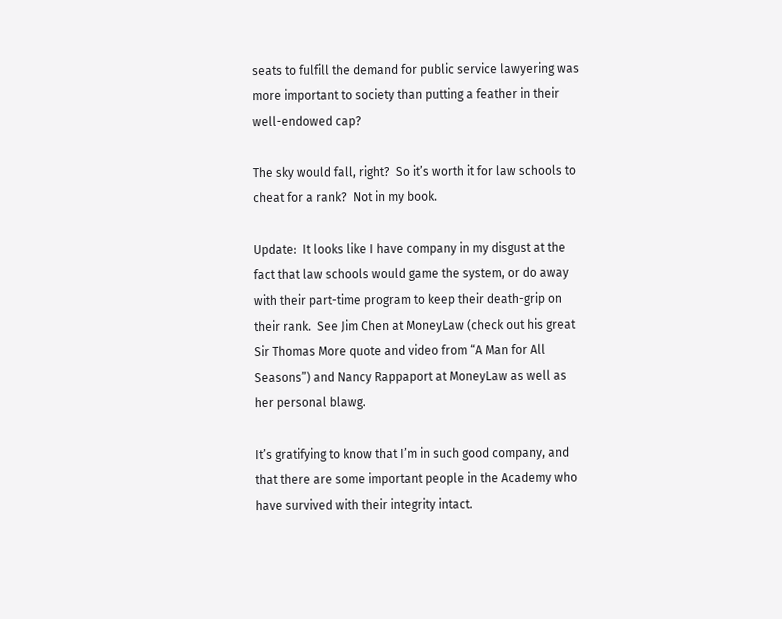seats to fulfill the demand for public service lawyering was more important to society than putting a feather in their well-endowed cap?

The sky would fall, right?  So it’s worth it for law schools to cheat for a rank?  Not in my book.

Update:  It looks like I have company in my disgust at the fact that law schools would game the system, or do away with their part-time program to keep their death-grip on their rank.  See Jim Chen at MoneyLaw (check out his great Sir Thomas More quote and video from “A Man for All Seasons”) and Nancy Rappaport at MoneyLaw as well as her personal blawg.

It’s gratifying to know that I’m in such good company, and that there are some important people in the Academy who have survived with their integrity intact.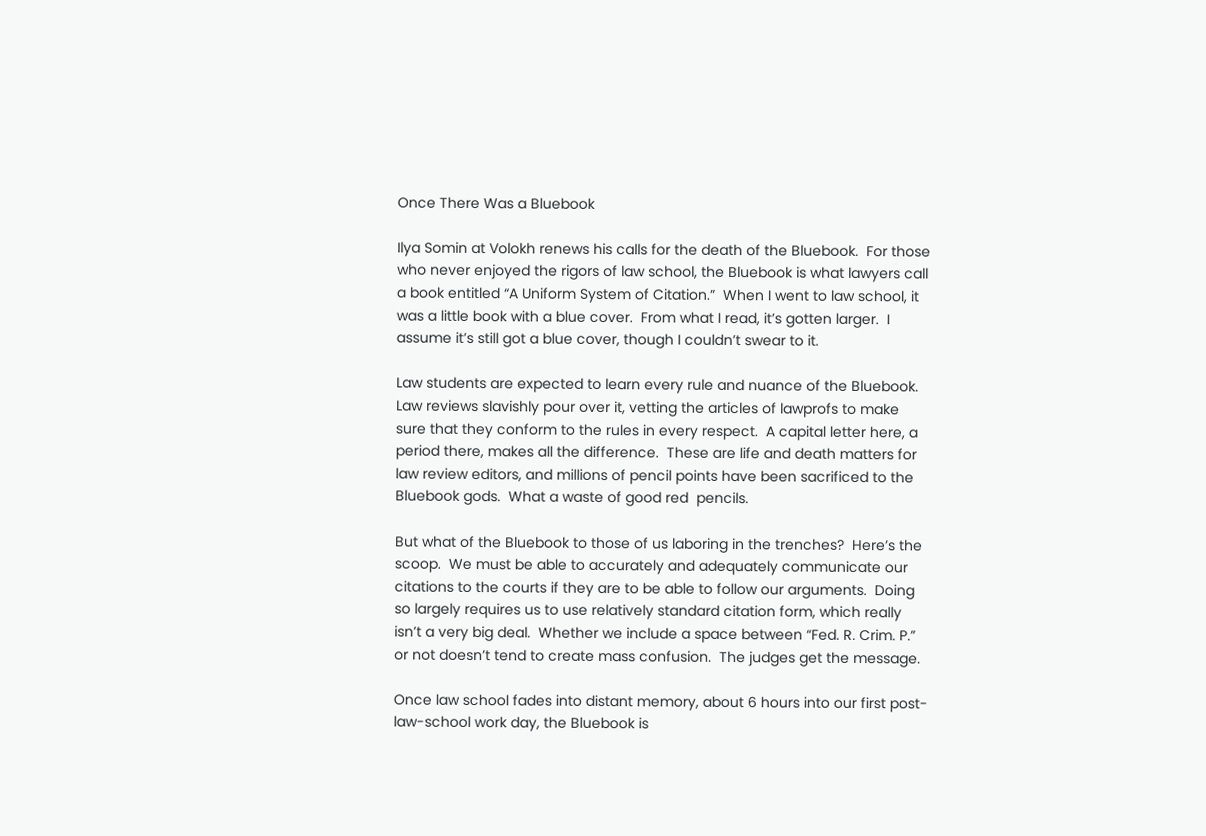Once There Was a Bluebook

Ilya Somin at Volokh renews his calls for the death of the Bluebook.  For those who never enjoyed the rigors of law school, the Bluebook is what lawyers call a book entitled “A Uniform System of Citation.”  When I went to law school, it was a little book with a blue cover.  From what I read, it’s gotten larger.  I assume it’s still got a blue cover, though I couldn’t swear to it.

Law students are expected to learn every rule and nuance of the Bluebook.  Law reviews slavishly pour over it, vetting the articles of lawprofs to make sure that they conform to the rules in every respect.  A capital letter here, a period there, makes all the difference.  These are life and death matters for law review editors, and millions of pencil points have been sacrificed to the Bluebook gods.  What a waste of good red  pencils.

But what of the Bluebook to those of us laboring in the trenches?  Here’s the scoop.  We must be able to accurately and adequately communicate our citations to the courts if they are to be able to follow our arguments.  Doing so largely requires us to use relatively standard citation form, which really isn’t a very big deal.  Whether we include a space between “Fed. R. Crim. P.” or not doesn’t tend to create mass confusion.  The judges get the message.

Once law school fades into distant memory, about 6 hours into our first post-law-school work day, the Bluebook is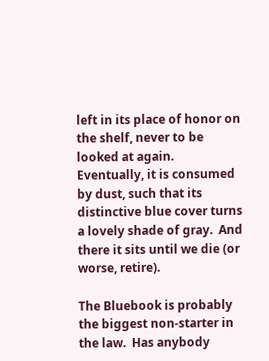left in its place of honor on the shelf, never to be looked at again.  Eventually, it is consumed by dust, such that its distinctive blue cover turns a lovely shade of gray.  And there it sits until we die (or worse, retire).

The Bluebook is probably the biggest non-starter in the law.  Has anybody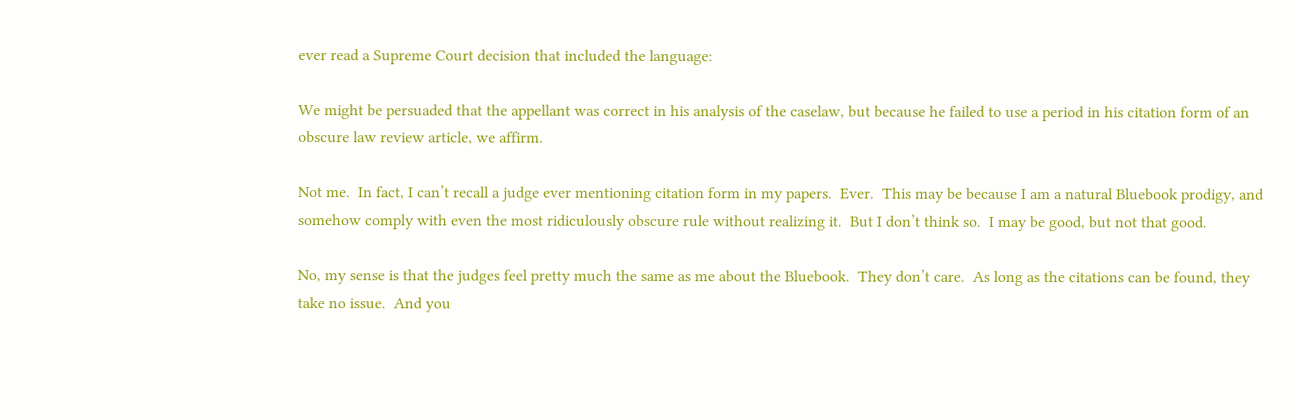ever read a Supreme Court decision that included the language:

We might be persuaded that the appellant was correct in his analysis of the caselaw, but because he failed to use a period in his citation form of an obscure law review article, we affirm.

Not me.  In fact, I can’t recall a judge ever mentioning citation form in my papers.  Ever.  This may be because I am a natural Bluebook prodigy, and somehow comply with even the most ridiculously obscure rule without realizing it.  But I don’t think so.  I may be good, but not that good.

No, my sense is that the judges feel pretty much the same as me about the Bluebook.  They don’t care.  As long as the citations can be found, they take no issue.  And you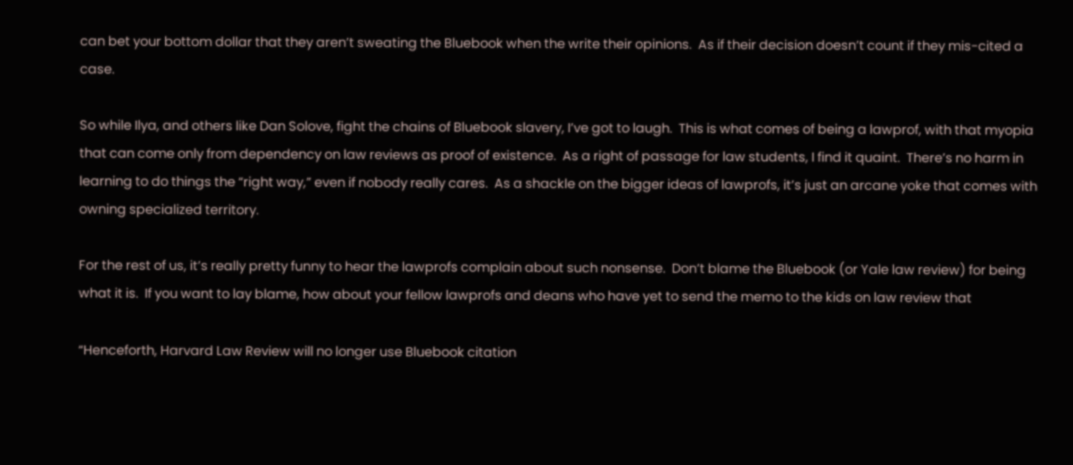can bet your bottom dollar that they aren’t sweating the Bluebook when the write their opinions.  As if their decision doesn’t count if they mis-cited a case.

So while Ilya, and others like Dan Solove, fight the chains of Bluebook slavery, I’ve got to laugh.  This is what comes of being a lawprof, with that myopia that can come only from dependency on law reviews as proof of existence.  As a right of passage for law students, I find it quaint.  There’s no harm in learning to do things the “right way,” even if nobody really cares.  As a shackle on the bigger ideas of lawprofs, it’s just an arcane yoke that comes with owning specialized territory.

For the rest of us, it’s really pretty funny to hear the lawprofs complain about such nonsense.  Don’t blame the Bluebook (or Yale law review) for being what it is.  If you want to lay blame, how about your fellow lawprofs and deans who have yet to send the memo to the kids on law review that

“Henceforth, Harvard Law Review will no longer use Bluebook citation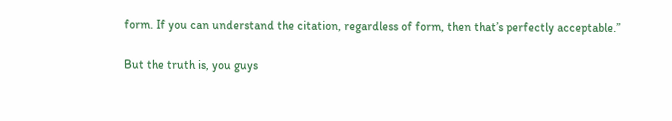form. If you can understand the citation, regardless of form, then that’s perfectly acceptable.”

But the truth is, you guys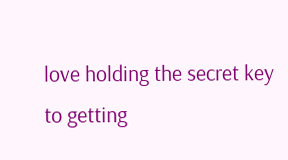love holding the secret key to getting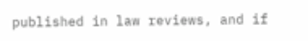published in law reviews, and if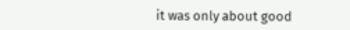it was only about good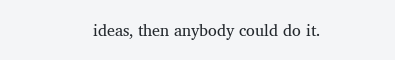ideas, then anybody could do it.